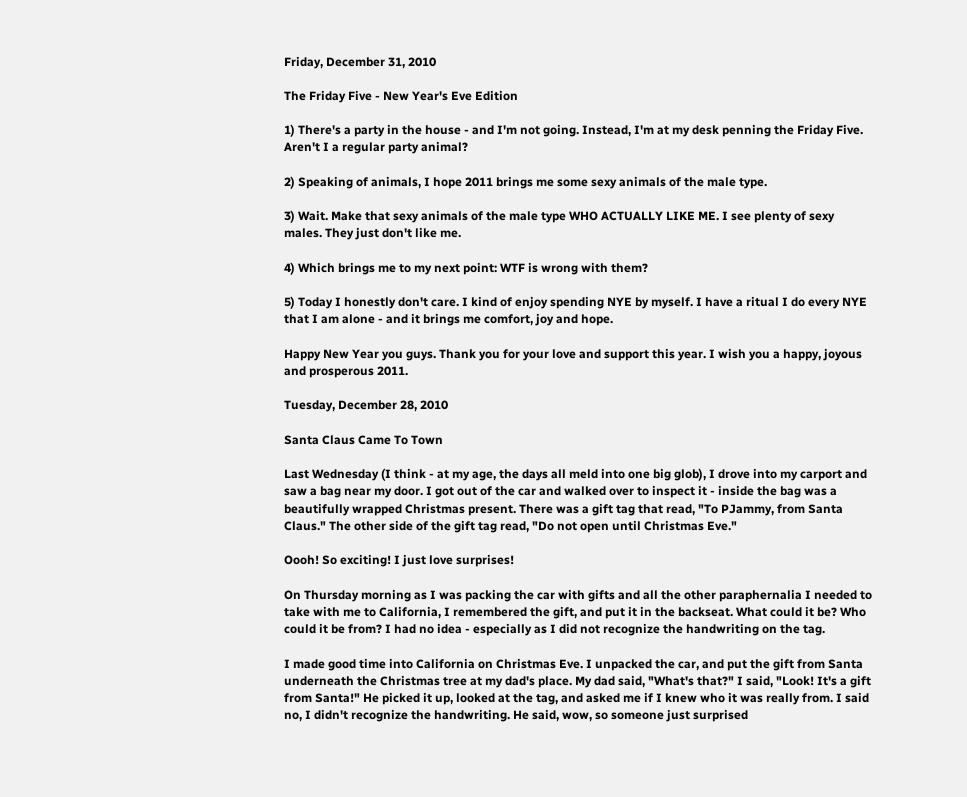Friday, December 31, 2010

The Friday Five - New Year's Eve Edition

1) There's a party in the house - and I'm not going. Instead, I'm at my desk penning the Friday Five. Aren't I a regular party animal?

2) Speaking of animals, I hope 2011 brings me some sexy animals of the male type.

3) Wait. Make that sexy animals of the male type WHO ACTUALLY LIKE ME. I see plenty of sexy males. They just don't like me.

4) Which brings me to my next point: WTF is wrong with them?

5) Today I honestly don't care. I kind of enjoy spending NYE by myself. I have a ritual I do every NYE that I am alone - and it brings me comfort, joy and hope.

Happy New Year you guys. Thank you for your love and support this year. I wish you a happy, joyous and prosperous 2011.

Tuesday, December 28, 2010

Santa Claus Came To Town

Last Wednesday (I think - at my age, the days all meld into one big glob), I drove into my carport and saw a bag near my door. I got out of the car and walked over to inspect it - inside the bag was a beautifully wrapped Christmas present. There was a gift tag that read, "To PJammy, from Santa Claus." The other side of the gift tag read, "Do not open until Christmas Eve."

Oooh! So exciting! I just love surprises!

On Thursday morning as I was packing the car with gifts and all the other paraphernalia I needed to take with me to California, I remembered the gift, and put it in the backseat. What could it be? Who could it be from? I had no idea - especially as I did not recognize the handwriting on the tag.

I made good time into California on Christmas Eve. I unpacked the car, and put the gift from Santa underneath the Christmas tree at my dad's place. My dad said, "What's that?" I said, "Look! It's a gift from Santa!" He picked it up, looked at the tag, and asked me if I knew who it was really from. I said no, I didn't recognize the handwriting. He said, wow, so someone just surprised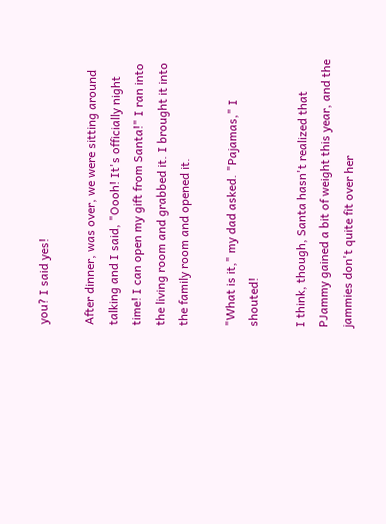you? I said yes!

After dinner, was over, we were sitting around talking and I said, "Oooh! It's officially night time! I can open my gift from Santa!" I ran into the living room and grabbed it. I brought it into the family room and opened it.

"What is it," my dad asked. "Pajamas," I shouted!

I think, though, Santa hasn't realized that PJammy gained a bit of weight this year, and the jammies don't quite fit over her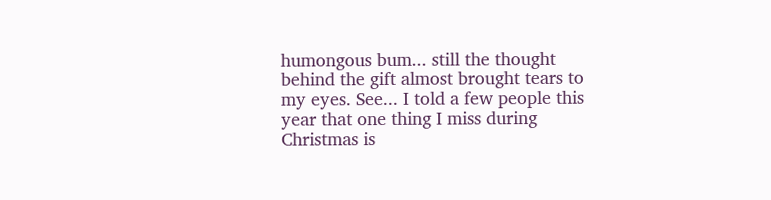humongous bum... still the thought behind the gift almost brought tears to my eyes. See... I told a few people this year that one thing I miss during Christmas is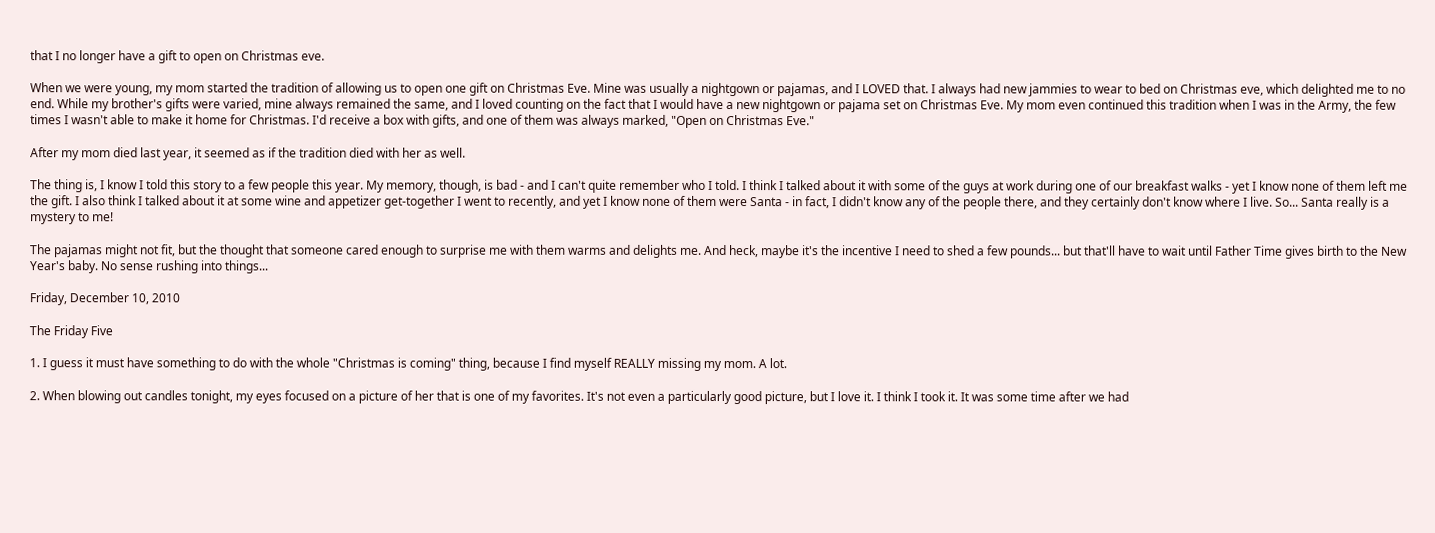that I no longer have a gift to open on Christmas eve.

When we were young, my mom started the tradition of allowing us to open one gift on Christmas Eve. Mine was usually a nightgown or pajamas, and I LOVED that. I always had new jammies to wear to bed on Christmas eve, which delighted me to no end. While my brother's gifts were varied, mine always remained the same, and I loved counting on the fact that I would have a new nightgown or pajama set on Christmas Eve. My mom even continued this tradition when I was in the Army, the few times I wasn't able to make it home for Christmas. I'd receive a box with gifts, and one of them was always marked, "Open on Christmas Eve."

After my mom died last year, it seemed as if the tradition died with her as well.

The thing is, I know I told this story to a few people this year. My memory, though, is bad - and I can't quite remember who I told. I think I talked about it with some of the guys at work during one of our breakfast walks - yet I know none of them left me the gift. I also think I talked about it at some wine and appetizer get-together I went to recently, and yet I know none of them were Santa - in fact, I didn't know any of the people there, and they certainly don't know where I live. So... Santa really is a mystery to me!

The pajamas might not fit, but the thought that someone cared enough to surprise me with them warms and delights me. And heck, maybe it's the incentive I need to shed a few pounds... but that'll have to wait until Father Time gives birth to the New Year's baby. No sense rushing into things...

Friday, December 10, 2010

The Friday Five

1. I guess it must have something to do with the whole "Christmas is coming" thing, because I find myself REALLY missing my mom. A lot.

2. When blowing out candles tonight, my eyes focused on a picture of her that is one of my favorites. It's not even a particularly good picture, but I love it. I think I took it. It was some time after we had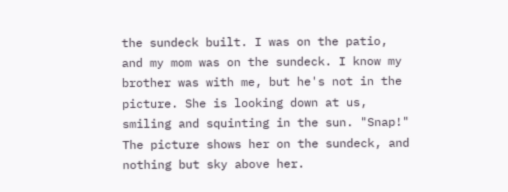the sundeck built. I was on the patio, and my mom was on the sundeck. I know my brother was with me, but he's not in the picture. She is looking down at us, smiling and squinting in the sun. "Snap!" The picture shows her on the sundeck, and nothing but sky above her.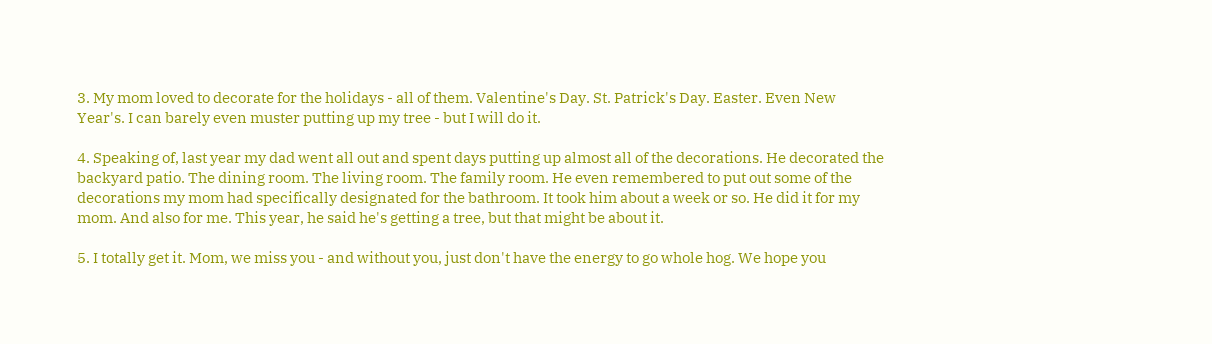3. My mom loved to decorate for the holidays - all of them. Valentine's Day. St. Patrick's Day. Easter. Even New Year's. I can barely even muster putting up my tree - but I will do it.

4. Speaking of, last year my dad went all out and spent days putting up almost all of the decorations. He decorated the backyard patio. The dining room. The living room. The family room. He even remembered to put out some of the decorations my mom had specifically designated for the bathroom. It took him about a week or so. He did it for my mom. And also for me. This year, he said he's getting a tree, but that might be about it.

5. I totally get it. Mom, we miss you - and without you, just don't have the energy to go whole hog. We hope you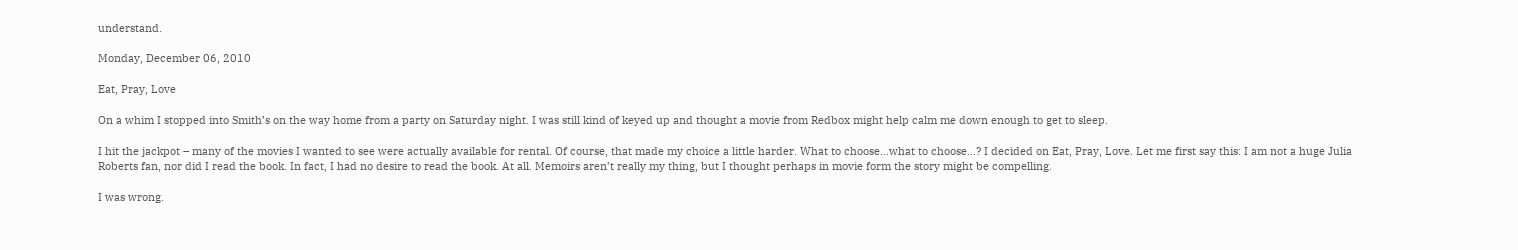understand.

Monday, December 06, 2010

Eat, Pray, Love

On a whim I stopped into Smith’s on the way home from a party on Saturday night. I was still kind of keyed up and thought a movie from Redbox might help calm me down enough to get to sleep.

I hit the jackpot – many of the movies I wanted to see were actually available for rental. Of course, that made my choice a little harder. What to choose…what to choose…? I decided on Eat, Pray, Love. Let me first say this: I am not a huge Julia Roberts fan, nor did I read the book. In fact, I had no desire to read the book. At all. Memoirs aren’t really my thing, but I thought perhaps in movie form the story might be compelling.

I was wrong.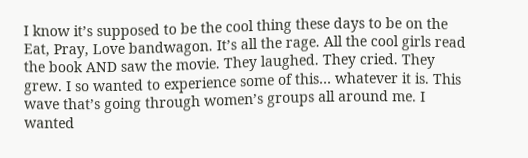I know it’s supposed to be the cool thing these days to be on the Eat, Pray, Love bandwagon. It’s all the rage. All the cool girls read the book AND saw the movie. They laughed. They cried. They grew. I so wanted to experience some of this… whatever it is. This wave that’s going through women’s groups all around me. I wanted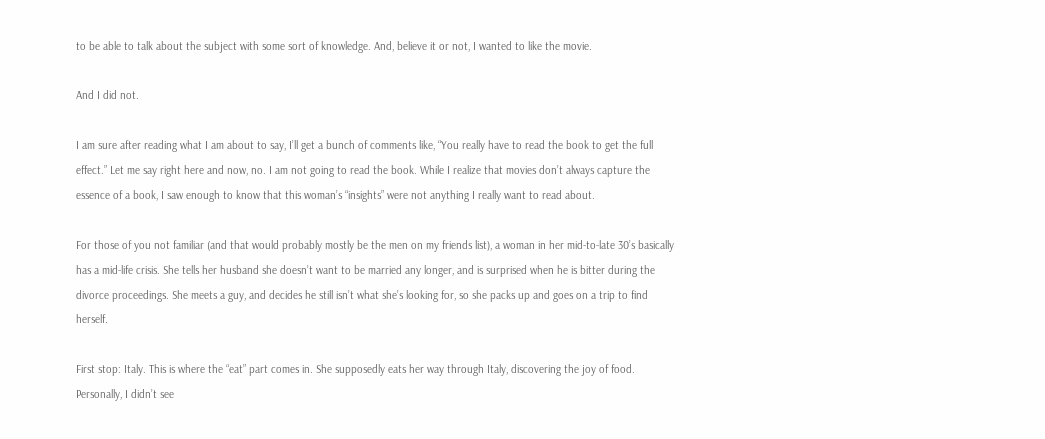to be able to talk about the subject with some sort of knowledge. And, believe it or not, I wanted to like the movie.

And I did not.

I am sure after reading what I am about to say, I’ll get a bunch of comments like, “You really have to read the book to get the full effect.” Let me say right here and now, no. I am not going to read the book. While I realize that movies don’t always capture the essence of a book, I saw enough to know that this woman’s “insights” were not anything I really want to read about.

For those of you not familiar (and that would probably mostly be the men on my friends list), a woman in her mid-to-late 30’s basically has a mid-life crisis. She tells her husband she doesn’t want to be married any longer, and is surprised when he is bitter during the divorce proceedings. She meets a guy, and decides he still isn’t what she’s looking for, so she packs up and goes on a trip to find herself.

First stop: Italy. This is where the “eat” part comes in. She supposedly eats her way through Italy, discovering the joy of food. Personally, I didn’t see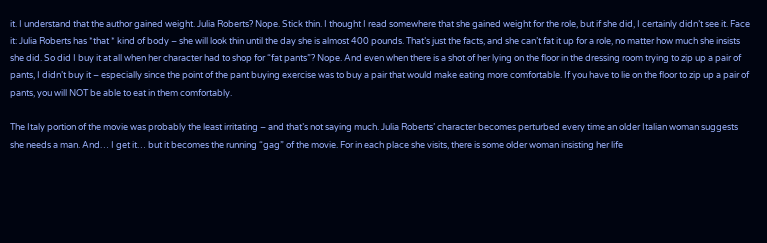it. I understand that the author gained weight. Julia Roberts? Nope. Stick thin. I thought I read somewhere that she gained weight for the role, but if she did, I certainly didn’t see it. Face it: Julia Roberts has *that * kind of body – she will look thin until the day she is almost 400 pounds. That’s just the facts, and she can’t fat it up for a role, no matter how much she insists she did. So did I buy it at all when her character had to shop for “fat pants”? Nope. And even when there is a shot of her lying on the floor in the dressing room trying to zip up a pair of pants, I didn’t buy it – especially since the point of the pant buying exercise was to buy a pair that would make eating more comfortable. If you have to lie on the floor to zip up a pair of pants, you will NOT be able to eat in them comfortably.

The Italy portion of the movie was probably the least irritating – and that’s not saying much. Julia Roberts’ character becomes perturbed every time an older Italian woman suggests she needs a man. And… I get it… but it becomes the running “gag” of the movie. For in each place she visits, there is some older woman insisting her life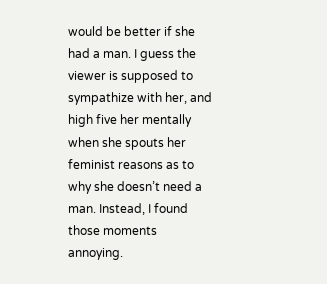would be better if she had a man. I guess the viewer is supposed to sympathize with her, and high five her mentally when she spouts her feminist reasons as to why she doesn’t need a man. Instead, I found those moments annoying.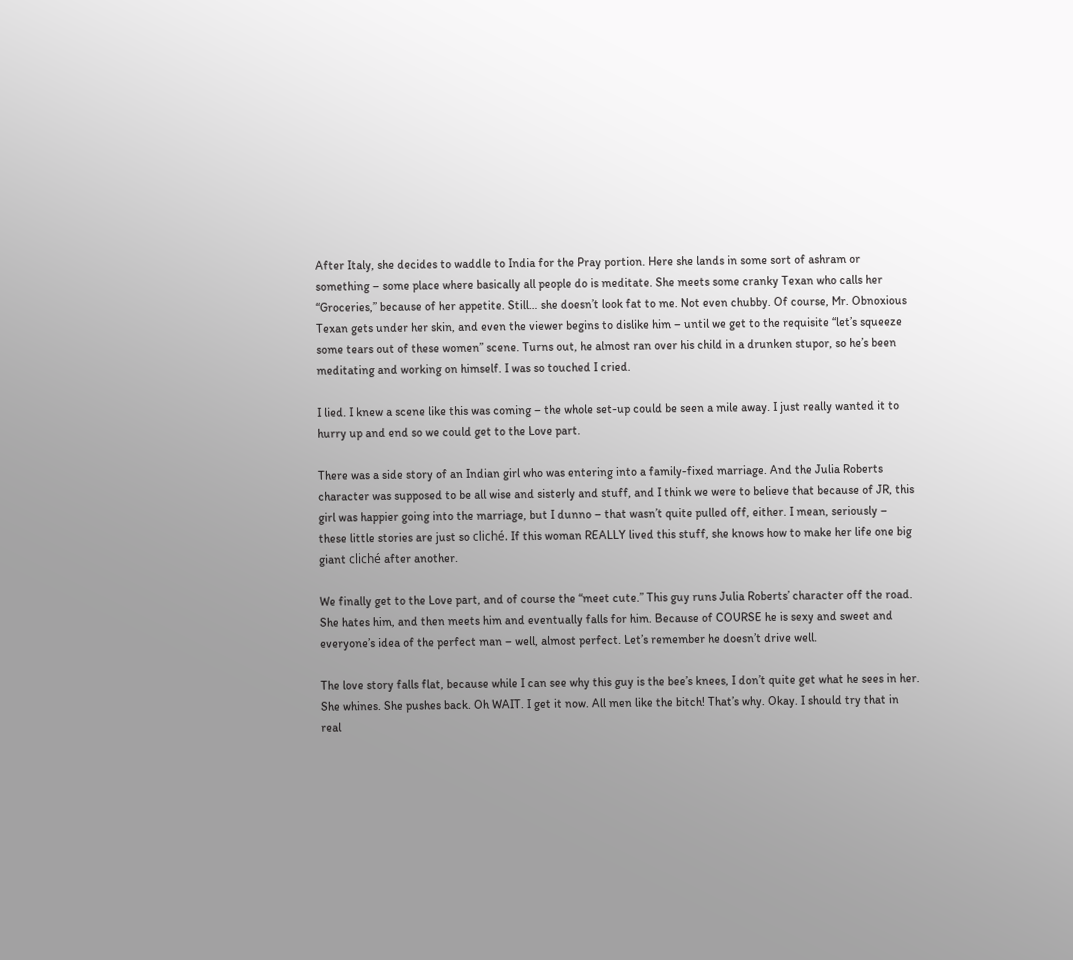After Italy, she decides to waddle to India for the Pray portion. Here she lands in some sort of ashram or something – some place where basically all people do is meditate. She meets some cranky Texan who calls her “Groceries,” because of her appetite. Still… she doesn’t look fat to me. Not even chubby. Of course, Mr. Obnoxious Texan gets under her skin, and even the viewer begins to dislike him – until we get to the requisite “let’s squeeze some tears out of these women” scene. Turns out, he almost ran over his child in a drunken stupor, so he’s been meditating and working on himself. I was so touched I cried.

I lied. I knew a scene like this was coming – the whole set-up could be seen a mile away. I just really wanted it to hurry up and end so we could get to the Love part.

There was a side story of an Indian girl who was entering into a family-fixed marriage. And the Julia Roberts character was supposed to be all wise and sisterly and stuff, and I think we were to believe that because of JR, this girl was happier going into the marriage, but I dunno – that wasn’t quite pulled off, either. I mean, seriously – these little stories are just so cliché. If this woman REALLY lived this stuff, she knows how to make her life one big giant cliché after another.

We finally get to the Love part, and of course the “meet cute.” This guy runs Julia Roberts’ character off the road. She hates him, and then meets him and eventually falls for him. Because of COURSE he is sexy and sweet and everyone’s idea of the perfect man – well, almost perfect. Let’s remember he doesn’t drive well.

The love story falls flat, because while I can see why this guy is the bee’s knees, I don’t quite get what he sees in her. She whines. She pushes back. Oh WAIT. I get it now. All men like the bitch! That’s why. Okay. I should try that in real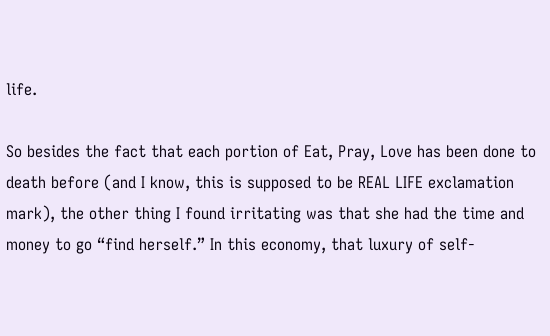life.

So besides the fact that each portion of Eat, Pray, Love has been done to death before (and I know, this is supposed to be REAL LIFE exclamation mark), the other thing I found irritating was that she had the time and money to go “find herself.” In this economy, that luxury of self-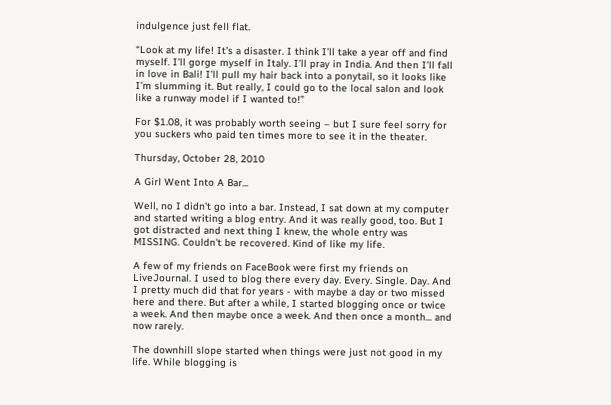indulgence just fell flat.

“Look at my life! It’s a disaster. I think I’ll take a year off and find myself. I’ll gorge myself in Italy. I’ll pray in India. And then I’ll fall in love in Bali! I’ll pull my hair back into a ponytail, so it looks like I’m slumming it. But really, I could go to the local salon and look like a runway model if I wanted to!”

For $1.08, it was probably worth seeing – but I sure feel sorry for you suckers who paid ten times more to see it in the theater.

Thursday, October 28, 2010

A Girl Went Into A Bar...

Well, no I didn't go into a bar. Instead, I sat down at my computer and started writing a blog entry. And it was really good, too. But I got distracted and next thing I knew, the whole entry was MISSING. Couldn't be recovered. Kind of like my life.

A few of my friends on FaceBook were first my friends on LiveJournal. I used to blog there every day. Every. Single. Day. And I pretty much did that for years - with maybe a day or two missed here and there. But after a while, I started blogging once or twice a week. And then maybe once a week. And then once a month... and now rarely.

The downhill slope started when things were just not good in my life. While blogging is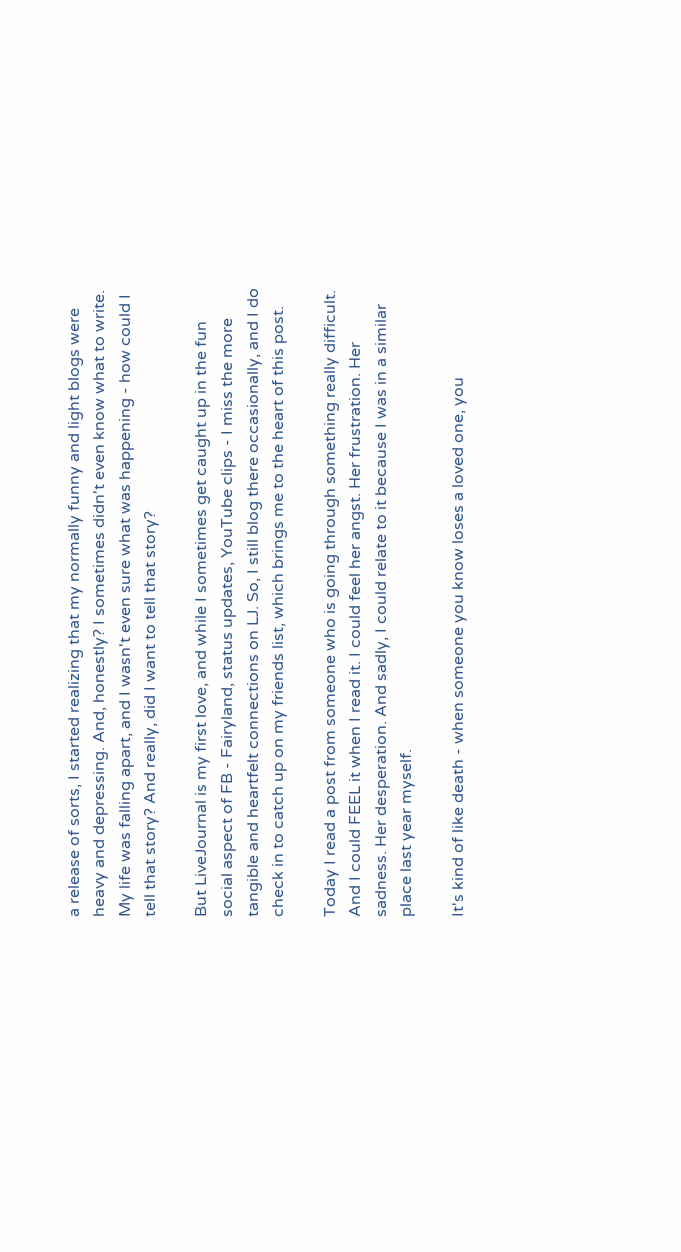a release of sorts, I started realizing that my normally funny and light blogs were heavy and depressing. And, honestly? I sometimes didn't even know what to write. My life was falling apart, and I wasn't even sure what was happening - how could I tell that story? And really, did I want to tell that story?

But LiveJournal is my first love, and while I sometimes get caught up in the fun social aspect of FB - Fairyland, status updates, YouTube clips - I miss the more tangible and heartfelt connections on LJ. So, I still blog there occasionally, and I do check in to catch up on my friends list, which brings me to the heart of this post.

Today I read a post from someone who is going through something really difficult. And I could FEEL it when I read it. I could feel her angst. Her frustration. Her sadness. Her desperation. And sadly, I could relate to it because I was in a similar place last year myself.

It's kind of like death - when someone you know loses a loved one, you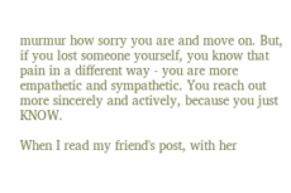murmur how sorry you are and move on. But, if you lost someone yourself, you know that pain in a different way - you are more empathetic and sympathetic. You reach out more sincerely and actively, because you just KNOW.

When I read my friend's post, with her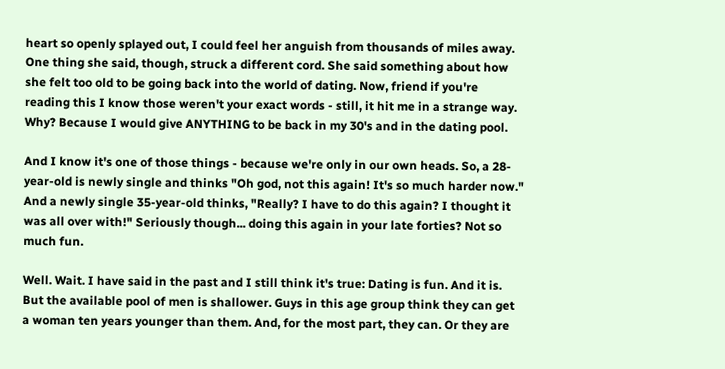heart so openly splayed out, I could feel her anguish from thousands of miles away. One thing she said, though, struck a different cord. She said something about how she felt too old to be going back into the world of dating. Now, friend if you're reading this I know those weren't your exact words - still, it hit me in a strange way. Why? Because I would give ANYTHING to be back in my 30's and in the dating pool.

And I know it's one of those things - because we're only in our own heads. So, a 28-year-old is newly single and thinks "Oh god, not this again! It's so much harder now." And a newly single 35-year-old thinks, "Really? I have to do this again? I thought it was all over with!" Seriously though... doing this again in your late forties? Not so much fun.

Well. Wait. I have said in the past and I still think it's true: Dating is fun. And it is. But the available pool of men is shallower. Guys in this age group think they can get a woman ten years younger than them. And, for the most part, they can. Or they are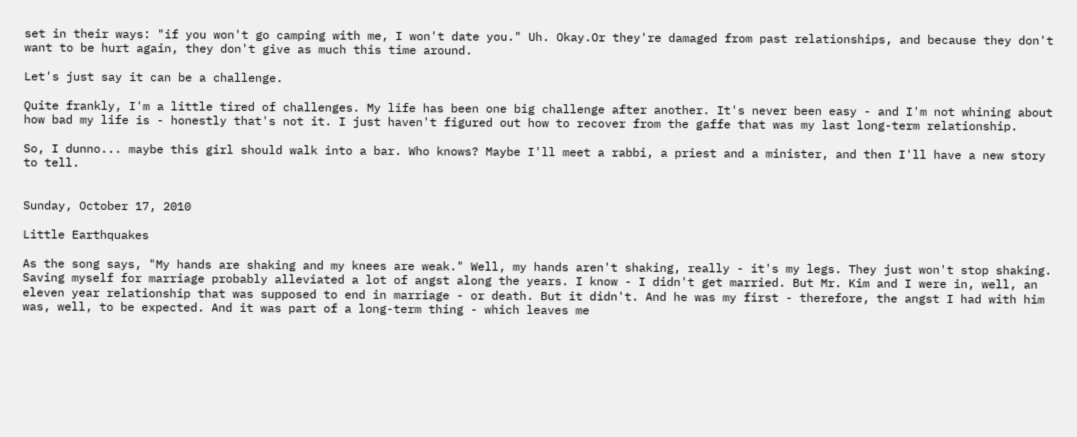set in their ways: "if you won't go camping with me, I won't date you." Uh. Okay.Or they're damaged from past relationships, and because they don't want to be hurt again, they don't give as much this time around.

Let's just say it can be a challenge.

Quite frankly, I'm a little tired of challenges. My life has been one big challenge after another. It's never been easy - and I'm not whining about how bad my life is - honestly that's not it. I just haven't figured out how to recover from the gaffe that was my last long-term relationship.

So, I dunno... maybe this girl should walk into a bar. Who knows? Maybe I'll meet a rabbi, a priest and a minister, and then I'll have a new story to tell.


Sunday, October 17, 2010

Little Earthquakes

As the song says, "My hands are shaking and my knees are weak." Well, my hands aren't shaking, really - it's my legs. They just won't stop shaking. Saving myself for marriage probably alleviated a lot of angst along the years. I know - I didn't get married. But Mr. Kim and I were in, well, an eleven year relationship that was supposed to end in marriage - or death. But it didn't. And he was my first - therefore, the angst I had with him was, well, to be expected. And it was part of a long-term thing - which leaves me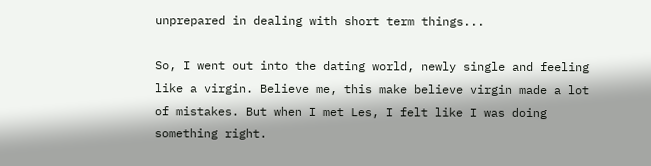unprepared in dealing with short term things...

So, I went out into the dating world, newly single and feeling like a virgin. Believe me, this make believe virgin made a lot of mistakes. But when I met Les, I felt like I was doing something right.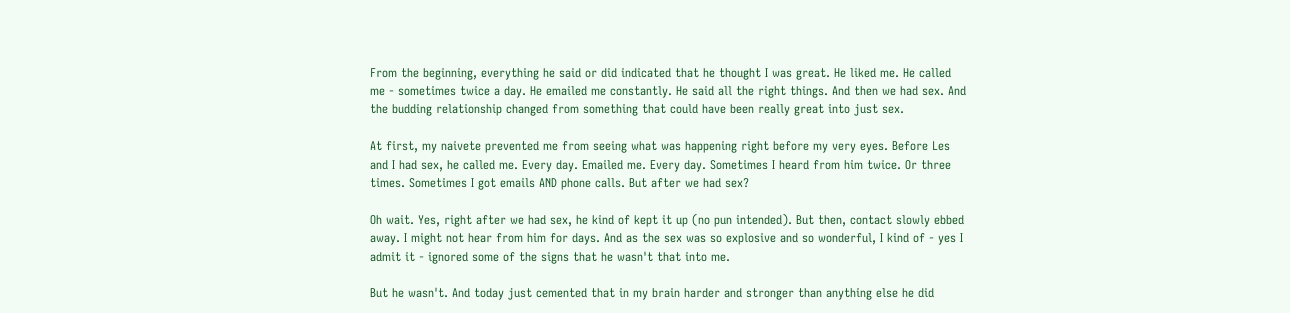From the beginning, everything he said or did indicated that he thought I was great. He liked me. He called me - sometimes twice a day. He emailed me constantly. He said all the right things. And then we had sex. And the budding relationship changed from something that could have been really great into just sex.

At first, my naivete prevented me from seeing what was happening right before my very eyes. Before Les and I had sex, he called me. Every day. Emailed me. Every day. Sometimes I heard from him twice. Or three times. Sometimes I got emails AND phone calls. But after we had sex?

Oh wait. Yes, right after we had sex, he kind of kept it up (no pun intended). But then, contact slowly ebbed away. I might not hear from him for days. And as the sex was so explosive and so wonderful, I kind of - yes I admit it - ignored some of the signs that he wasn't that into me.

But he wasn't. And today just cemented that in my brain harder and stronger than anything else he did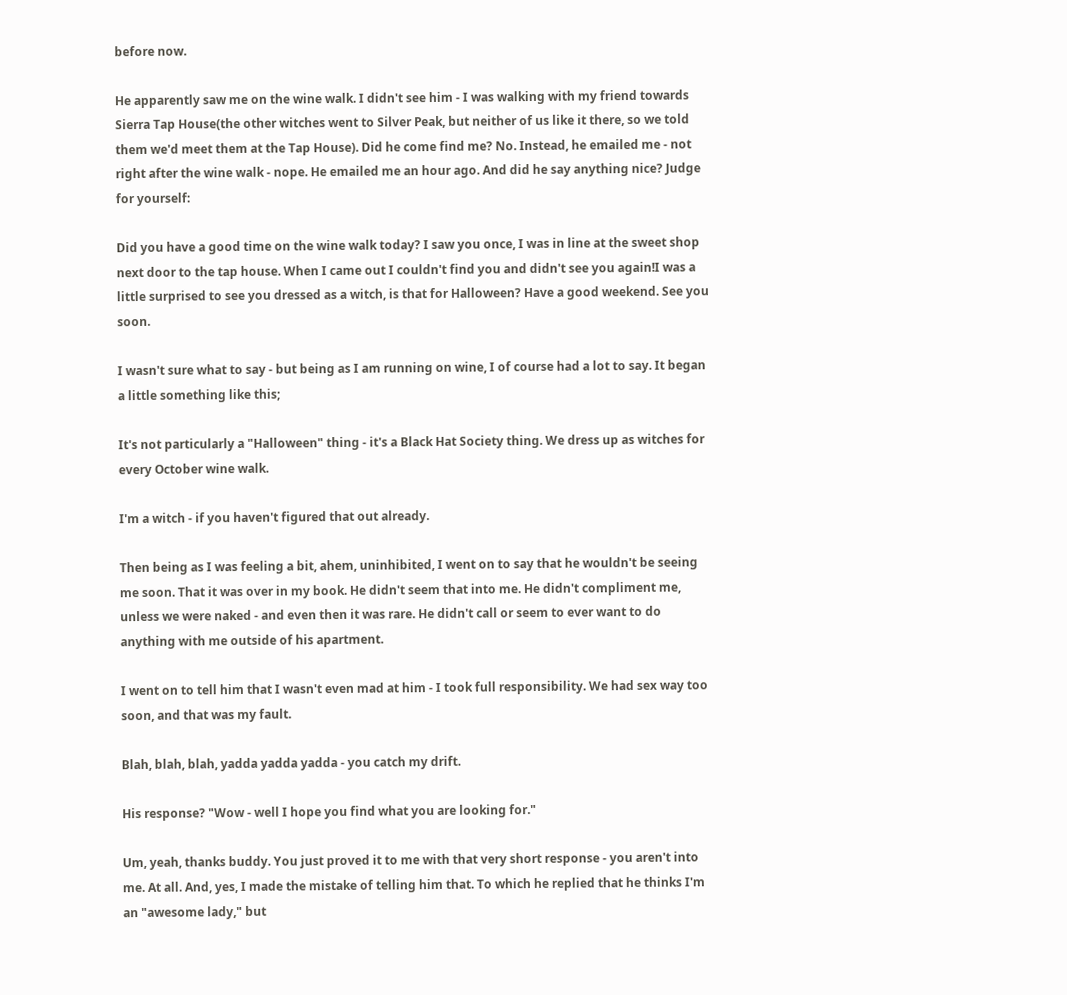before now.

He apparently saw me on the wine walk. I didn't see him - I was walking with my friend towards Sierra Tap House(the other witches went to Silver Peak, but neither of us like it there, so we told them we'd meet them at the Tap House). Did he come find me? No. Instead, he emailed me - not right after the wine walk - nope. He emailed me an hour ago. And did he say anything nice? Judge for yourself:

Did you have a good time on the wine walk today? I saw you once, I was in line at the sweet shop next door to the tap house. When I came out I couldn't find you and didn't see you again!I was a little surprised to see you dressed as a witch, is that for Halloween? Have a good weekend. See you soon.

I wasn't sure what to say - but being as I am running on wine, I of course had a lot to say. It began a little something like this;

It's not particularly a "Halloween" thing - it's a Black Hat Society thing. We dress up as witches for every October wine walk.

I'm a witch - if you haven't figured that out already.

Then being as I was feeling a bit, ahem, uninhibited, I went on to say that he wouldn't be seeing me soon. That it was over in my book. He didn't seem that into me. He didn't compliment me, unless we were naked - and even then it was rare. He didn't call or seem to ever want to do anything with me outside of his apartment.

I went on to tell him that I wasn't even mad at him - I took full responsibility. We had sex way too soon, and that was my fault.

Blah, blah, blah, yadda yadda yadda - you catch my drift.

His response? "Wow - well I hope you find what you are looking for."

Um, yeah, thanks buddy. You just proved it to me with that very short response - you aren't into me. At all. And, yes, I made the mistake of telling him that. To which he replied that he thinks I'm an "awesome lady," but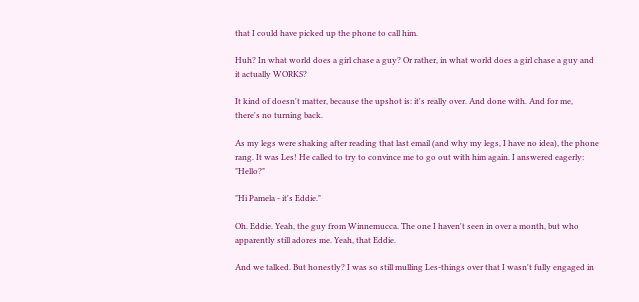that I could have picked up the phone to call him.

Huh? In what world does a girl chase a guy? Or rather, in what world does a girl chase a guy and it actually WORKS?

It kind of doesn't matter, because the upshot is: it's really over. And done with. And for me, there's no turning back.

As my legs were shaking after reading that last email (and why my legs, I have no idea), the phone rang. It was Les! He called to try to convince me to go out with him again. I answered eagerly: "Hello?"

"Hi Pamela - it's Eddie."

Oh. Eddie. Yeah, the guy from Winnemucca. The one I haven't seen in over a month, but who apparently still adores me. Yeah, that Eddie.

And we talked. But honestly? I was so still mulling Les-things over that I wasn't fully engaged in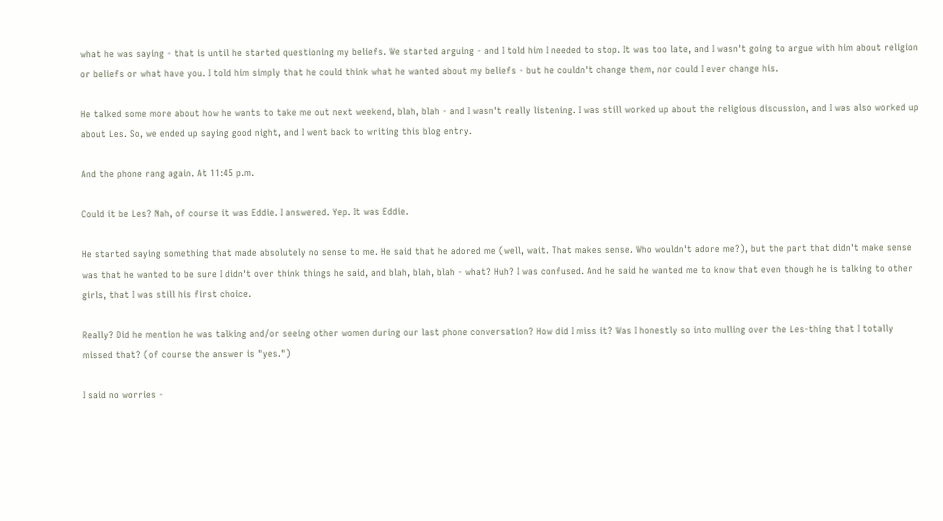what he was saying - that is until he started questioning my beliefs. We started arguing - and I told him I needed to stop. It was too late, and I wasn't going to argue with him about religion or beliefs or what have you. I told him simply that he could think what he wanted about my beliefs - but he couldn't change them, nor could I ever change his.

He talked some more about how he wants to take me out next weekend, blah, blah - and I wasn't really listening. I was still worked up about the religious discussion, and I was also worked up about Les. So, we ended up saying good night, and I went back to writing this blog entry.

And the phone rang again. At 11:45 p.m.

Could it be Les? Nah, of course it was Eddie. I answered. Yep. It was Eddie.

He started saying something that made absolutely no sense to me. He said that he adored me (well, wait. That makes sense. Who wouldn't adore me?), but the part that didn't make sense was that he wanted to be sure I didn't over think things he said, and blah, blah, blah - what? Huh? I was confused. And he said he wanted me to know that even though he is talking to other girls, that I was still his first choice.

Really? Did he mention he was talking and/or seeing other women during our last phone conversation? How did I miss it? Was I honestly so into mulling over the Les-thing that I totally missed that? (of course the answer is "yes.")

I said no worries -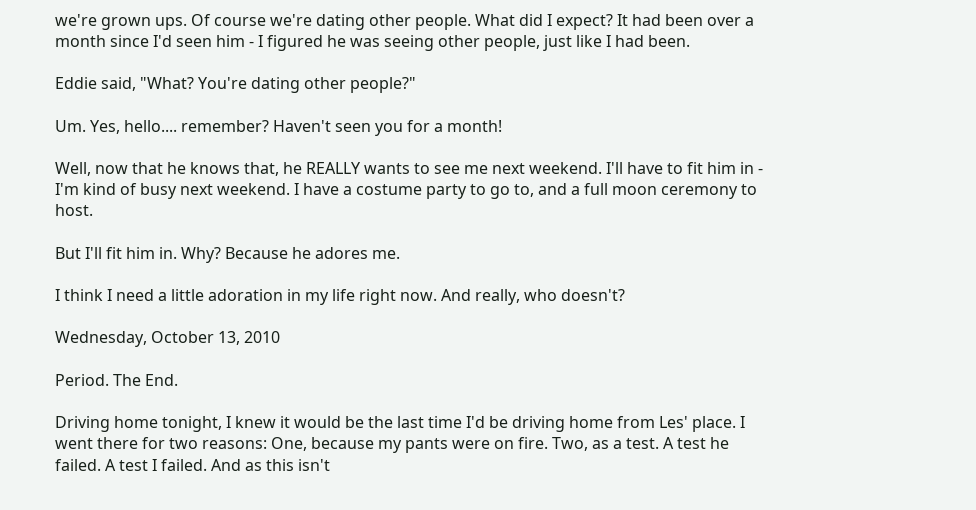we're grown ups. Of course we're dating other people. What did I expect? It had been over a month since I'd seen him - I figured he was seeing other people, just like I had been.

Eddie said, "What? You're dating other people?"

Um. Yes, hello.... remember? Haven't seen you for a month!

Well, now that he knows that, he REALLY wants to see me next weekend. I'll have to fit him in - I'm kind of busy next weekend. I have a costume party to go to, and a full moon ceremony to host.

But I'll fit him in. Why? Because he adores me.

I think I need a little adoration in my life right now. And really, who doesn't?

Wednesday, October 13, 2010

Period. The End.

Driving home tonight, I knew it would be the last time I'd be driving home from Les' place. I went there for two reasons: One, because my pants were on fire. Two, as a test. A test he failed. A test I failed. And as this isn't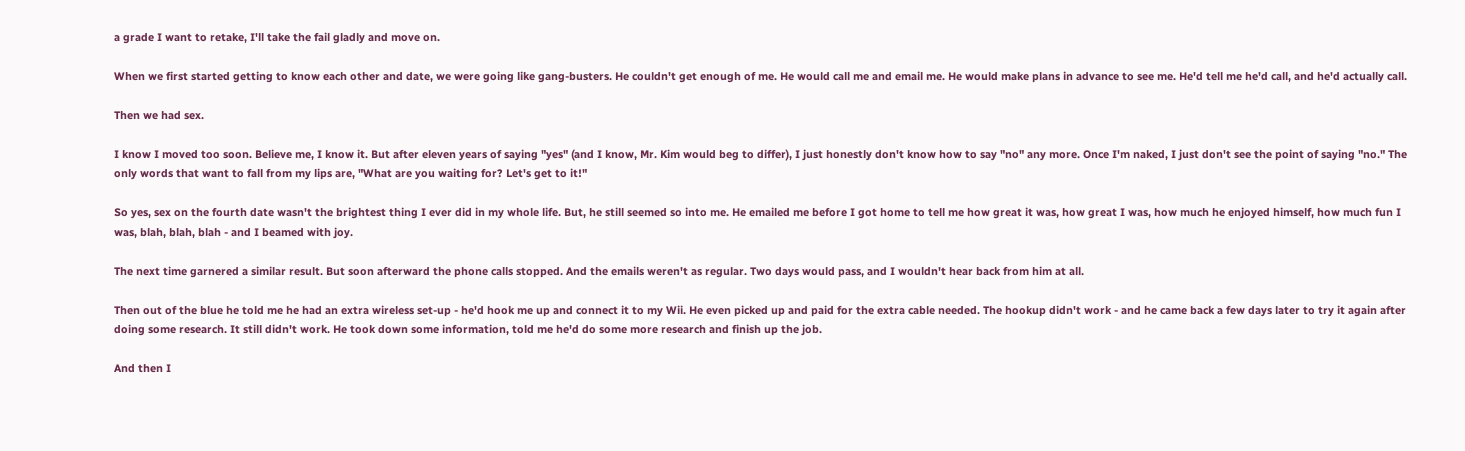a grade I want to retake, I'll take the fail gladly and move on.

When we first started getting to know each other and date, we were going like gang-busters. He couldn't get enough of me. He would call me and email me. He would make plans in advance to see me. He'd tell me he'd call, and he'd actually call.

Then we had sex.

I know I moved too soon. Believe me, I know it. But after eleven years of saying "yes" (and I know, Mr. Kim would beg to differ), I just honestly don't know how to say "no" any more. Once I'm naked, I just don't see the point of saying "no." The only words that want to fall from my lips are, "What are you waiting for? Let's get to it!"

So yes, sex on the fourth date wasn't the brightest thing I ever did in my whole life. But, he still seemed so into me. He emailed me before I got home to tell me how great it was, how great I was, how much he enjoyed himself, how much fun I was, blah, blah, blah - and I beamed with joy.

The next time garnered a similar result. But soon afterward the phone calls stopped. And the emails weren't as regular. Two days would pass, and I wouldn't hear back from him at all.

Then out of the blue he told me he had an extra wireless set-up - he'd hook me up and connect it to my Wii. He even picked up and paid for the extra cable needed. The hookup didn't work - and he came back a few days later to try it again after doing some research. It still didn't work. He took down some information, told me he'd do some more research and finish up the job.

And then I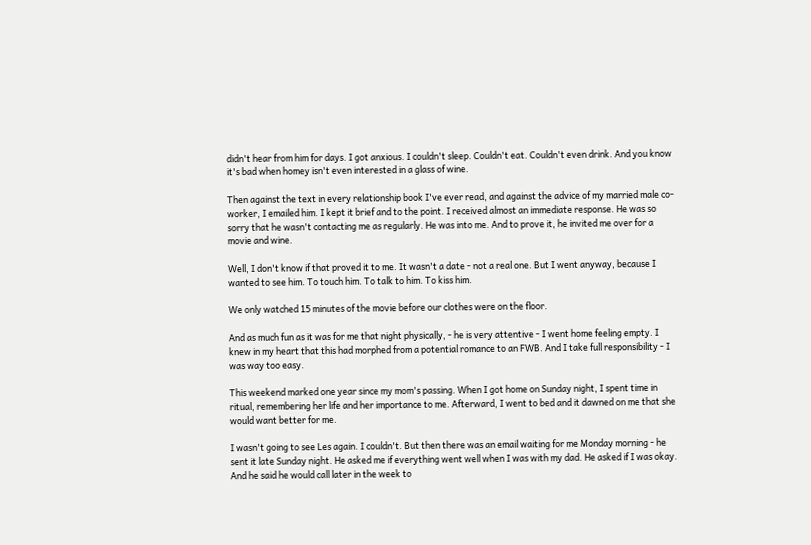didn't hear from him for days. I got anxious. I couldn't sleep. Couldn't eat. Couldn't even drink. And you know it's bad when homey isn't even interested in a glass of wine.

Then against the text in every relationship book I've ever read, and against the advice of my married male co-worker, I emailed him. I kept it brief and to the point. I received almost an immediate response. He was so sorry that he wasn't contacting me as regularly. He was into me. And to prove it, he invited me over for a movie and wine.

Well, I don't know if that proved it to me. It wasn't a date - not a real one. But I went anyway, because I wanted to see him. To touch him. To talk to him. To kiss him.

We only watched 15 minutes of the movie before our clothes were on the floor.

And as much fun as it was for me that night physically, - he is very attentive - I went home feeling empty. I knew in my heart that this had morphed from a potential romance to an FWB. And I take full responsibility - I was way too easy.

This weekend marked one year since my mom's passing. When I got home on Sunday night, I spent time in ritual, remembering her life and her importance to me. Afterward, I went to bed and it dawned on me that she would want better for me.

I wasn't going to see Les again. I couldn't. But then there was an email waiting for me Monday morning - he sent it late Sunday night. He asked me if everything went well when I was with my dad. He asked if I was okay. And he said he would call later in the week to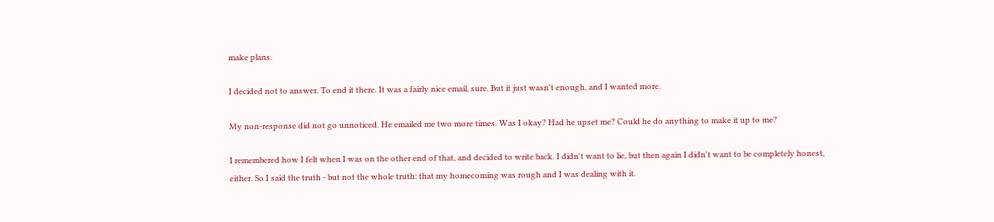make plans.

I decided not to answer. To end it there. It was a fairly nice email, sure. But it just wasn't enough, and I wanted more.

My non-response did not go unnoticed. He emailed me two more times. Was I okay? Had he upset me? Could he do anything to make it up to me?

I remembered how I felt when I was on the other end of that, and decided to write back. I didn't want to lie, but then again I didn't want to be completely honest, either. So I said the truth - but not the whole truth: that my homecoming was rough and I was dealing with it.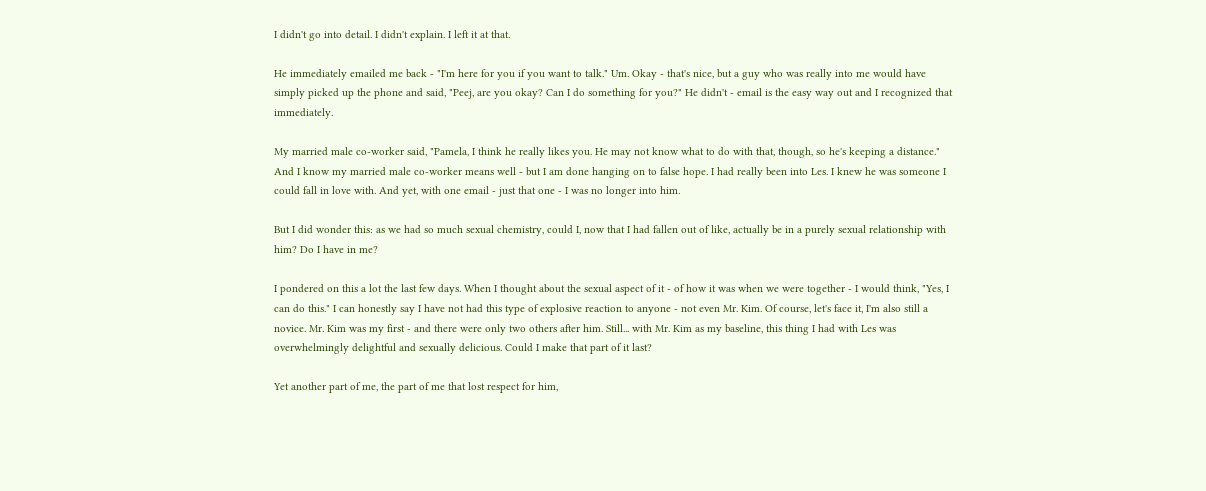I didn't go into detail. I didn't explain. I left it at that.

He immediately emailed me back - "I'm here for you if you want to talk." Um. Okay - that's nice, but a guy who was really into me would have simply picked up the phone and said, "Peej, are you okay? Can I do something for you?" He didn't - email is the easy way out and I recognized that immediately.

My married male co-worker said, "Pamela, I think he really likes you. He may not know what to do with that, though, so he's keeping a distance." And I know my married male co-worker means well - but I am done hanging on to false hope. I had really been into Les. I knew he was someone I could fall in love with. And yet, with one email - just that one - I was no longer into him.

But I did wonder this: as we had so much sexual chemistry, could I, now that I had fallen out of like, actually be in a purely sexual relationship with him? Do I have in me?

I pondered on this a lot the last few days. When I thought about the sexual aspect of it - of how it was when we were together - I would think, "Yes, I can do this." I can honestly say I have not had this type of explosive reaction to anyone - not even Mr. Kim. Of course, let's face it, I'm also still a novice. Mr. Kim was my first - and there were only two others after him. Still... with Mr. Kim as my baseline, this thing I had with Les was overwhelmingly delightful and sexually delicious. Could I make that part of it last?

Yet another part of me, the part of me that lost respect for him,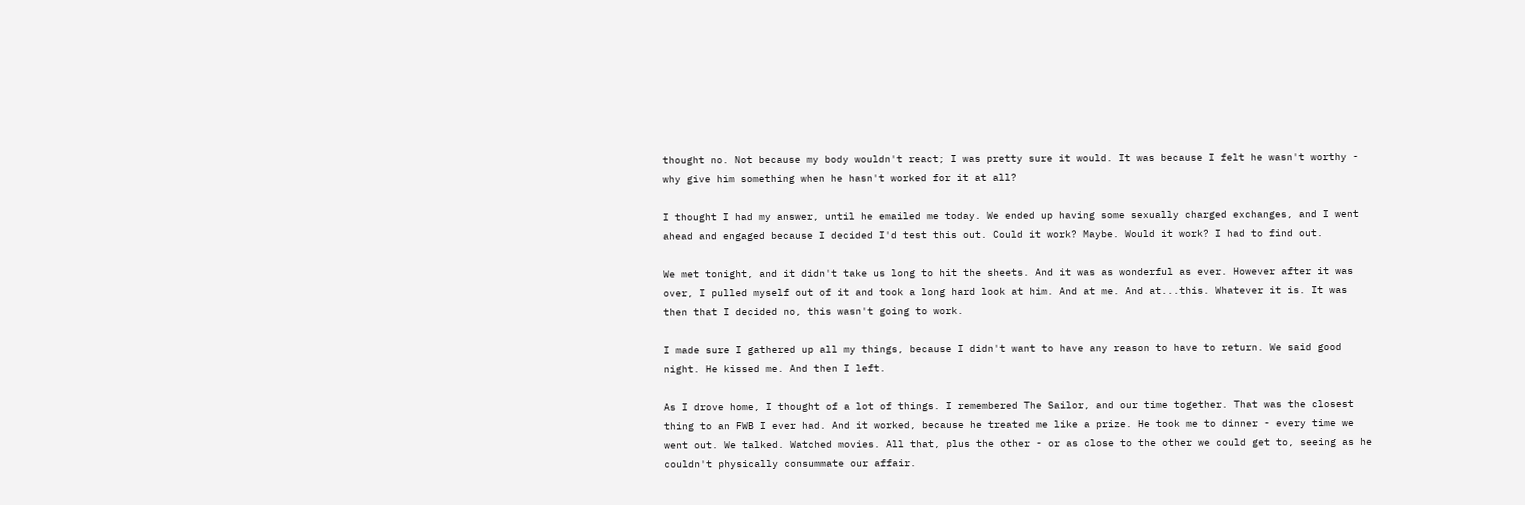thought no. Not because my body wouldn't react; I was pretty sure it would. It was because I felt he wasn't worthy - why give him something when he hasn't worked for it at all?

I thought I had my answer, until he emailed me today. We ended up having some sexually charged exchanges, and I went ahead and engaged because I decided I'd test this out. Could it work? Maybe. Would it work? I had to find out.

We met tonight, and it didn't take us long to hit the sheets. And it was as wonderful as ever. However after it was over, I pulled myself out of it and took a long hard look at him. And at me. And at...this. Whatever it is. It was then that I decided no, this wasn't going to work.

I made sure I gathered up all my things, because I didn't want to have any reason to have to return. We said good night. He kissed me. And then I left.

As I drove home, I thought of a lot of things. I remembered The Sailor, and our time together. That was the closest thing to an FWB I ever had. And it worked, because he treated me like a prize. He took me to dinner - every time we went out. We talked. Watched movies. All that, plus the other - or as close to the other we could get to, seeing as he couldn't physically consummate our affair.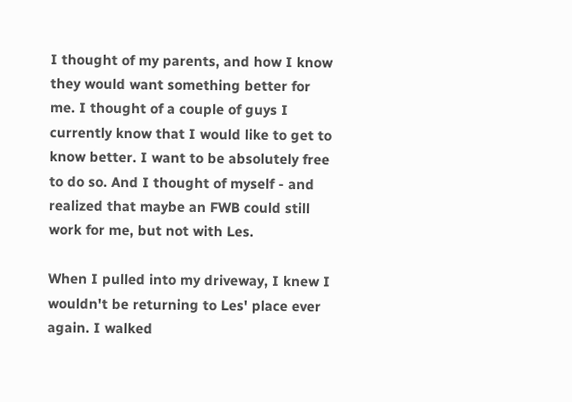I thought of my parents, and how I know they would want something better for me. I thought of a couple of guys I currently know that I would like to get to know better. I want to be absolutely free to do so. And I thought of myself - and realized that maybe an FWB could still work for me, but not with Les.

When I pulled into my driveway, I knew I wouldn't be returning to Les' place ever again. I walked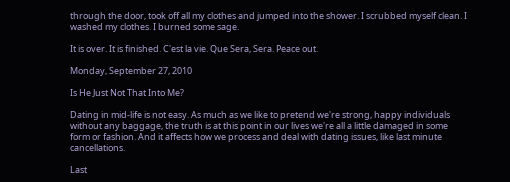through the door, took off all my clothes and jumped into the shower. I scrubbed myself clean. I washed my clothes. I burned some sage.

It is over. It is finished. C'est la vie. Que Sera, Sera. Peace out.

Monday, September 27, 2010

Is He Just Not That Into Me?

Dating in mid-life is not easy. As much as we like to pretend we're strong, happy individuals without any baggage, the truth is at this point in our lives we're all a little damaged in some form or fashion. And it affects how we process and deal with dating issues, like last minute cancellations.

Last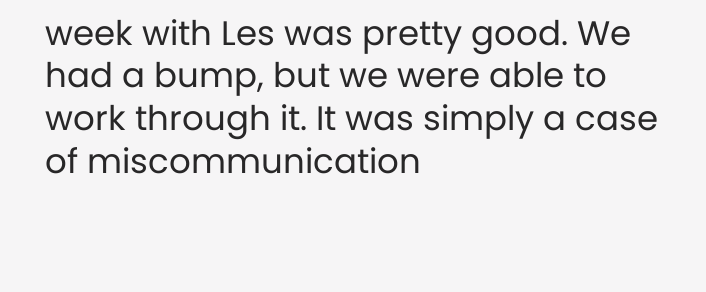week with Les was pretty good. We had a bump, but we were able to work through it. It was simply a case of miscommunication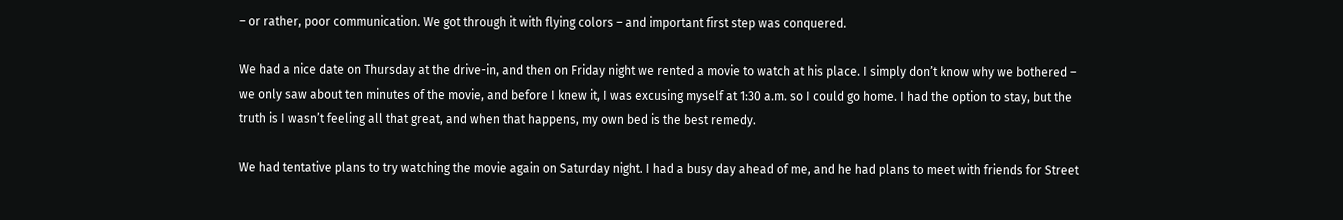– or rather, poor communication. We got through it with flying colors – and important first step was conquered.

We had a nice date on Thursday at the drive-in, and then on Friday night we rented a movie to watch at his place. I simply don’t know why we bothered – we only saw about ten minutes of the movie, and before I knew it, I was excusing myself at 1:30 a.m. so I could go home. I had the option to stay, but the truth is I wasn’t feeling all that great, and when that happens, my own bed is the best remedy.

We had tentative plans to try watching the movie again on Saturday night. I had a busy day ahead of me, and he had plans to meet with friends for Street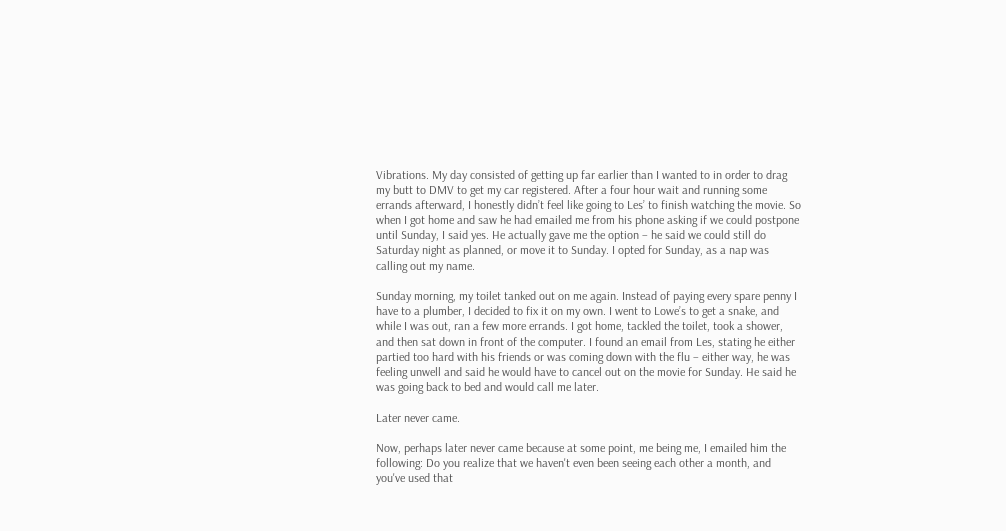Vibrations. My day consisted of getting up far earlier than I wanted to in order to drag my butt to DMV to get my car registered. After a four hour wait and running some errands afterward, I honestly didn’t feel like going to Les’ to finish watching the movie. So when I got home and saw he had emailed me from his phone asking if we could postpone until Sunday, I said yes. He actually gave me the option – he said we could still do Saturday night as planned, or move it to Sunday. I opted for Sunday, as a nap was calling out my name.

Sunday morning, my toilet tanked out on me again. Instead of paying every spare penny I have to a plumber, I decided to fix it on my own. I went to Lowe’s to get a snake, and while I was out, ran a few more errands. I got home, tackled the toilet, took a shower, and then sat down in front of the computer. I found an email from Les, stating he either partied too hard with his friends or was coming down with the flu – either way, he was feeling unwell and said he would have to cancel out on the movie for Sunday. He said he was going back to bed and would call me later.

Later never came.

Now, perhaps later never came because at some point, me being me, I emailed him the following: Do you realize that we haven't even been seeing each other a month, and you've used that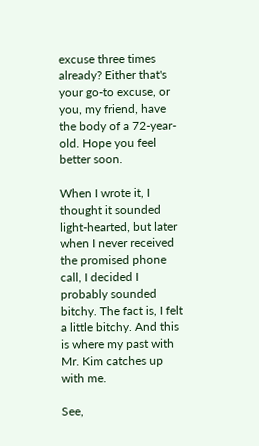excuse three times already? Either that's your go-to excuse, or you, my friend, have the body of a 72-year-old. Hope you feel better soon.

When I wrote it, I thought it sounded light-hearted, but later when I never received the promised phone call, I decided I probably sounded bitchy. The fact is, I felt a little bitchy. And this is where my past with Mr. Kim catches up with me.

See,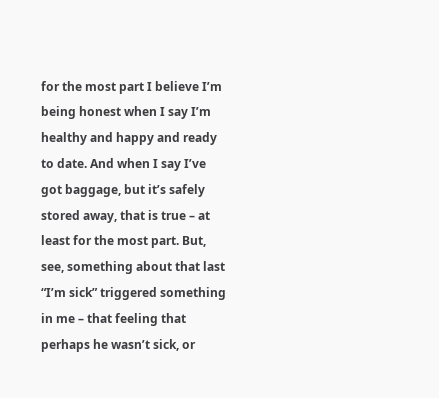for the most part I believe I’m being honest when I say I’m healthy and happy and ready to date. And when I say I’ve got baggage, but it’s safely stored away, that is true – at least for the most part. But, see, something about that last “I’m sick” triggered something in me – that feeling that perhaps he wasn’t sick, or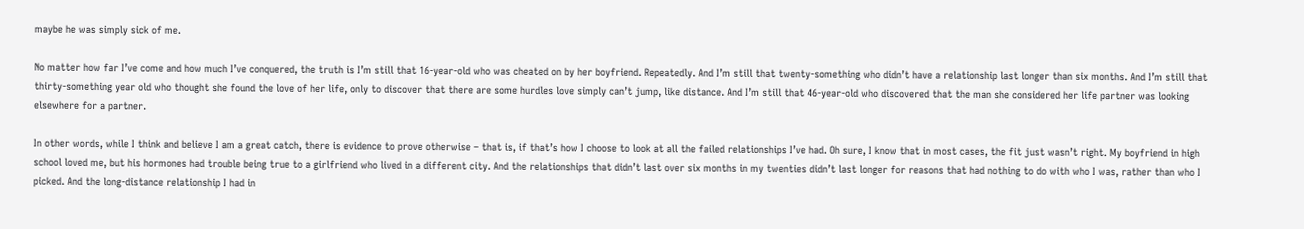maybe he was simply sick of me.

No matter how far I’ve come and how much I’ve conquered, the truth is I’m still that 16-year-old who was cheated on by her boyfriend. Repeatedly. And I’m still that twenty-something who didn’t have a relationship last longer than six months. And I’m still that thirty-something year old who thought she found the love of her life, only to discover that there are some hurdles love simply can’t jump, like distance. And I’m still that 46-year-old who discovered that the man she considered her life partner was looking elsewhere for a partner.

In other words, while I think and believe I am a great catch, there is evidence to prove otherwise – that is, if that’s how I choose to look at all the failed relationships I’ve had. Oh sure, I know that in most cases, the fit just wasn’t right. My boyfriend in high school loved me, but his hormones had trouble being true to a girlfriend who lived in a different city. And the relationships that didn’t last over six months in my twenties didn’t last longer for reasons that had nothing to do with who I was, rather than who I picked. And the long-distance relationship I had in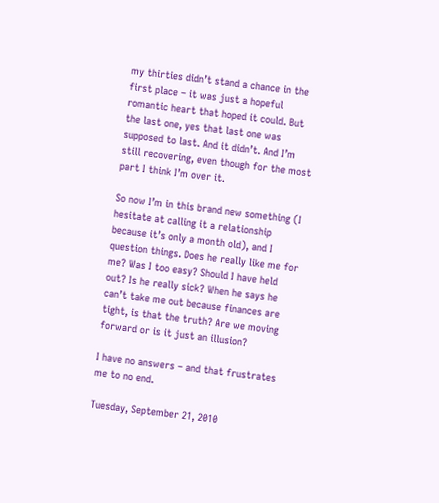my thirties didn’t stand a chance in the first place – it was just a hopeful romantic heart that hoped it could. But the last one, yes that last one was supposed to last. And it didn’t. And I’m still recovering, even though for the most part I think I’m over it.

So now I’m in this brand new something (I hesitate at calling it a relationship because it’s only a month old), and I question things. Does he really like me for me? Was I too easy? Should I have held out? Is he really sick? When he says he can’t take me out because finances are tight, is that the truth? Are we moving forward or is it just an illusion?

I have no answers – and that frustrates me to no end.

Tuesday, September 21, 2010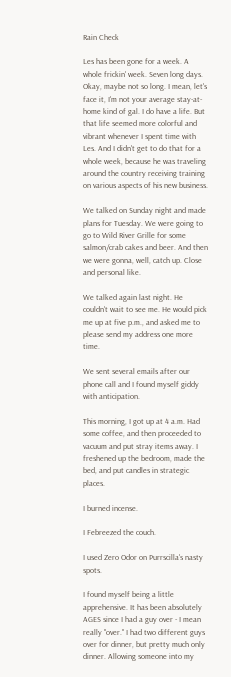Rain Check

Les has been gone for a week. A whole frickin' week. Seven long days. Okay, maybe not so long. I mean, let's face it, I'm not your average stay-at-home kind of gal. I do have a life. But that life seemed more colorful and vibrant whenever I spent time with Les. And I didn't get to do that for a whole week, because he was traveling around the country receiving training on various aspects of his new business.

We talked on Sunday night and made plans for Tuesday. We were going to go to Wild River Grille for some salmon/crab cakes and beer. And then we were gonna, well, catch up. Close and personal like.

We talked again last night. He couldn't wait to see me. He would pick me up at five p.m., and asked me to please send my address one more time.

We sent several emails after our phone call and I found myself giddy with anticipation.

This morning, I got up at 4 a.m. Had some coffee, and then proceeded to vacuum and put stray items away. I freshened up the bedroom, made the bed, and put candles in strategic places.

I burned incense.

I Febreezed the couch.

I used Zero Odor on Purrscilla's nasty spots.

I found myself being a little apprehensive. It has been absolutely AGES since I had a guy over - I mean really "over." I had two different guys over for dinner, but pretty much only dinner. Allowing someone into my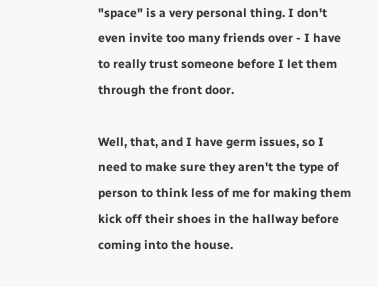"space" is a very personal thing. I don't even invite too many friends over - I have to really trust someone before I let them through the front door.

Well, that, and I have germ issues, so I need to make sure they aren't the type of person to think less of me for making them kick off their shoes in the hallway before coming into the house.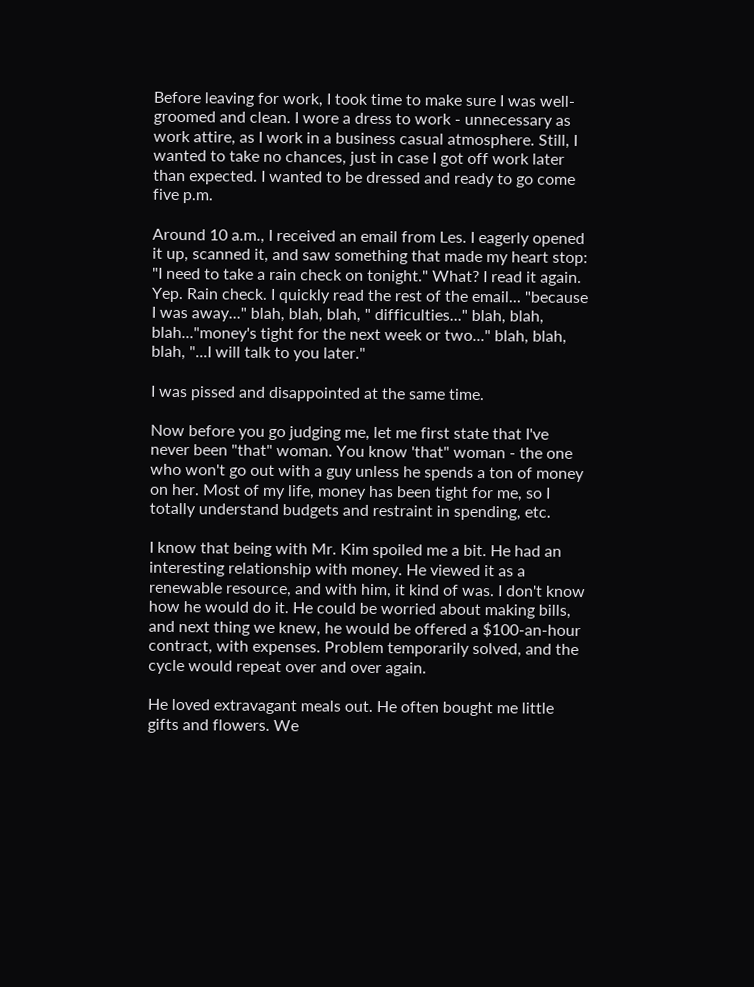Before leaving for work, I took time to make sure I was well-groomed and clean. I wore a dress to work - unnecessary as work attire, as I work in a business casual atmosphere. Still, I wanted to take no chances, just in case I got off work later than expected. I wanted to be dressed and ready to go come five p.m.

Around 10 a.m., I received an email from Les. I eagerly opened it up, scanned it, and saw something that made my heart stop: "I need to take a rain check on tonight." What? I read it again. Yep. Rain check. I quickly read the rest of the email... "because I was away..." blah, blah, blah, " difficulties..." blah, blah, blah..."money's tight for the next week or two..." blah, blah, blah, "...I will talk to you later."

I was pissed and disappointed at the same time.

Now before you go judging me, let me first state that I've never been "that" woman. You know 'that" woman - the one who won't go out with a guy unless he spends a ton of money on her. Most of my life, money has been tight for me, so I totally understand budgets and restraint in spending, etc.

I know that being with Mr. Kim spoiled me a bit. He had an interesting relationship with money. He viewed it as a renewable resource, and with him, it kind of was. I don't know how he would do it. He could be worried about making bills, and next thing we knew, he would be offered a $100-an-hour contract, with expenses. Problem temporarily solved, and the cycle would repeat over and over again.

He loved extravagant meals out. He often bought me little gifts and flowers. We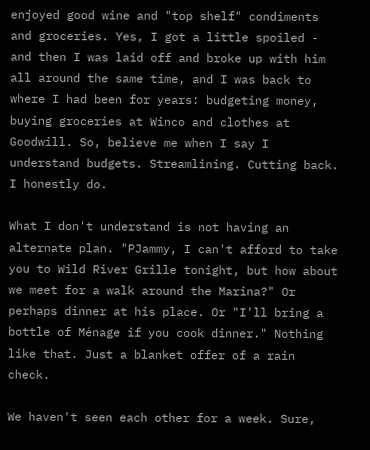enjoyed good wine and "top shelf" condiments and groceries. Yes, I got a little spoiled - and then I was laid off and broke up with him all around the same time, and I was back to where I had been for years: budgeting money, buying groceries at Winco and clothes at Goodwill. So, believe me when I say I understand budgets. Streamlining. Cutting back. I honestly do.

What I don't understand is not having an alternate plan. "PJammy, I can't afford to take you to Wild River Grille tonight, but how about we meet for a walk around the Marina?" Or perhaps dinner at his place. Or "I'll bring a bottle of Ménage if you cook dinner." Nothing like that. Just a blanket offer of a rain check.

We haven't seen each other for a week. Sure,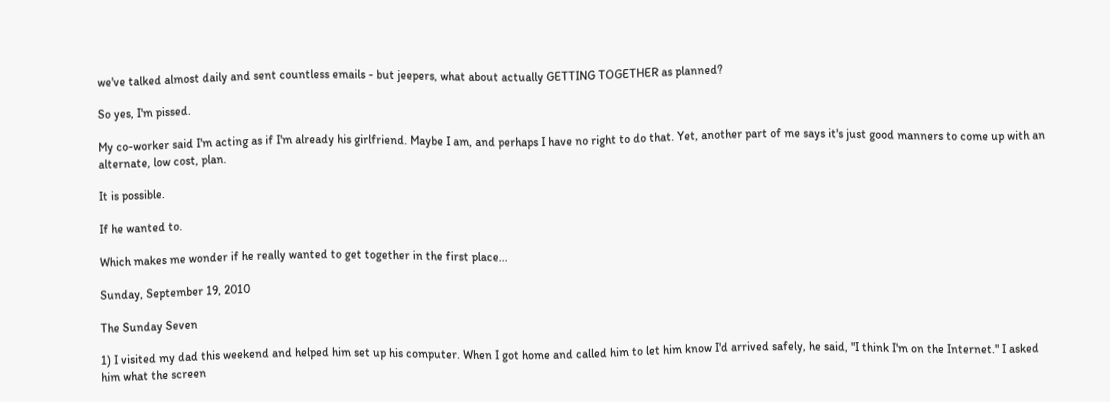we've talked almost daily and sent countless emails - but jeepers, what about actually GETTING TOGETHER as planned?

So yes, I'm pissed.

My co-worker said I'm acting as if I'm already his girlfriend. Maybe I am, and perhaps I have no right to do that. Yet, another part of me says it's just good manners to come up with an alternate, low cost, plan.

It is possible.

If he wanted to.

Which makes me wonder if he really wanted to get together in the first place...

Sunday, September 19, 2010

The Sunday Seven

1) I visited my dad this weekend and helped him set up his computer. When I got home and called him to let him know I'd arrived safely, he said, "I think I'm on the Internet." I asked him what the screen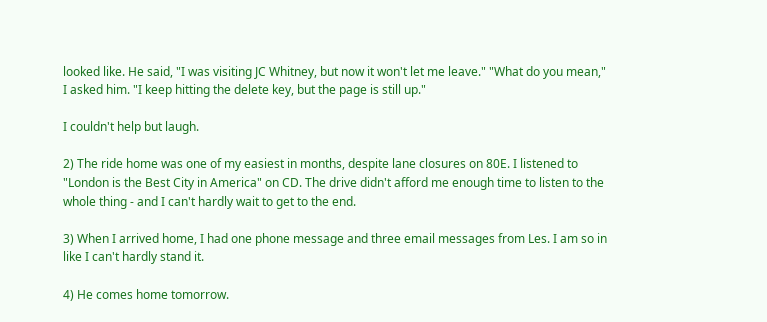looked like. He said, "I was visiting JC Whitney, but now it won't let me leave." "What do you mean," I asked him. "I keep hitting the delete key, but the page is still up."

I couldn't help but laugh.

2) The ride home was one of my easiest in months, despite lane closures on 80E. I listened to "London is the Best City in America" on CD. The drive didn't afford me enough time to listen to the whole thing - and I can't hardly wait to get to the end.

3) When I arrived home, I had one phone message and three email messages from Les. I am so in like I can't hardly stand it.

4) He comes home tomorrow.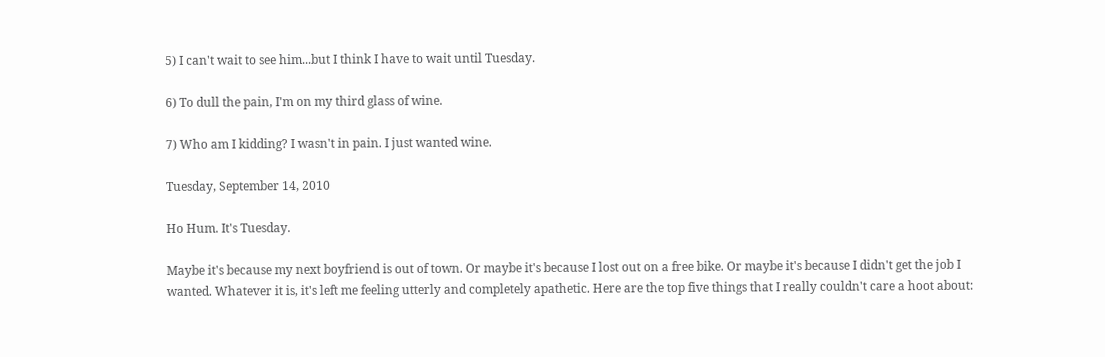5) I can't wait to see him...but I think I have to wait until Tuesday.

6) To dull the pain, I'm on my third glass of wine.

7) Who am I kidding? I wasn't in pain. I just wanted wine.

Tuesday, September 14, 2010

Ho Hum. It's Tuesday.

Maybe it's because my next boyfriend is out of town. Or maybe it's because I lost out on a free bike. Or maybe it's because I didn't get the job I wanted. Whatever it is, it's left me feeling utterly and completely apathetic. Here are the top five things that I really couldn't care a hoot about: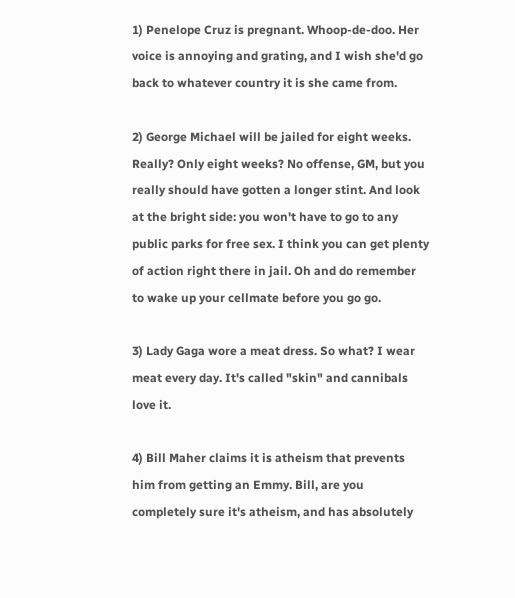1) Penelope Cruz is pregnant. Whoop-de-doo. Her voice is annoying and grating, and I wish she'd go back to whatever country it is she came from.

2) George Michael will be jailed for eight weeks. Really? Only eight weeks? No offense, GM, but you really should have gotten a longer stint. And look at the bright side: you won't have to go to any public parks for free sex. I think you can get plenty of action right there in jail. Oh and do remember to wake up your cellmate before you go go.

3) Lady Gaga wore a meat dress. So what? I wear meat every day. It's called "skin" and cannibals love it.

4) Bill Maher claims it is atheism that prevents him from getting an Emmy. Bill, are you completely sure it's atheism, and has absolutely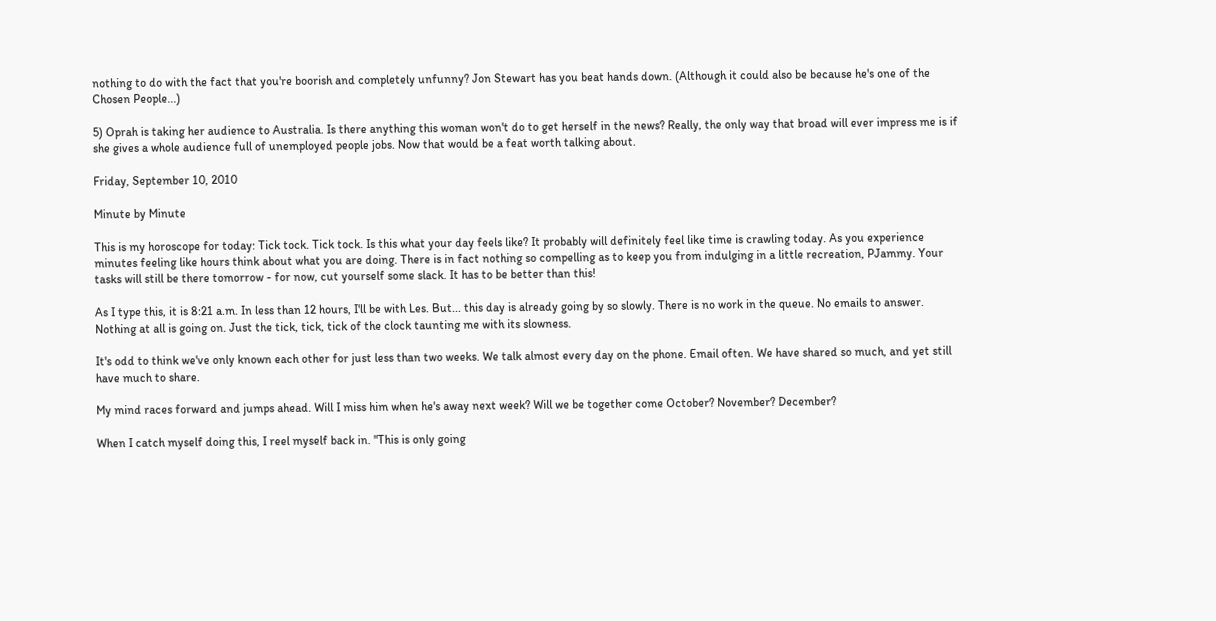nothing to do with the fact that you're boorish and completely unfunny? Jon Stewart has you beat hands down. (Although it could also be because he's one of the Chosen People...)

5) Oprah is taking her audience to Australia. Is there anything this woman won't do to get herself in the news? Really, the only way that broad will ever impress me is if she gives a whole audience full of unemployed people jobs. Now that would be a feat worth talking about.

Friday, September 10, 2010

Minute by Minute

This is my horoscope for today: Tick tock. Tick tock. Is this what your day feels like? It probably will definitely feel like time is crawling today. As you experience minutes feeling like hours think about what you are doing. There is in fact nothing so compelling as to keep you from indulging in a little recreation, PJammy. Your tasks will still be there tomorrow - for now, cut yourself some slack. It has to be better than this!

As I type this, it is 8:21 a.m. In less than 12 hours, I'll be with Les. But... this day is already going by so slowly. There is no work in the queue. No emails to answer. Nothing at all is going on. Just the tick, tick, tick of the clock taunting me with its slowness.

It's odd to think we've only known each other for just less than two weeks. We talk almost every day on the phone. Email often. We have shared so much, and yet still have much to share.

My mind races forward and jumps ahead. Will I miss him when he's away next week? Will we be together come October? November? December?

When I catch myself doing this, I reel myself back in. "This is only going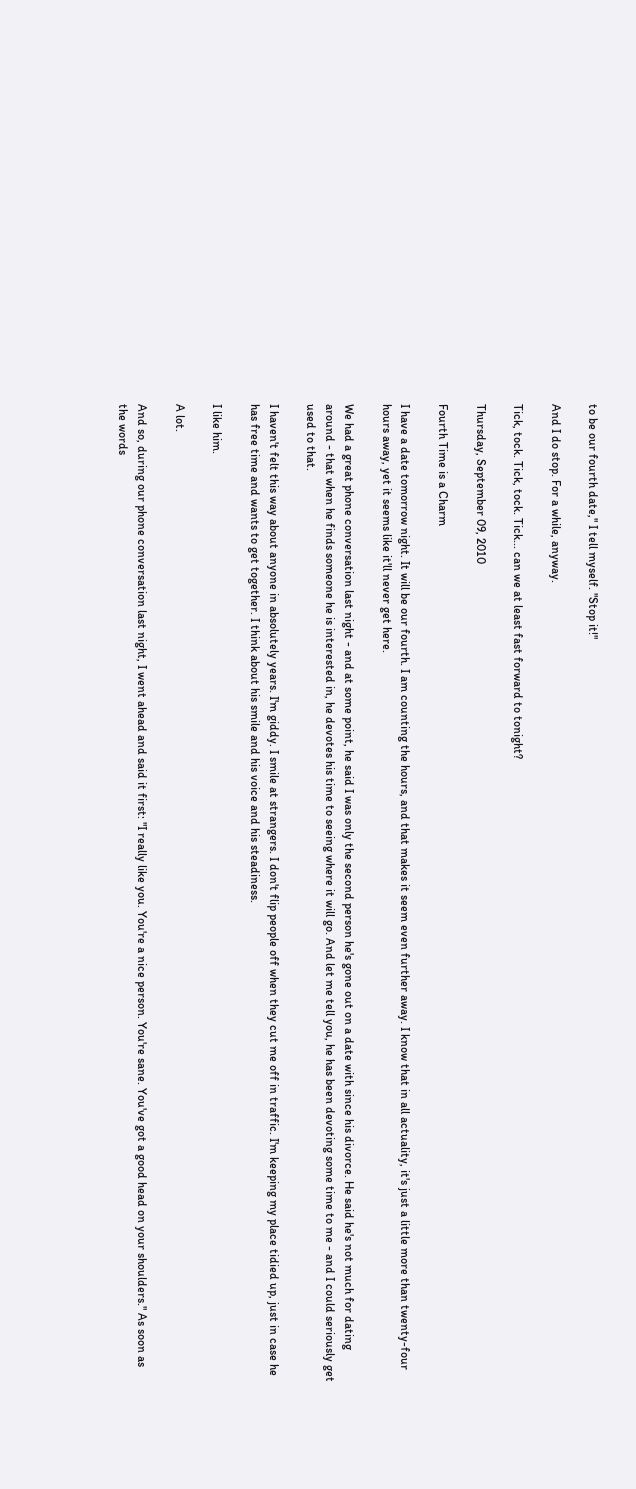to be our fourth date," I tell myself. "Stop it!"

And I do stop. For a while, anyway.

Tick, tock. Tick, tock. Tick... can we at least fast forward to tonight?

Thursday, September 09, 2010

Fourth Time is a Charm

I have a date tomorrow night. It will be our fourth. I am counting the hours, and that makes it seem even further away. I know that in all actuality, it's just a little more than twenty-four hours away, yet it seems like it'll never get here.

We had a great phone conversation last night - and at some point, he said I was only the second person he's gone out on a date with since his divorce. He said he's not much for dating around - that when he finds someone he is interested in, he devotes his time to seeing where it will go. And let me tell you, he has been devoting some time to me - and I could seriously get used to that.

I haven't felt this way about anyone in absolutely years. I'm giddy. I smile at strangers. I don't flip people off when they cut me off in traffic. I'm keeping my place tidied up, just in case he has free time and wants to get together. I think about his smile and his voice and his steadiness.

I like him.

A lot.

And so, during our phone conversation last night, I went ahead and said it first: "I really like you. You're a nice person. You're sane. You've got a good head on your shoulders." As soon as the words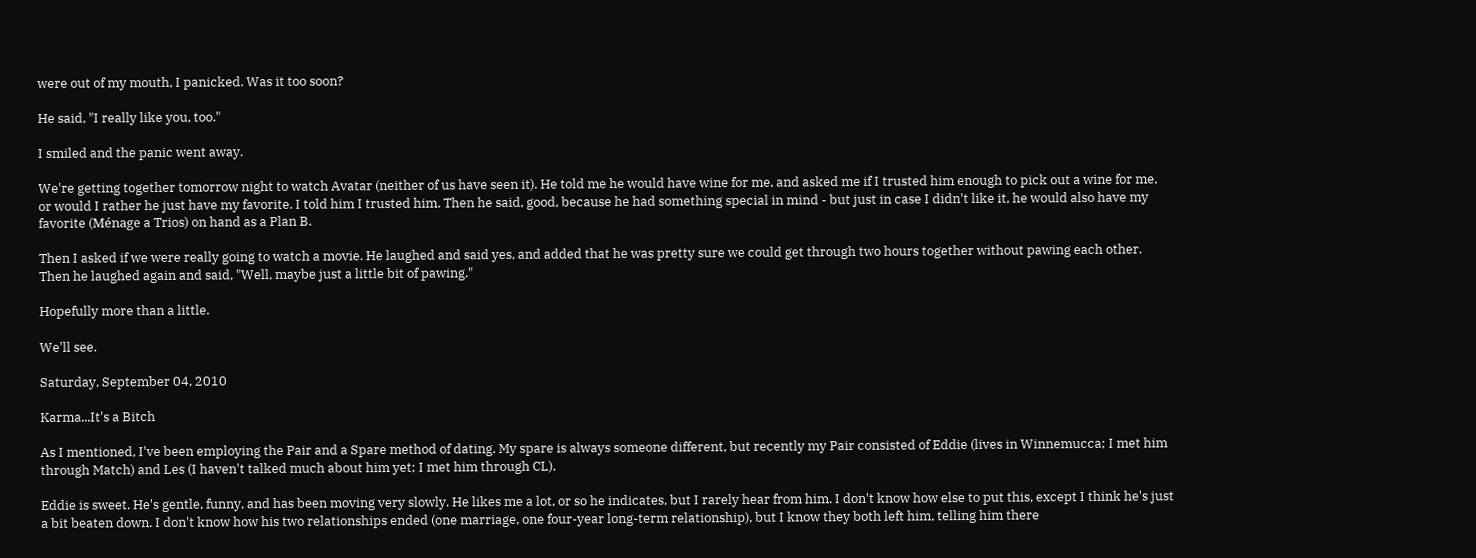were out of my mouth, I panicked. Was it too soon?

He said, "I really like you, too."

I smiled and the panic went away.

We're getting together tomorrow night to watch Avatar (neither of us have seen it). He told me he would have wine for me, and asked me if I trusted him enough to pick out a wine for me, or would I rather he just have my favorite. I told him I trusted him. Then he said, good, because he had something special in mind - but just in case I didn't like it, he would also have my favorite (Ménage a Trios) on hand as a Plan B.

Then I asked if we were really going to watch a movie. He laughed and said yes, and added that he was pretty sure we could get through two hours together without pawing each other. Then he laughed again and said, "Well, maybe just a little bit of pawing."

Hopefully more than a little.

We'll see.

Saturday, September 04, 2010

Karma...It's a Bitch

As I mentioned, I've been employing the Pair and a Spare method of dating. My spare is always someone different, but recently my Pair consisted of Eddie (lives in Winnemucca; I met him through Match) and Les (I haven't talked much about him yet; I met him through CL).

Eddie is sweet. He's gentle, funny, and has been moving very slowly. He likes me a lot, or so he indicates, but I rarely hear from him. I don't know how else to put this, except I think he's just a bit beaten down. I don't know how his two relationships ended (one marriage, one four-year long-term relationship), but I know they both left him, telling him there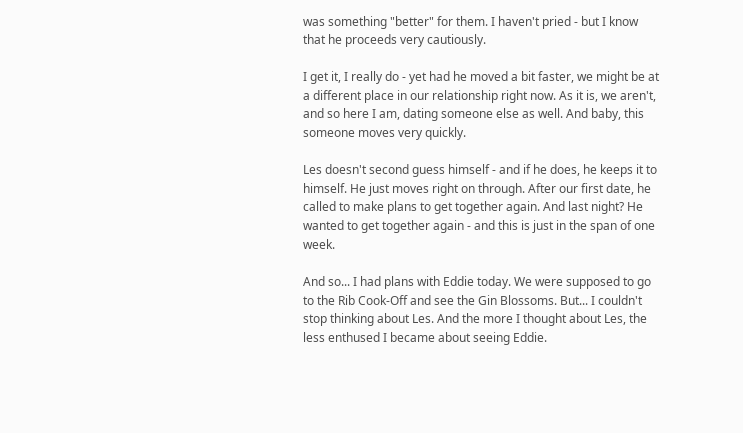was something "better" for them. I haven't pried - but I know that he proceeds very cautiously.

I get it, I really do - yet had he moved a bit faster, we might be at a different place in our relationship right now. As it is, we aren't, and so here I am, dating someone else as well. And baby, this someone moves very quickly.

Les doesn't second guess himself - and if he does, he keeps it to himself. He just moves right on through. After our first date, he called to make plans to get together again. And last night? He wanted to get together again - and this is just in the span of one week.

And so... I had plans with Eddie today. We were supposed to go to the Rib Cook-Off and see the Gin Blossoms. But... I couldn't stop thinking about Les. And the more I thought about Les, the less enthused I became about seeing Eddie.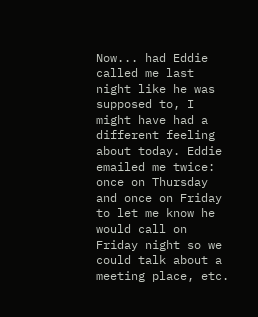Now... had Eddie called me last night like he was supposed to, I might have had a different feeling about today. Eddie emailed me twice: once on Thursday and once on Friday to let me know he would call on Friday night so we could talk about a meeting place, etc.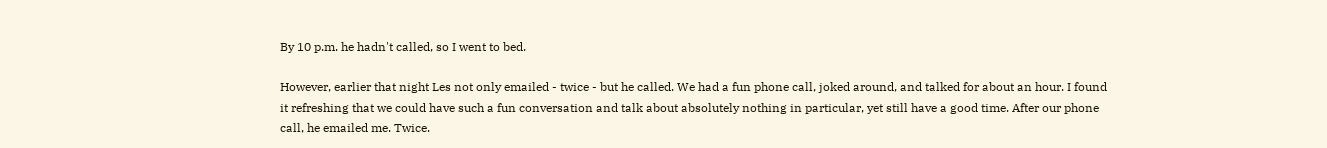By 10 p.m. he hadn't called, so I went to bed.

However, earlier that night Les not only emailed - twice - but he called. We had a fun phone call, joked around, and talked for about an hour. I found it refreshing that we could have such a fun conversation and talk about absolutely nothing in particular, yet still have a good time. After our phone call, he emailed me. Twice.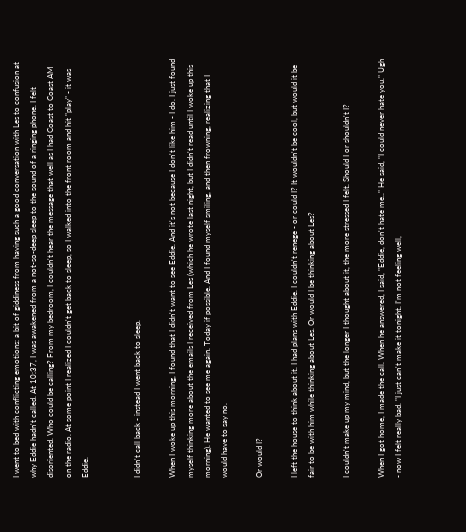I went to bed with conflicting emotions: a bit of giddiness from having such a good conversation with Les to confusion at why Eddie hadn't called. At 10:37, I was awakened from a not-so-deep sleep to the sound of a ringing phone. I felt disoriented. Who could be calling? From my bedroom, I couldn't hear the message that well as I had Coast to Coast AM on the radio. At some point I realized I couldn't get back to sleep, so I walked into the front room and hit "play" - it was Eddie.


I didn't call back - instead I went back to sleep.

When I woke up this morning, I found that I didn't want to see Eddie. And it's not because I don't like him - I do. I just found myself thinking more about the emails I received from Les (which he wrote last night, but I didn't read until I woke up this morning). He wanted to see me again. Today if possible. And I found myself smiling, and then frowning, realizing that I would have to say no.

Or would I?

I left the house to think about it. I had plans with Eddie. I couldn't renege - or could I? It wouldn't be cool, but would it be fair to be with him while thinking about Les. Or would I be thinking about Les?

I couldn't make up my mind, but the longer I thought about it, the more stressed I felt. Should I or shouldn't I?

When I got home, I made the call. When he answered, I said, "Eddie, don't hate me.." He said, "I could never hate you." Ugh - now I felt really bad. "I just can't make it tonight. I'm not feeling well,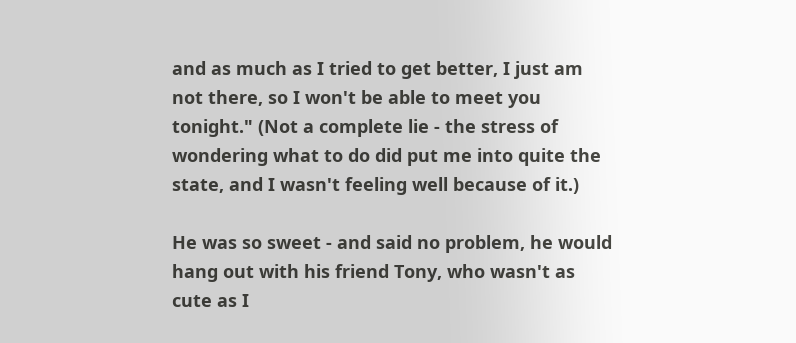and as much as I tried to get better, I just am not there, so I won't be able to meet you tonight." (Not a complete lie - the stress of wondering what to do did put me into quite the state, and I wasn't feeling well because of it.)

He was so sweet - and said no problem, he would hang out with his friend Tony, who wasn't as cute as I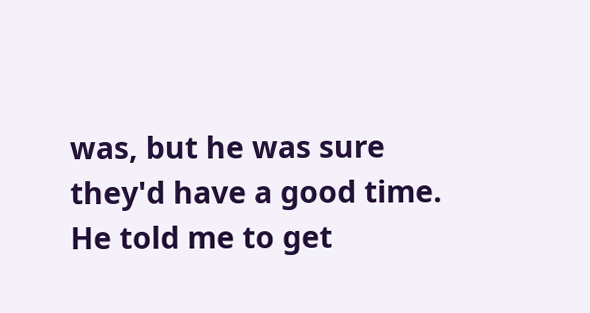was, but he was sure they'd have a good time. He told me to get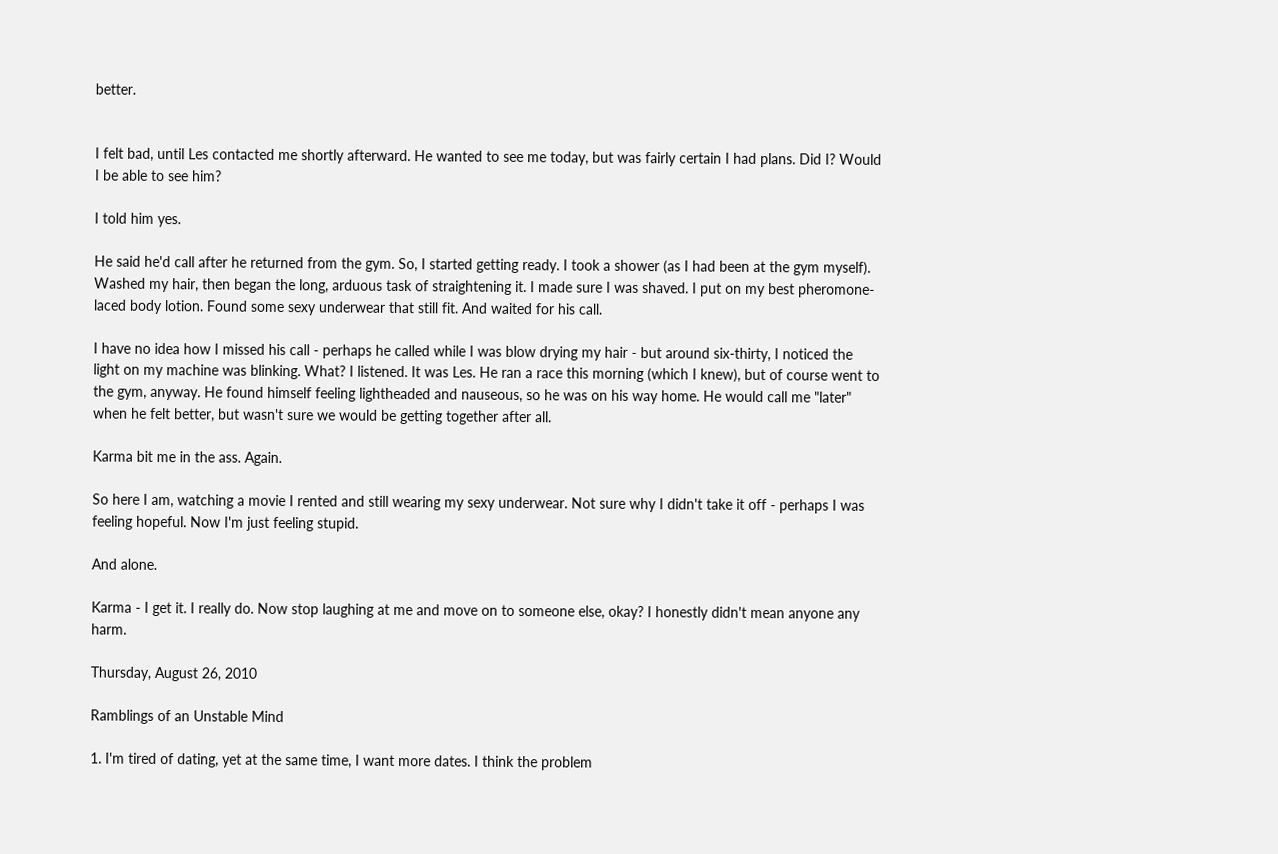better.


I felt bad, until Les contacted me shortly afterward. He wanted to see me today, but was fairly certain I had plans. Did I? Would I be able to see him?

I told him yes.

He said he'd call after he returned from the gym. So, I started getting ready. I took a shower (as I had been at the gym myself). Washed my hair, then began the long, arduous task of straightening it. I made sure I was shaved. I put on my best pheromone-laced body lotion. Found some sexy underwear that still fit. And waited for his call.

I have no idea how I missed his call - perhaps he called while I was blow drying my hair - but around six-thirty, I noticed the light on my machine was blinking. What? I listened. It was Les. He ran a race this morning (which I knew), but of course went to the gym, anyway. He found himself feeling lightheaded and nauseous, so he was on his way home. He would call me "later" when he felt better, but wasn't sure we would be getting together after all.

Karma bit me in the ass. Again.

So here I am, watching a movie I rented and still wearing my sexy underwear. Not sure why I didn't take it off - perhaps I was feeling hopeful. Now I'm just feeling stupid.

And alone.

Karma - I get it. I really do. Now stop laughing at me and move on to someone else, okay? I honestly didn't mean anyone any harm.

Thursday, August 26, 2010

Ramblings of an Unstable Mind

1. I'm tired of dating, yet at the same time, I want more dates. I think the problem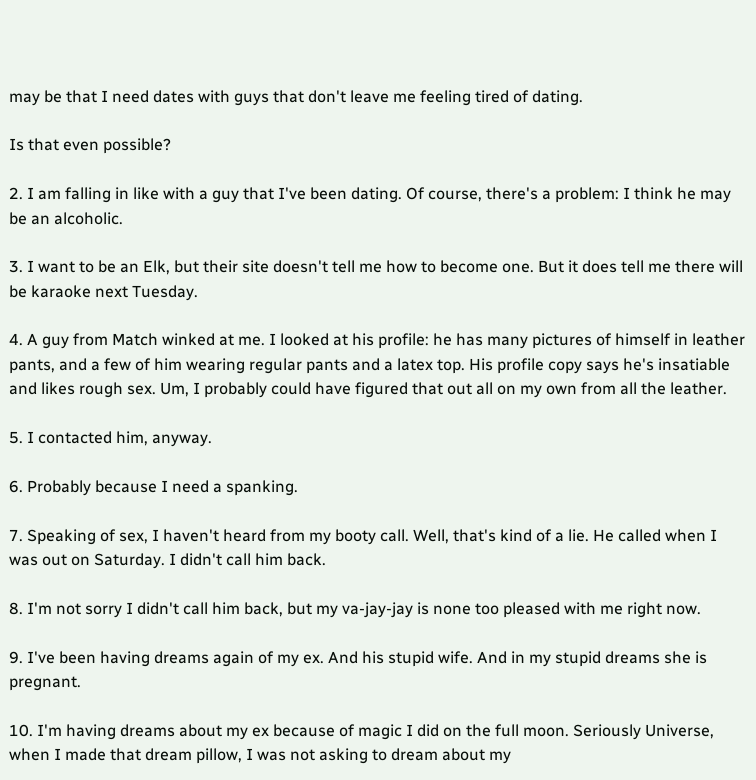may be that I need dates with guys that don't leave me feeling tired of dating.

Is that even possible?

2. I am falling in like with a guy that I've been dating. Of course, there's a problem: I think he may be an alcoholic.

3. I want to be an Elk, but their site doesn't tell me how to become one. But it does tell me there will be karaoke next Tuesday.

4. A guy from Match winked at me. I looked at his profile: he has many pictures of himself in leather pants, and a few of him wearing regular pants and a latex top. His profile copy says he's insatiable and likes rough sex. Um, I probably could have figured that out all on my own from all the leather.

5. I contacted him, anyway.

6. Probably because I need a spanking.

7. Speaking of sex, I haven't heard from my booty call. Well, that's kind of a lie. He called when I was out on Saturday. I didn't call him back.

8. I'm not sorry I didn't call him back, but my va-jay-jay is none too pleased with me right now.

9. I've been having dreams again of my ex. And his stupid wife. And in my stupid dreams she is pregnant.

10. I'm having dreams about my ex because of magic I did on the full moon. Seriously Universe, when I made that dream pillow, I was not asking to dream about my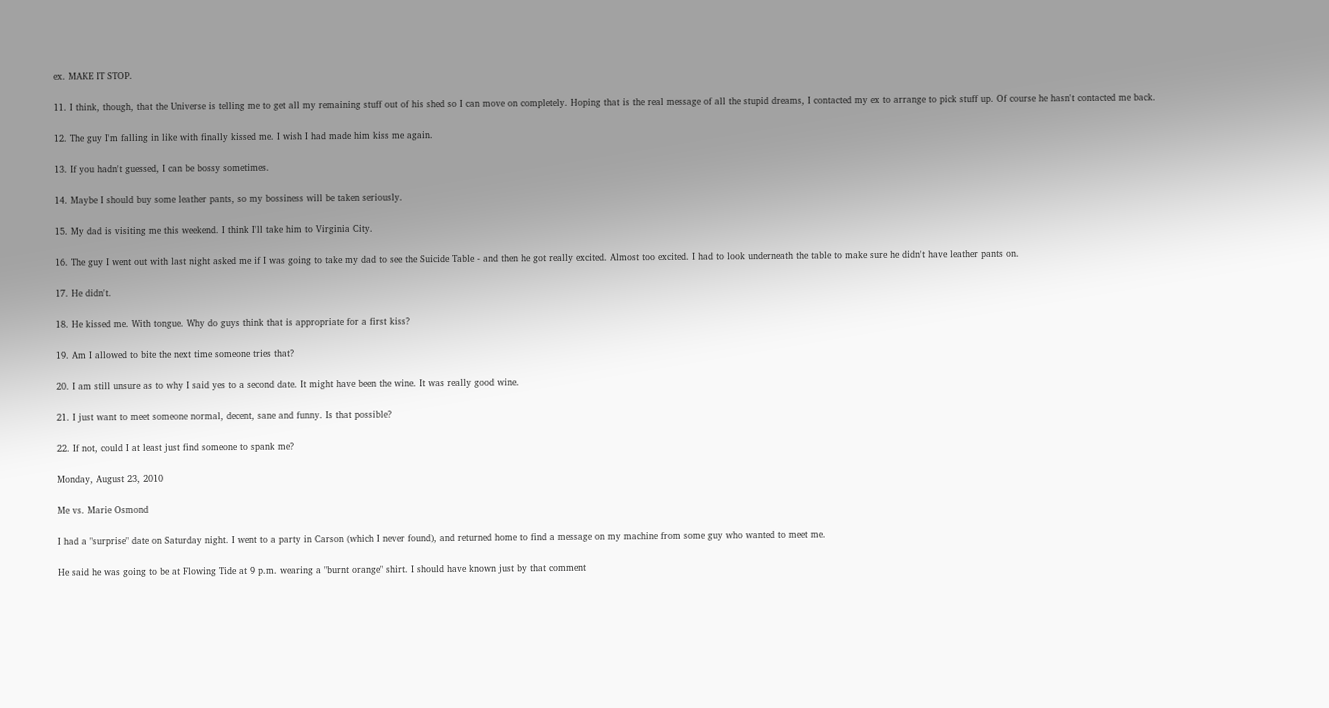ex. MAKE IT STOP.

11. I think, though, that the Universe is telling me to get all my remaining stuff out of his shed so I can move on completely. Hoping that is the real message of all the stupid dreams, I contacted my ex to arrange to pick stuff up. Of course he hasn't contacted me back.

12. The guy I'm falling in like with finally kissed me. I wish I had made him kiss me again.

13. If you hadn't guessed, I can be bossy sometimes.

14. Maybe I should buy some leather pants, so my bossiness will be taken seriously.

15. My dad is visiting me this weekend. I think I'll take him to Virginia City.

16. The guy I went out with last night asked me if I was going to take my dad to see the Suicide Table - and then he got really excited. Almost too excited. I had to look underneath the table to make sure he didn't have leather pants on.

17. He didn't.

18. He kissed me. With tongue. Why do guys think that is appropriate for a first kiss?

19. Am I allowed to bite the next time someone tries that?

20. I am still unsure as to why I said yes to a second date. It might have been the wine. It was really good wine.

21. I just want to meet someone normal, decent, sane and funny. Is that possible?

22. If not, could I at least just find someone to spank me?

Monday, August 23, 2010

Me vs. Marie Osmond

I had a "surprise" date on Saturday night. I went to a party in Carson (which I never found), and returned home to find a message on my machine from some guy who wanted to meet me.

He said he was going to be at Flowing Tide at 9 p.m. wearing a "burnt orange" shirt. I should have known just by that comment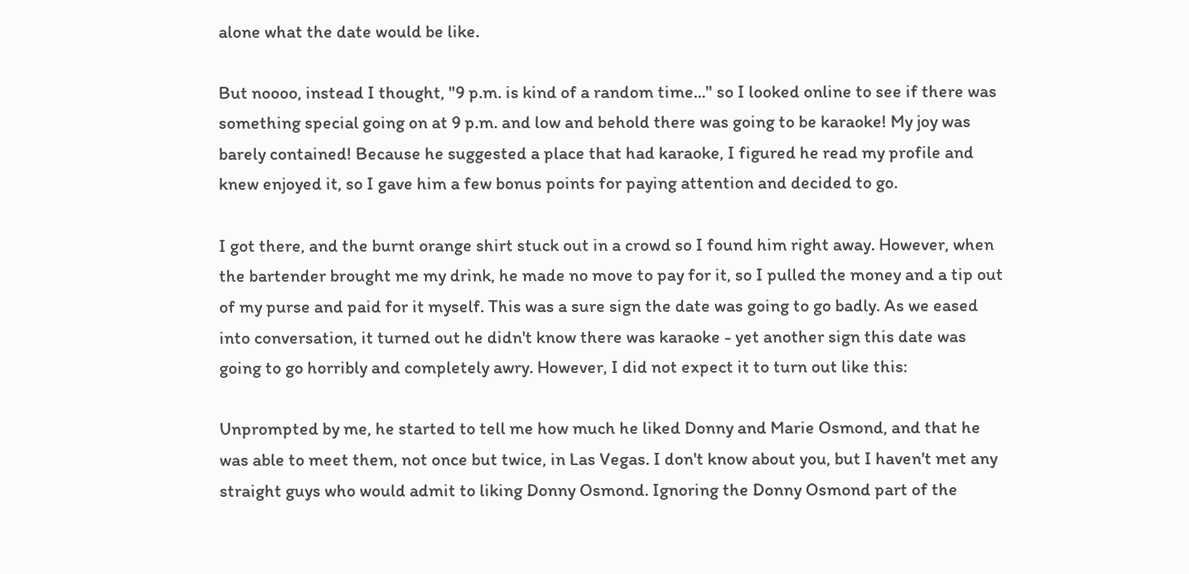alone what the date would be like.

But noooo, instead I thought, "9 p.m. is kind of a random time..." so I looked online to see if there was something special going on at 9 p.m. and low and behold there was going to be karaoke! My joy was barely contained! Because he suggested a place that had karaoke, I figured he read my profile and knew enjoyed it, so I gave him a few bonus points for paying attention and decided to go.

I got there, and the burnt orange shirt stuck out in a crowd so I found him right away. However, when the bartender brought me my drink, he made no move to pay for it, so I pulled the money and a tip out of my purse and paid for it myself. This was a sure sign the date was going to go badly. As we eased into conversation, it turned out he didn't know there was karaoke - yet another sign this date was going to go horribly and completely awry. However, I did not expect it to turn out like this:

Unprompted by me, he started to tell me how much he liked Donny and Marie Osmond, and that he was able to meet them, not once but twice, in Las Vegas. I don't know about you, but I haven't met any straight guys who would admit to liking Donny Osmond. Ignoring the Donny Osmond part of the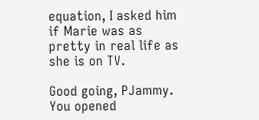equation, I asked him if Marie was as pretty in real life as she is on TV.

Good going, PJammy. You opened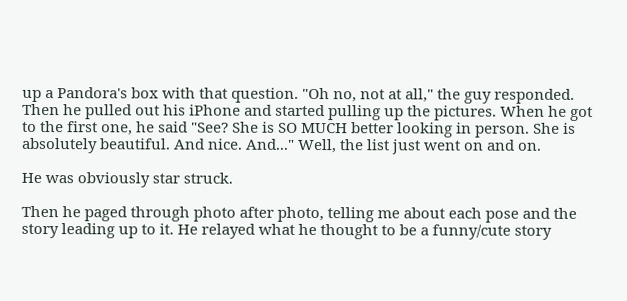up a Pandora's box with that question. "Oh no, not at all," the guy responded. Then he pulled out his iPhone and started pulling up the pictures. When he got to the first one, he said "See? She is SO MUCH better looking in person. She is absolutely beautiful. And nice. And..." Well, the list just went on and on.

He was obviously star struck.

Then he paged through photo after photo, telling me about each pose and the story leading up to it. He relayed what he thought to be a funny/cute story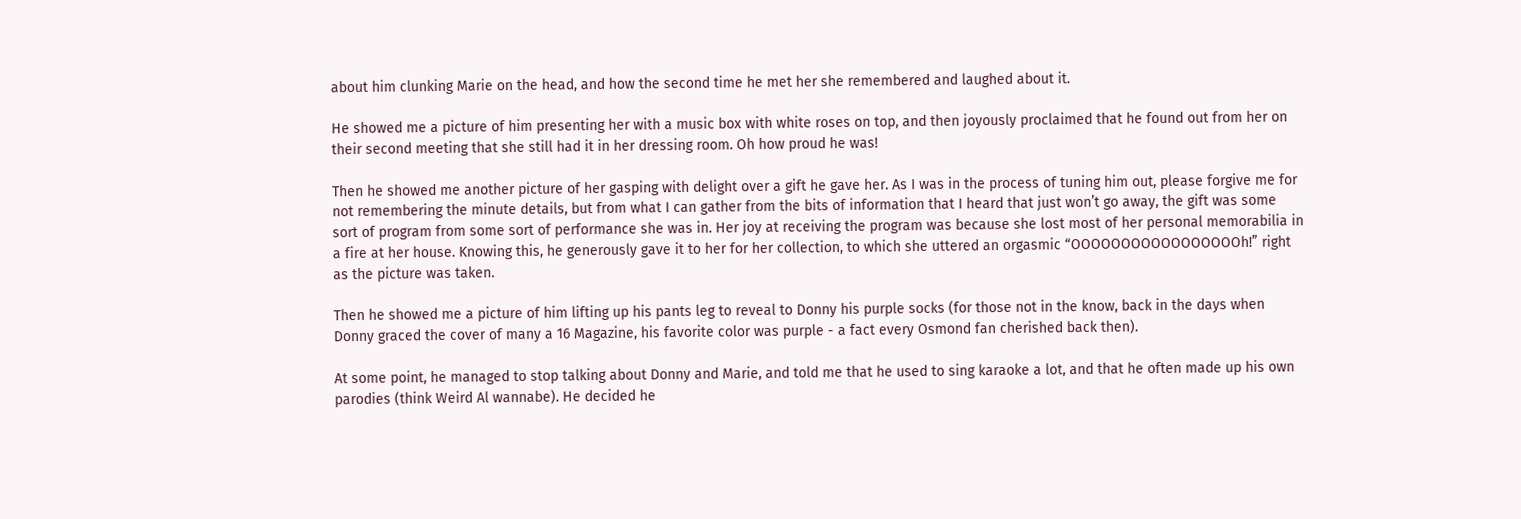about him clunking Marie on the head, and how the second time he met her she remembered and laughed about it.

He showed me a picture of him presenting her with a music box with white roses on top, and then joyously proclaimed that he found out from her on their second meeting that she still had it in her dressing room. Oh how proud he was!

Then he showed me another picture of her gasping with delight over a gift he gave her. As I was in the process of tuning him out, please forgive me for not remembering the minute details, but from what I can gather from the bits of information that I heard that just won’t go away, the gift was some sort of program from some sort of performance she was in. Her joy at receiving the program was because she lost most of her personal memorabilia in a fire at her house. Knowing this, he generously gave it to her for her collection, to which she uttered an orgasmic “OOOOOOOOOOOOOOOOOh!” right as the picture was taken.

Then he showed me a picture of him lifting up his pants leg to reveal to Donny his purple socks (for those not in the know, back in the days when Donny graced the cover of many a 16 Magazine, his favorite color was purple - a fact every Osmond fan cherished back then).

At some point, he managed to stop talking about Donny and Marie, and told me that he used to sing karaoke a lot, and that he often made up his own parodies (think Weird Al wannabe). He decided he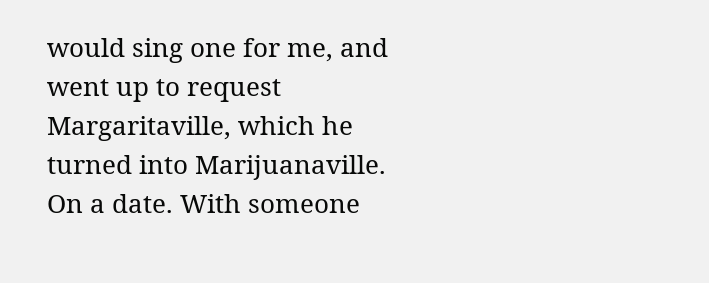would sing one for me, and went up to request Margaritaville, which he turned into Marijuanaville. On a date. With someone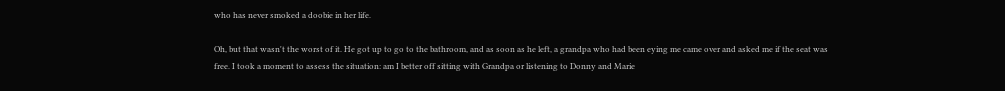who has never smoked a doobie in her life.

Oh, but that wasn't the worst of it. He got up to go to the bathroom, and as soon as he left, a grandpa who had been eying me came over and asked me if the seat was free. I took a moment to assess the situation: am I better off sitting with Grandpa or listening to Donny and Marie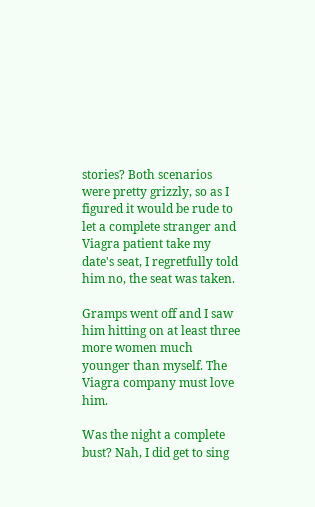stories? Both scenarios were pretty grizzly, so as I figured it would be rude to let a complete stranger and Viagra patient take my date's seat, I regretfully told him no, the seat was taken.

Gramps went off and I saw him hitting on at least three more women much younger than myself. The Viagra company must love him.

Was the night a complete bust? Nah, I did get to sing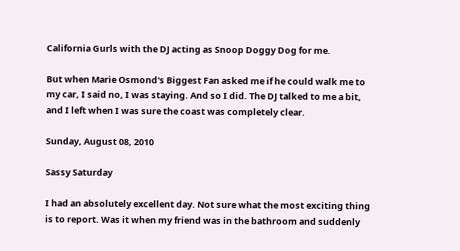California Gurls with the DJ acting as Snoop Doggy Dog for me.

But when Marie Osmond's Biggest Fan asked me if he could walk me to my car, I said no, I was staying. And so I did. The DJ talked to me a bit, and I left when I was sure the coast was completely clear.

Sunday, August 08, 2010

Sassy Saturday

I had an absolutely excellent day. Not sure what the most exciting thing is to report. Was it when my friend was in the bathroom and suddenly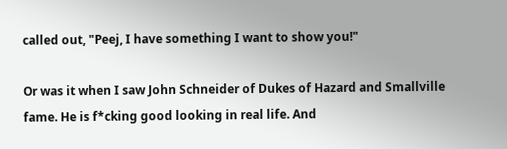called out, "Peej, I have something I want to show you!"

Or was it when I saw John Schneider of Dukes of Hazard and Smallville fame. He is f*cking good looking in real life. And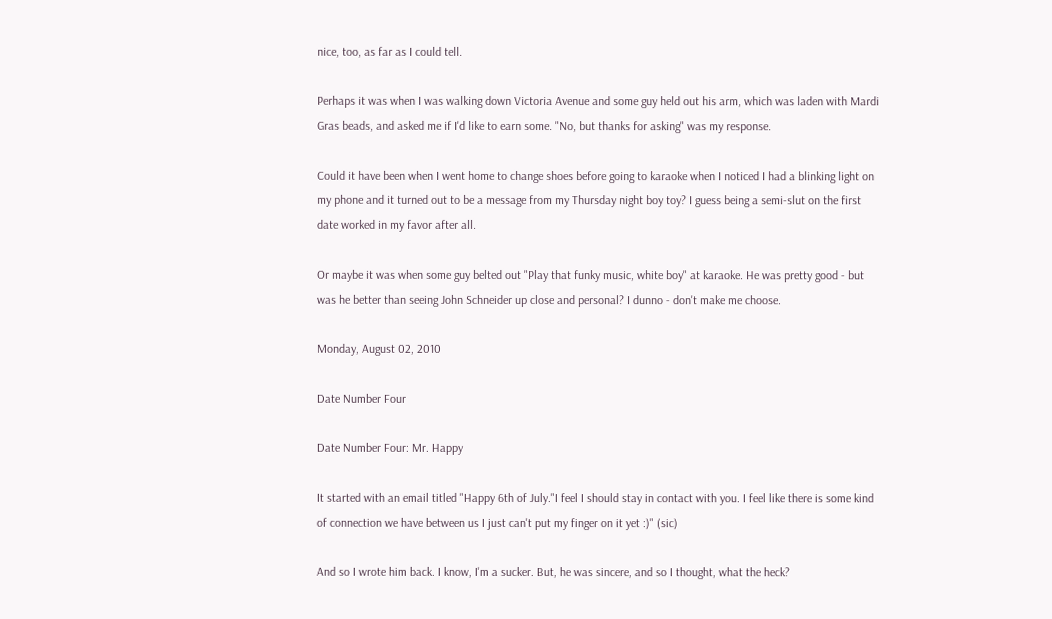nice, too, as far as I could tell.

Perhaps it was when I was walking down Victoria Avenue and some guy held out his arm, which was laden with Mardi Gras beads, and asked me if I'd like to earn some. "No, but thanks for asking" was my response.

Could it have been when I went home to change shoes before going to karaoke when I noticed I had a blinking light on my phone and it turned out to be a message from my Thursday night boy toy? I guess being a semi-slut on the first date worked in my favor after all.

Or maybe it was when some guy belted out "Play that funky music, white boy" at karaoke. He was pretty good - but was he better than seeing John Schneider up close and personal? I dunno - don't make me choose.

Monday, August 02, 2010

Date Number Four

Date Number Four: Mr. Happy

It started with an email titled "Happy 6th of July."I feel I should stay in contact with you. I feel like there is some kind of connection we have between us I just can't put my finger on it yet :)" (sic)

And so I wrote him back. I know, I'm a sucker. But, he was sincere, and so I thought, what the heck?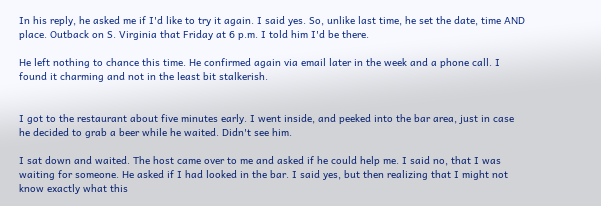In his reply, he asked me if I'd like to try it again. I said yes. So, unlike last time, he set the date, time AND place. Outback on S. Virginia that Friday at 6 p.m. I told him I'd be there.

He left nothing to chance this time. He confirmed again via email later in the week and a phone call. I found it charming and not in the least bit stalkerish.


I got to the restaurant about five minutes early. I went inside, and peeked into the bar area, just in case he decided to grab a beer while he waited. Didn't see him.

I sat down and waited. The host came over to me and asked if he could help me. I said no, that I was waiting for someone. He asked if I had looked in the bar. I said yes, but then realizing that I might not know exactly what this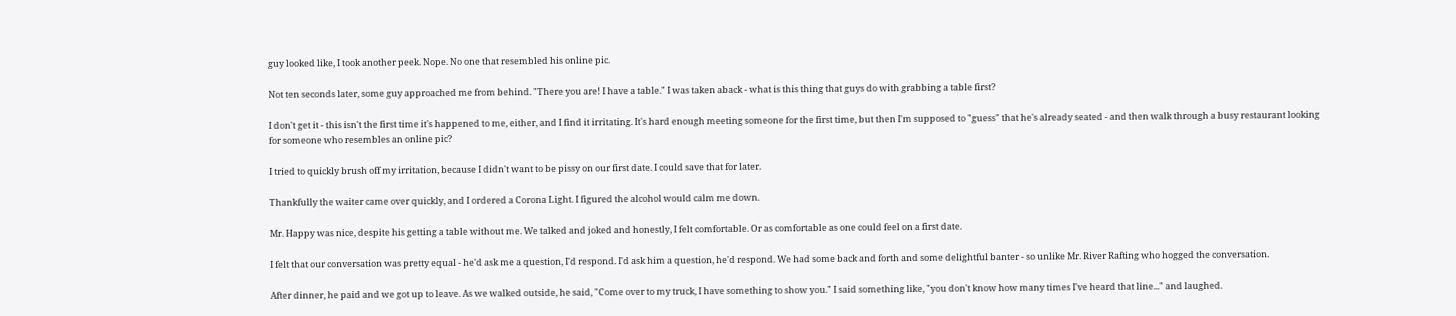guy looked like, I took another peek. Nope. No one that resembled his online pic.

Not ten seconds later, some guy approached me from behind. "There you are! I have a table." I was taken aback - what is this thing that guys do with grabbing a table first?

I don't get it - this isn't the first time it's happened to me, either, and I find it irritating. It's hard enough meeting someone for the first time, but then I'm supposed to "guess" that he's already seated - and then walk through a busy restaurant looking for someone who resembles an online pic?

I tried to quickly brush off my irritation, because I didn't want to be pissy on our first date. I could save that for later.

Thankfully the waiter came over quickly, and I ordered a Corona Light. I figured the alcohol would calm me down.

Mr. Happy was nice, despite his getting a table without me. We talked and joked and honestly, I felt comfortable. Or as comfortable as one could feel on a first date.

I felt that our conversation was pretty equal - he'd ask me a question, I'd respond. I'd ask him a question, he'd respond. We had some back and forth and some delightful banter - so unlike Mr. River Rafting who hogged the conversation.

After dinner, he paid and we got up to leave. As we walked outside, he said, "Come over to my truck, I have something to show you." I said something like, "you don't know how many times I've heard that line..." and laughed.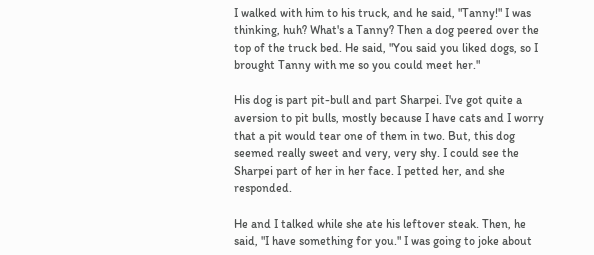I walked with him to his truck, and he said, "Tanny!" I was thinking, huh? What's a Tanny? Then a dog peered over the top of the truck bed. He said, "You said you liked dogs, so I brought Tanny with me so you could meet her."

His dog is part pit-bull and part Sharpei. I've got quite a aversion to pit bulls, mostly because I have cats and I worry that a pit would tear one of them in two. But, this dog seemed really sweet and very, very shy. I could see the Sharpei part of her in her face. I petted her, and she responded.

He and I talked while she ate his leftover steak. Then, he said, "I have something for you." I was going to joke about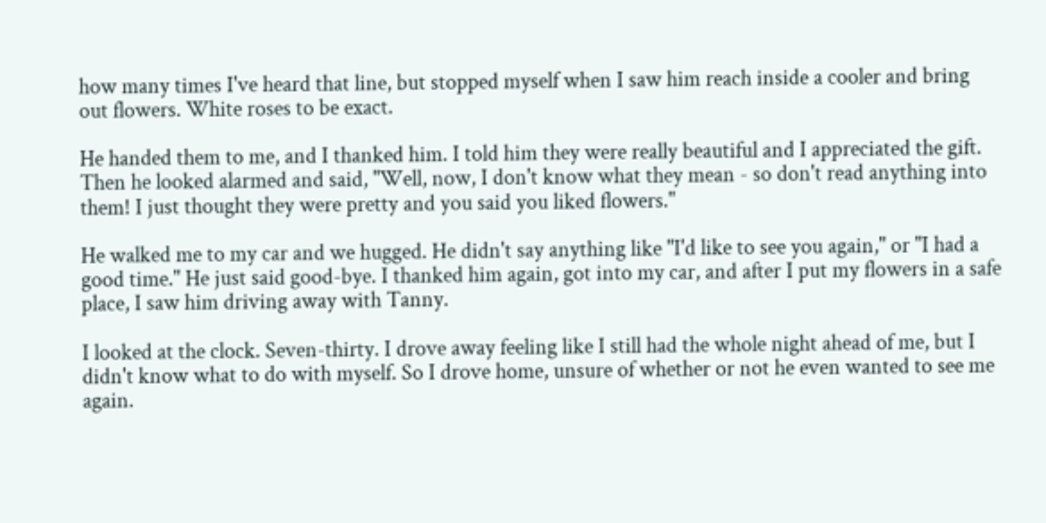how many times I've heard that line, but stopped myself when I saw him reach inside a cooler and bring out flowers. White roses to be exact.

He handed them to me, and I thanked him. I told him they were really beautiful and I appreciated the gift. Then he looked alarmed and said, "Well, now, I don't know what they mean - so don't read anything into them! I just thought they were pretty and you said you liked flowers."

He walked me to my car and we hugged. He didn't say anything like "I'd like to see you again," or "I had a good time." He just said good-bye. I thanked him again, got into my car, and after I put my flowers in a safe place, I saw him driving away with Tanny.

I looked at the clock. Seven-thirty. I drove away feeling like I still had the whole night ahead of me, but I didn't know what to do with myself. So I drove home, unsure of whether or not he even wanted to see me again.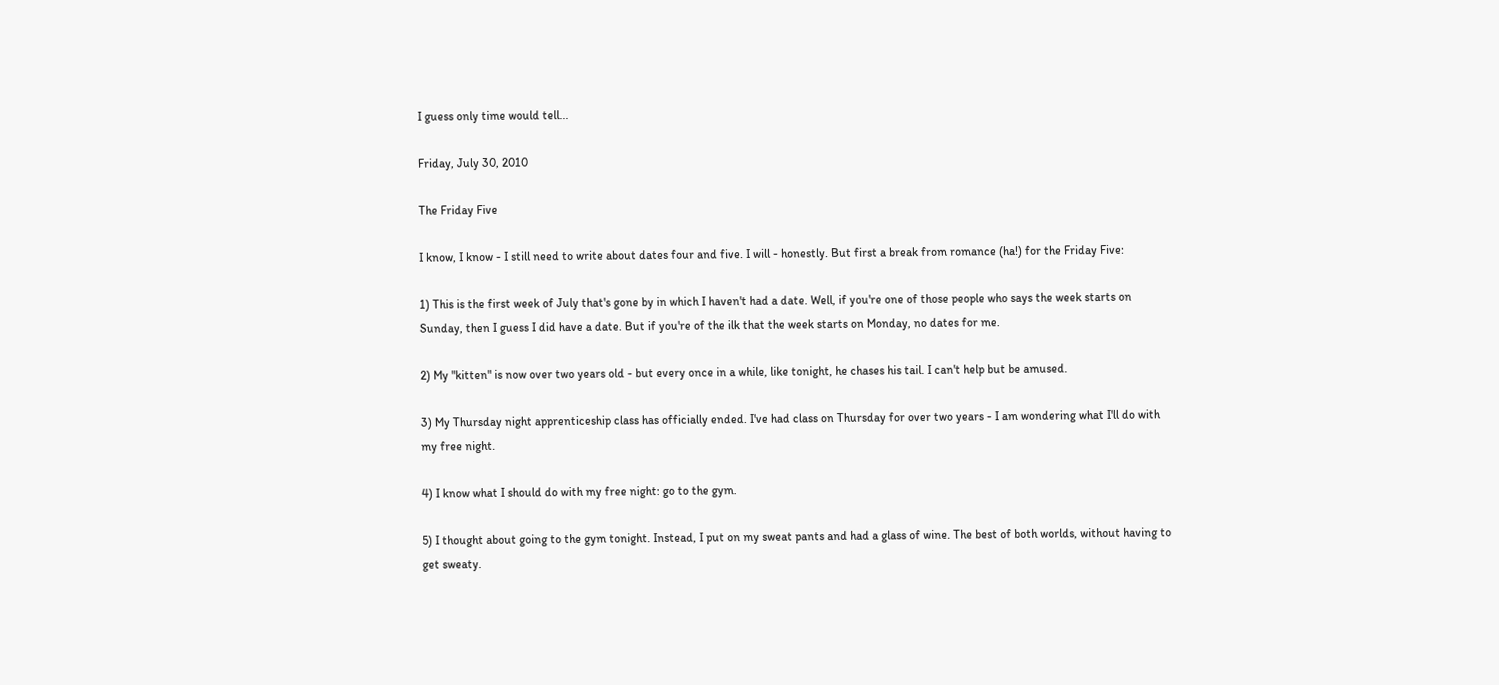I guess only time would tell...

Friday, July 30, 2010

The Friday Five

I know, I know - I still need to write about dates four and five. I will - honestly. But first a break from romance (ha!) for the Friday Five:

1) This is the first week of July that's gone by in which I haven't had a date. Well, if you're one of those people who says the week starts on Sunday, then I guess I did have a date. But if you're of the ilk that the week starts on Monday, no dates for me.

2) My "kitten" is now over two years old - but every once in a while, like tonight, he chases his tail. I can't help but be amused.

3) My Thursday night apprenticeship class has officially ended. I've had class on Thursday for over two years - I am wondering what I'll do with my free night.

4) I know what I should do with my free night: go to the gym.

5) I thought about going to the gym tonight. Instead, I put on my sweat pants and had a glass of wine. The best of both worlds, without having to get sweaty.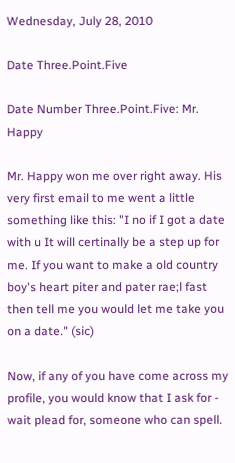Wednesday, July 28, 2010

Date Three.Point.Five

Date Number Three.Point.Five: Mr. Happy

Mr. Happy won me over right away. His very first email to me went a little something like this: "I no if I got a date with u It will certinally be a step up for me. If you want to make a old country boy's heart piter and pater rae;l fast then tell me you would let me take you on a date." (sic)

Now, if any of you have come across my profile, you would know that I ask for - wait plead for, someone who can spell.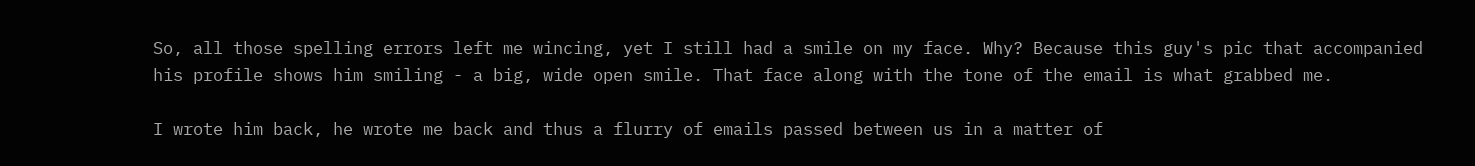So, all those spelling errors left me wincing, yet I still had a smile on my face. Why? Because this guy's pic that accompanied his profile shows him smiling - a big, wide open smile. That face along with the tone of the email is what grabbed me.

I wrote him back, he wrote me back and thus a flurry of emails passed between us in a matter of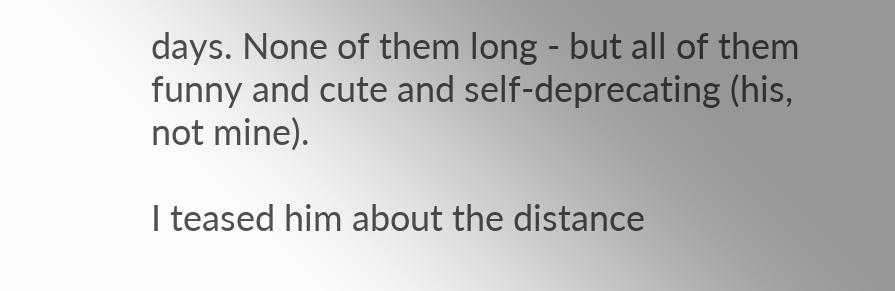days. None of them long - but all of them funny and cute and self-deprecating (his, not mine).

I teased him about the distance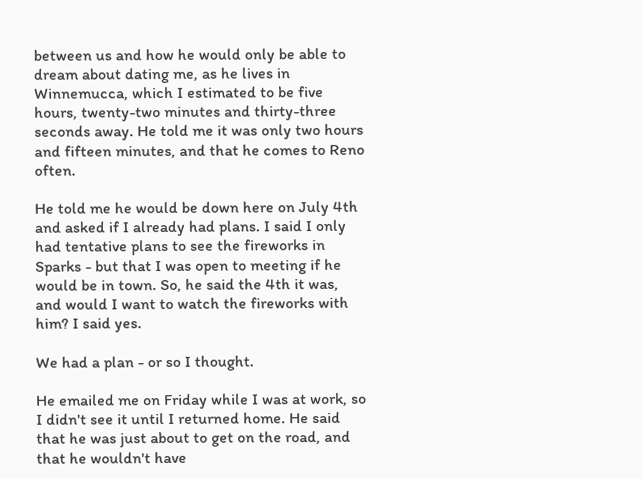between us and how he would only be able to dream about dating me, as he lives in Winnemucca, which I estimated to be five hours, twenty-two minutes and thirty-three seconds away. He told me it was only two hours and fifteen minutes, and that he comes to Reno often.

He told me he would be down here on July 4th and asked if I already had plans. I said I only had tentative plans to see the fireworks in Sparks - but that I was open to meeting if he would be in town. So, he said the 4th it was, and would I want to watch the fireworks with him? I said yes.

We had a plan - or so I thought.

He emailed me on Friday while I was at work, so I didn't see it until I returned home. He said that he was just about to get on the road, and that he wouldn't have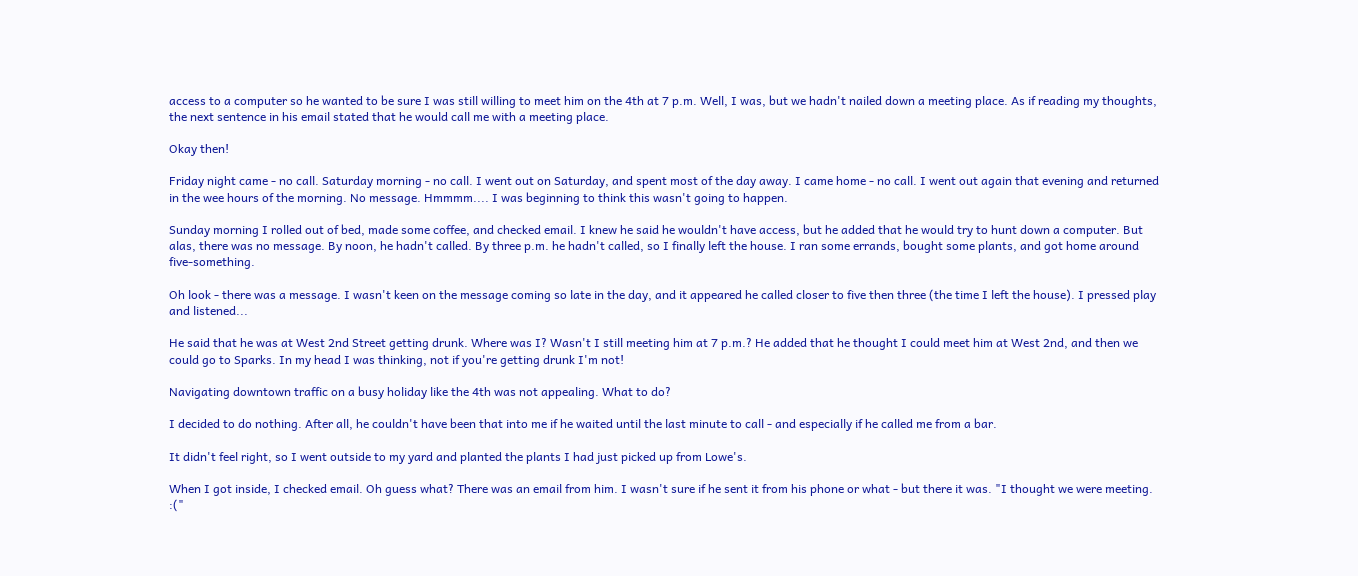access to a computer so he wanted to be sure I was still willing to meet him on the 4th at 7 p.m. Well, I was, but we hadn't nailed down a meeting place. As if reading my thoughts, the next sentence in his email stated that he would call me with a meeting place.

Okay then!

Friday night came - no call. Saturday morning - no call. I went out on Saturday, and spent most of the day away. I came home - no call. I went out again that evening and returned in the wee hours of the morning. No message. Hmmmm.... I was beginning to think this wasn't going to happen.

Sunday morning I rolled out of bed, made some coffee, and checked email. I knew he said he wouldn't have access, but he added that he would try to hunt down a computer. But alas, there was no message. By noon, he hadn't called. By three p.m. he hadn't called, so I finally left the house. I ran some errands, bought some plants, and got home around five-something.

Oh look - there was a message. I wasn't keen on the message coming so late in the day, and it appeared he called closer to five then three (the time I left the house). I pressed play and listened...

He said that he was at West 2nd Street getting drunk. Where was I? Wasn't I still meeting him at 7 p.m.? He added that he thought I could meet him at West 2nd, and then we could go to Sparks. In my head I was thinking, not if you're getting drunk I'm not!

Navigating downtown traffic on a busy holiday like the 4th was not appealing. What to do?

I decided to do nothing. After all, he couldn't have been that into me if he waited until the last minute to call - and especially if he called me from a bar.

It didn't feel right, so I went outside to my yard and planted the plants I had just picked up from Lowe's.

When I got inside, I checked email. Oh guess what? There was an email from him. I wasn't sure if he sent it from his phone or what - but there it was. "I thought we were meeting. :("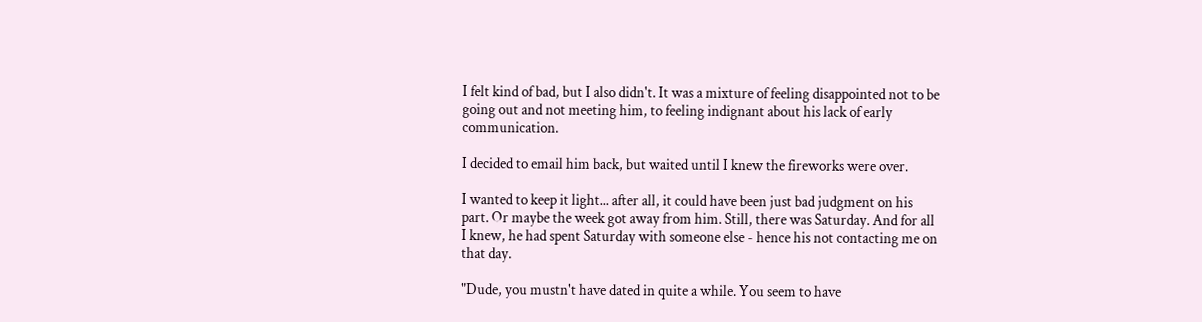I felt kind of bad, but I also didn't. It was a mixture of feeling disappointed not to be going out and not meeting him, to feeling indignant about his lack of early communication.

I decided to email him back, but waited until I knew the fireworks were over.

I wanted to keep it light... after all, it could have been just bad judgment on his part. Or maybe the week got away from him. Still, there was Saturday. And for all I knew, he had spent Saturday with someone else - hence his not contacting me on that day.

"Dude, you mustn't have dated in quite a while. You seem to have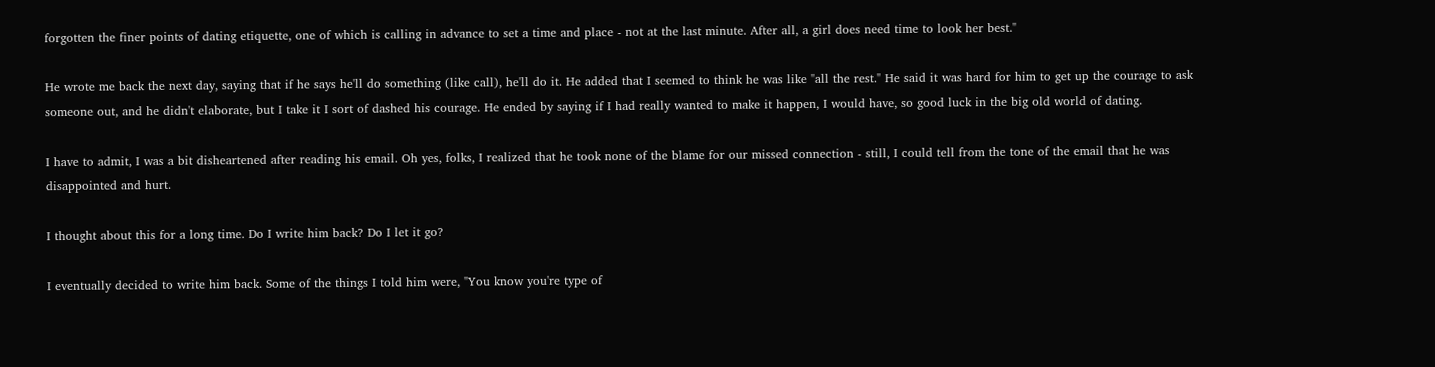forgotten the finer points of dating etiquette, one of which is calling in advance to set a time and place - not at the last minute. After all, a girl does need time to look her best."

He wrote me back the next day, saying that if he says he'll do something (like call), he'll do it. He added that I seemed to think he was like "all the rest." He said it was hard for him to get up the courage to ask someone out, and he didn't elaborate, but I take it I sort of dashed his courage. He ended by saying if I had really wanted to make it happen, I would have, so good luck in the big old world of dating.

I have to admit, I was a bit disheartened after reading his email. Oh yes, folks, I realized that he took none of the blame for our missed connection - still, I could tell from the tone of the email that he was disappointed and hurt.

I thought about this for a long time. Do I write him back? Do I let it go?

I eventually decided to write him back. Some of the things I told him were, "You know you're type of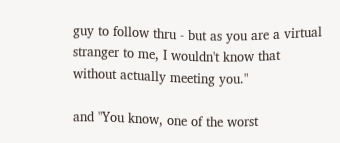guy to follow thru - but as you are a virtual stranger to me, I wouldn't know that without actually meeting you."

and "You know, one of the worst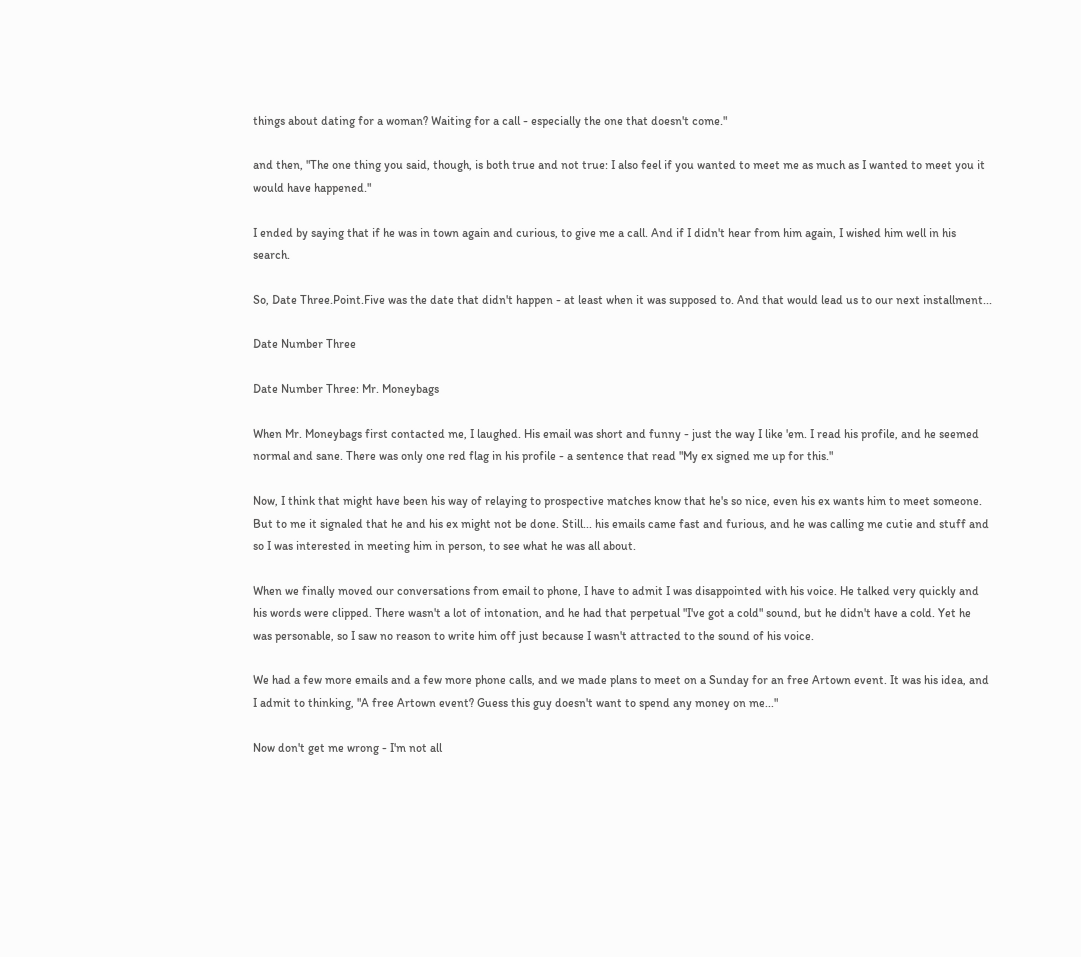things about dating for a woman? Waiting for a call - especially the one that doesn't come."

and then, "The one thing you said, though, is both true and not true: I also feel if you wanted to meet me as much as I wanted to meet you it would have happened."

I ended by saying that if he was in town again and curious, to give me a call. And if I didn't hear from him again, I wished him well in his search.

So, Date Three.Point.Five was the date that didn't happen - at least when it was supposed to. And that would lead us to our next installment...

Date Number Three

Date Number Three: Mr. Moneybags

When Mr. Moneybags first contacted me, I laughed. His email was short and funny - just the way I like 'em. I read his profile, and he seemed normal and sane. There was only one red flag in his profile - a sentence that read "My ex signed me up for this."

Now, I think that might have been his way of relaying to prospective matches know that he's so nice, even his ex wants him to meet someone. But to me it signaled that he and his ex might not be done. Still... his emails came fast and furious, and he was calling me cutie and stuff and so I was interested in meeting him in person, to see what he was all about.

When we finally moved our conversations from email to phone, I have to admit I was disappointed with his voice. He talked very quickly and his words were clipped. There wasn't a lot of intonation, and he had that perpetual "I've got a cold" sound, but he didn't have a cold. Yet he was personable, so I saw no reason to write him off just because I wasn't attracted to the sound of his voice.

We had a few more emails and a few more phone calls, and we made plans to meet on a Sunday for an free Artown event. It was his idea, and I admit to thinking, "A free Artown event? Guess this guy doesn't want to spend any money on me..."

Now don't get me wrong - I'm not all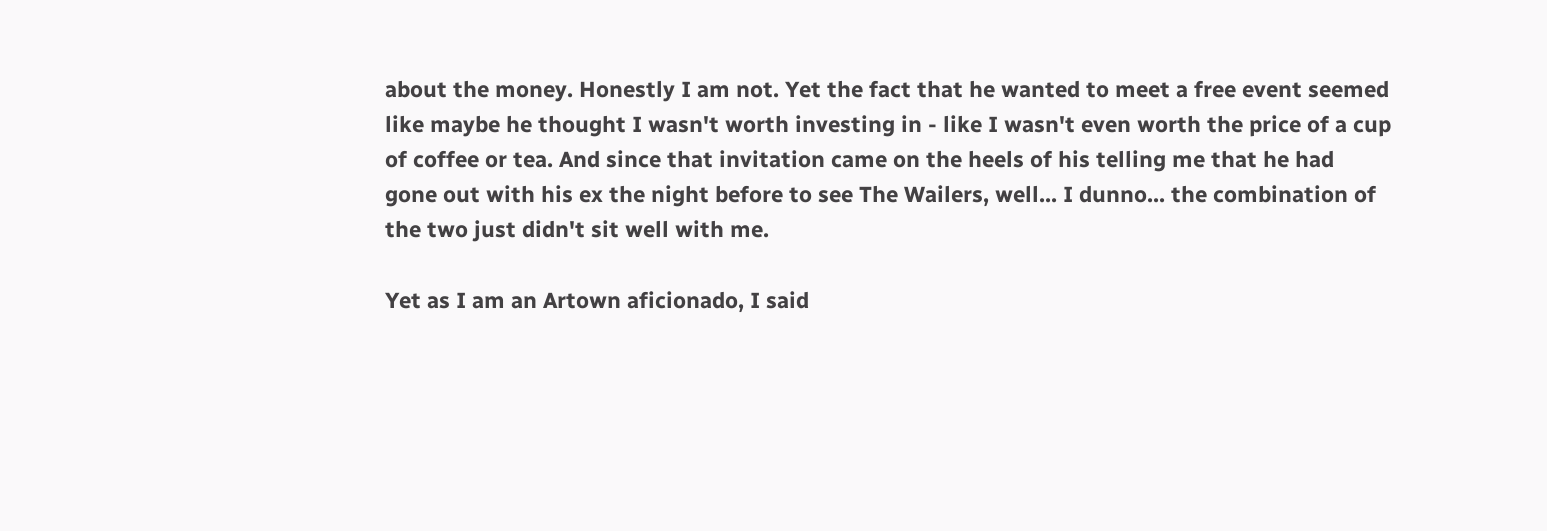about the money. Honestly I am not. Yet the fact that he wanted to meet a free event seemed like maybe he thought I wasn't worth investing in - like I wasn't even worth the price of a cup of coffee or tea. And since that invitation came on the heels of his telling me that he had gone out with his ex the night before to see The Wailers, well... I dunno... the combination of the two just didn't sit well with me.

Yet as I am an Artown aficionado, I said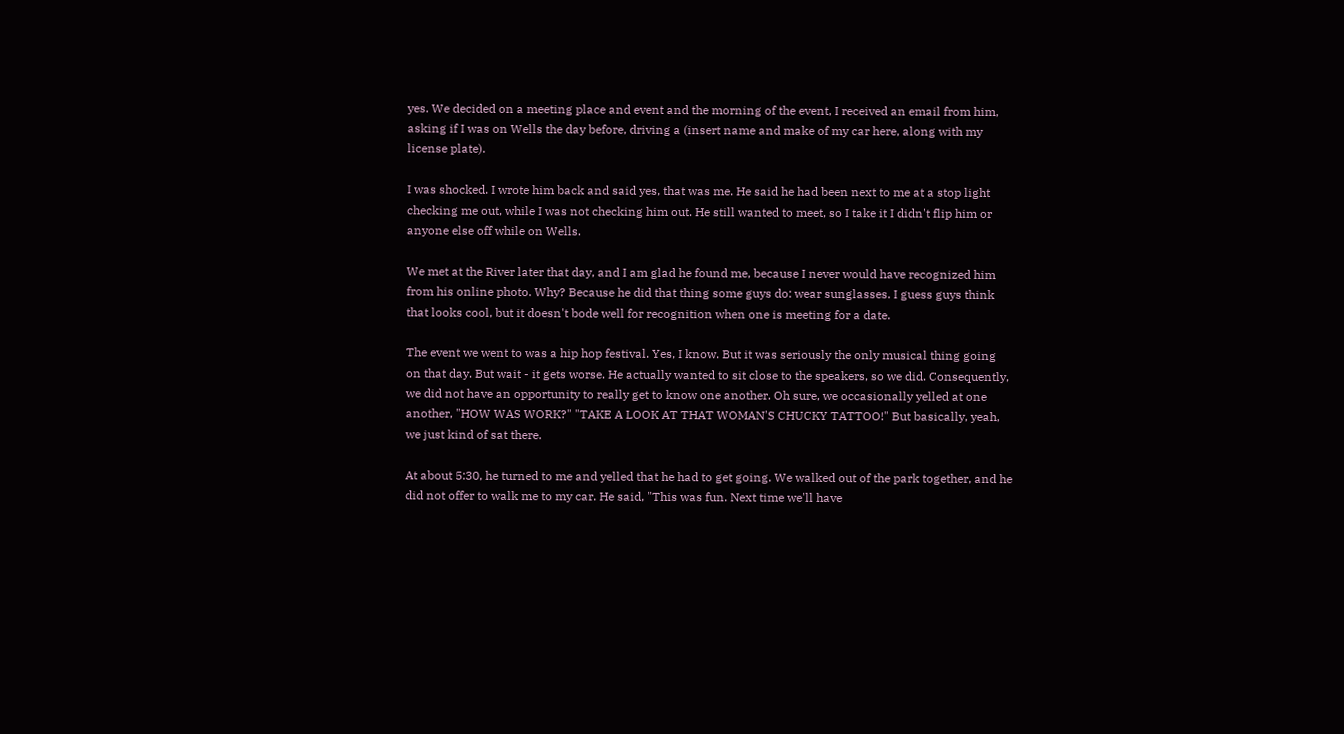yes. We decided on a meeting place and event and the morning of the event, I received an email from him, asking if I was on Wells the day before, driving a (insert name and make of my car here, along with my license plate).

I was shocked. I wrote him back and said yes, that was me. He said he had been next to me at a stop light checking me out, while I was not checking him out. He still wanted to meet, so I take it I didn't flip him or anyone else off while on Wells.

We met at the River later that day, and I am glad he found me, because I never would have recognized him from his online photo. Why? Because he did that thing some guys do: wear sunglasses. I guess guys think that looks cool, but it doesn't bode well for recognition when one is meeting for a date.

The event we went to was a hip hop festival. Yes, I know. But it was seriously the only musical thing going on that day. But wait - it gets worse. He actually wanted to sit close to the speakers, so we did. Consequently, we did not have an opportunity to really get to know one another. Oh sure, we occasionally yelled at one another, "HOW WAS WORK?" "TAKE A LOOK AT THAT WOMAN'S CHUCKY TATTOO!" But basically, yeah, we just kind of sat there.

At about 5:30, he turned to me and yelled that he had to get going. We walked out of the park together, and he did not offer to walk me to my car. He said, "This was fun. Next time we'll have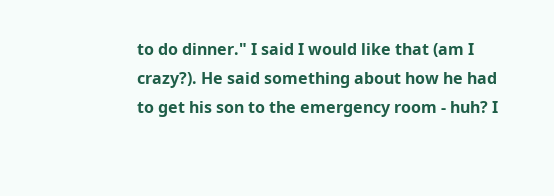to do dinner." I said I would like that (am I crazy?). He said something about how he had to get his son to the emergency room - huh? I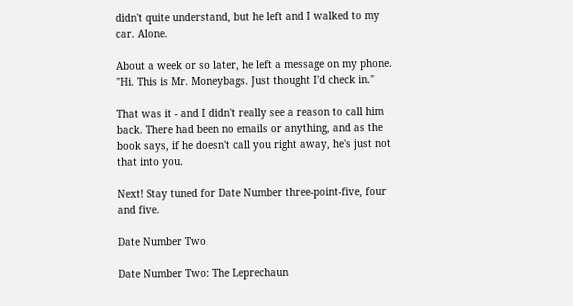didn't quite understand, but he left and I walked to my car. Alone.

About a week or so later, he left a message on my phone. "Hi. This is Mr. Moneybags. Just thought I'd check in."

That was it - and I didn't really see a reason to call him back. There had been no emails or anything, and as the book says, if he doesn't call you right away, he's just not that into you.

Next! Stay tuned for Date Number three-point-five, four and five.

Date Number Two

Date Number Two: The Leprechaun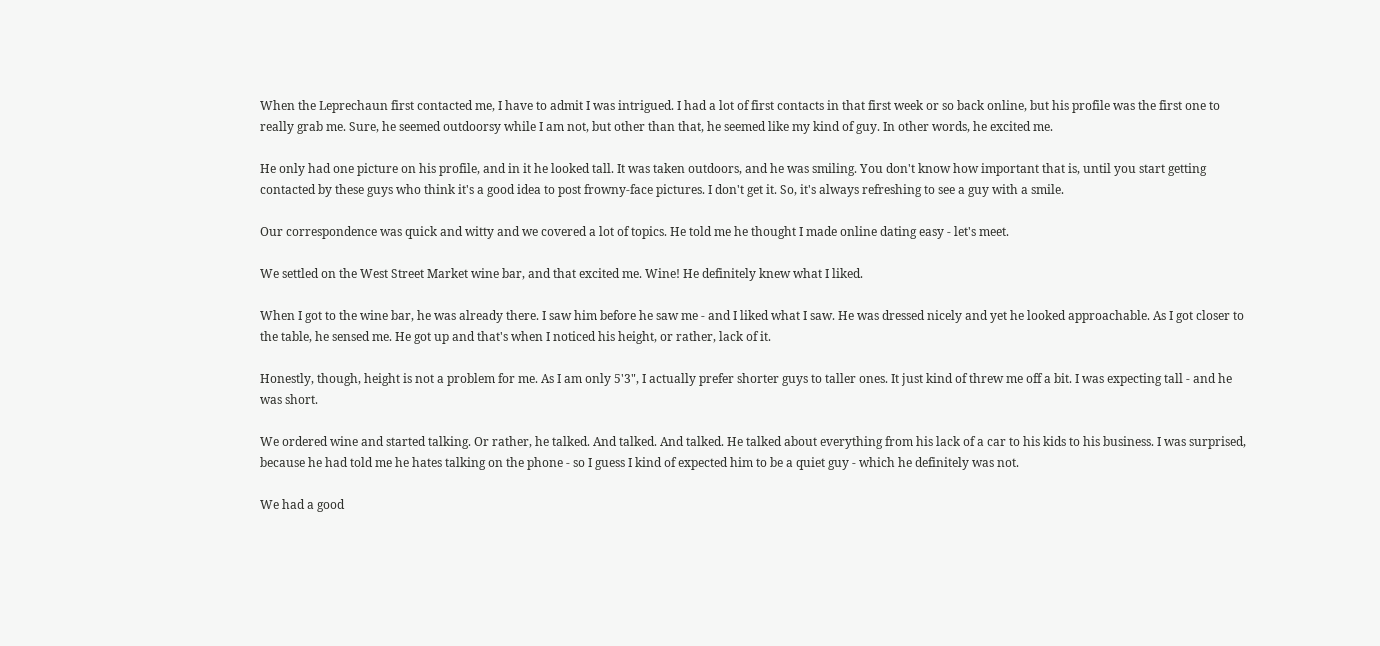When the Leprechaun first contacted me, I have to admit I was intrigued. I had a lot of first contacts in that first week or so back online, but his profile was the first one to really grab me. Sure, he seemed outdoorsy while I am not, but other than that, he seemed like my kind of guy. In other words, he excited me.

He only had one picture on his profile, and in it he looked tall. It was taken outdoors, and he was smiling. You don't know how important that is, until you start getting contacted by these guys who think it's a good idea to post frowny-face pictures. I don't get it. So, it's always refreshing to see a guy with a smile.

Our correspondence was quick and witty and we covered a lot of topics. He told me he thought I made online dating easy - let's meet.

We settled on the West Street Market wine bar, and that excited me. Wine! He definitely knew what I liked.

When I got to the wine bar, he was already there. I saw him before he saw me - and I liked what I saw. He was dressed nicely and yet he looked approachable. As I got closer to the table, he sensed me. He got up and that's when I noticed his height, or rather, lack of it.

Honestly, though, height is not a problem for me. As I am only 5'3", I actually prefer shorter guys to taller ones. It just kind of threw me off a bit. I was expecting tall - and he was short.

We ordered wine and started talking. Or rather, he talked. And talked. And talked. He talked about everything from his lack of a car to his kids to his business. I was surprised, because he had told me he hates talking on the phone - so I guess I kind of expected him to be a quiet guy - which he definitely was not.

We had a good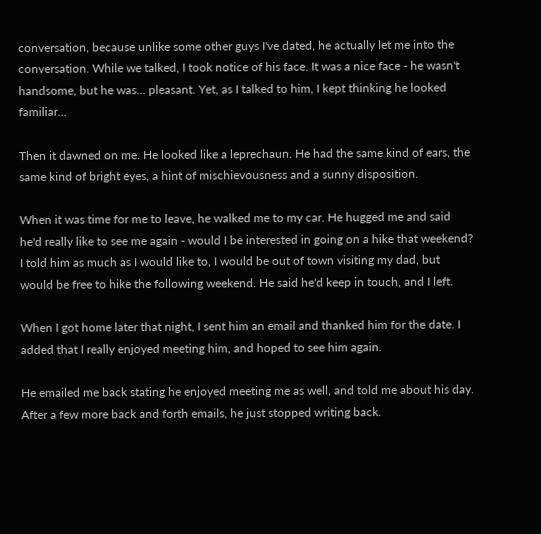conversation, because unlike some other guys I've dated, he actually let me into the conversation. While we talked, I took notice of his face. It was a nice face - he wasn't handsome, but he was... pleasant. Yet, as I talked to him, I kept thinking he looked familiar...

Then it dawned on me. He looked like a leprechaun. He had the same kind of ears, the same kind of bright eyes, a hint of mischievousness and a sunny disposition.

When it was time for me to leave, he walked me to my car. He hugged me and said he'd really like to see me again - would I be interested in going on a hike that weekend? I told him as much as I would like to, I would be out of town visiting my dad, but would be free to hike the following weekend. He said he'd keep in touch, and I left.

When I got home later that night, I sent him an email and thanked him for the date. I added that I really enjoyed meeting him, and hoped to see him again.

He emailed me back stating he enjoyed meeting me as well, and told me about his day. After a few more back and forth emails, he just stopped writing back.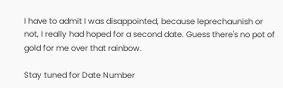I have to admit I was disappointed, because leprechaunish or not, I really had hoped for a second date. Guess there's no pot of gold for me over that rainbow.

Stay tuned for Date Number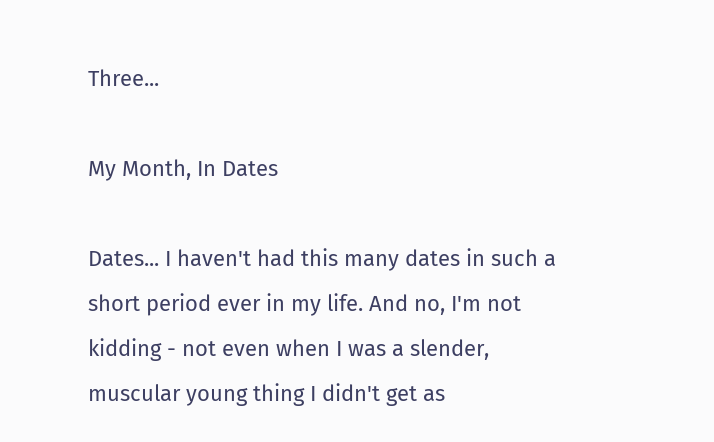Three...

My Month, In Dates

Dates... I haven't had this many dates in such a short period ever in my life. And no, I'm not kidding - not even when I was a slender, muscular young thing I didn't get as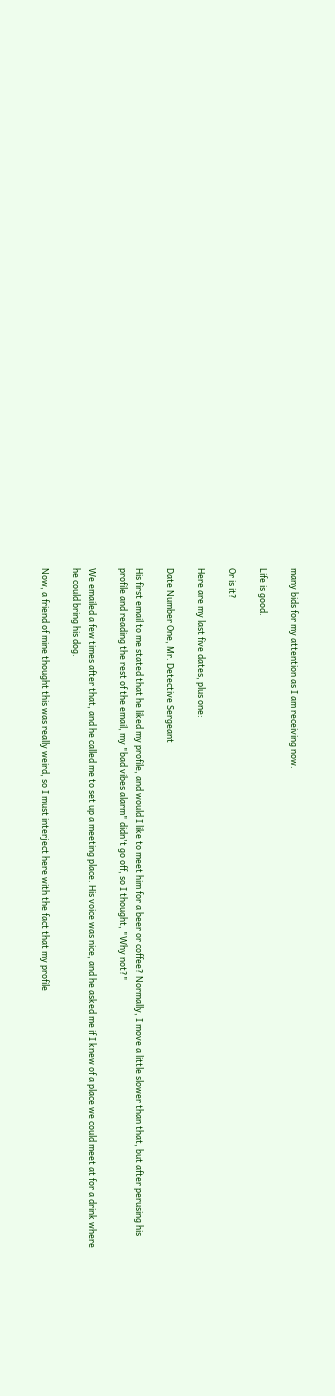many bids for my attention as I am receiving now.

Life is good.

Or is it?

Here are my last five dates, plus one:

Date Number One, Mr. Detective Sergeant

His first email to me stated that he liked my profile, and would I like to meet him for a beer or coffee? Normally, I move a little slower than that, but after perusing his profile and reading the rest of the email, my "bad vibes alarm" didn't go off, so I thought, "Why not?"

We emailed a few times after that, and he called me to set up a meeting place. His voice was nice, and he asked me if I knew of a place we could meet at for a drink where he could bring his dog.

Now, a friend of mine thought this was really weird, so I must interject here with the fact that my profile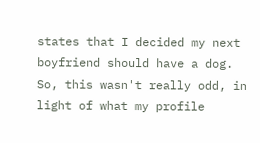states that I decided my next boyfriend should have a dog. So, this wasn't really odd, in light of what my profile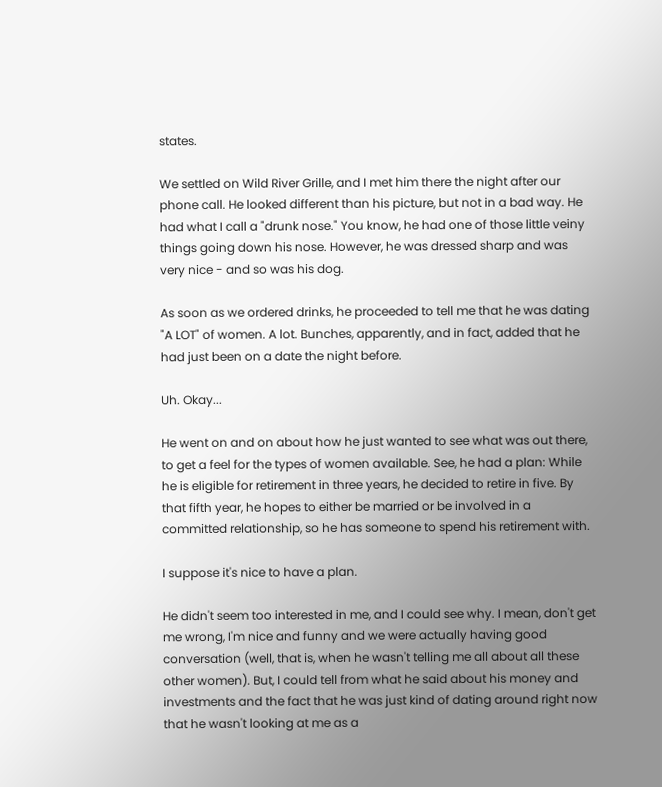states.

We settled on Wild River Grille, and I met him there the night after our phone call. He looked different than his picture, but not in a bad way. He had what I call a "drunk nose." You know, he had one of those little veiny things going down his nose. However, he was dressed sharp and was very nice - and so was his dog.

As soon as we ordered drinks, he proceeded to tell me that he was dating "A LOT" of women. A lot. Bunches, apparently, and in fact, added that he had just been on a date the night before.

Uh. Okay...

He went on and on about how he just wanted to see what was out there, to get a feel for the types of women available. See, he had a plan: While he is eligible for retirement in three years, he decided to retire in five. By that fifth year, he hopes to either be married or be involved in a committed relationship, so he has someone to spend his retirement with.

I suppose it's nice to have a plan.

He didn't seem too interested in me, and I could see why. I mean, don't get me wrong, I'm nice and funny and we were actually having good conversation (well, that is, when he wasn't telling me all about all these other women). But, I could tell from what he said about his money and investments and the fact that he was just kind of dating around right now that he wasn't looking at me as a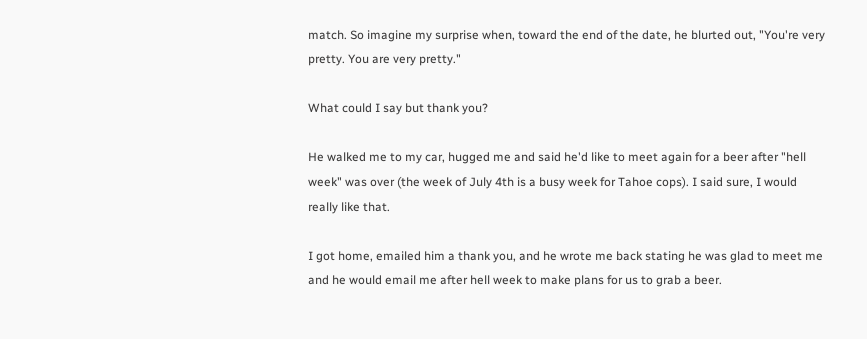match. So imagine my surprise when, toward the end of the date, he blurted out, "You're very pretty. You are very pretty."

What could I say but thank you?

He walked me to my car, hugged me and said he'd like to meet again for a beer after "hell week" was over (the week of July 4th is a busy week for Tahoe cops). I said sure, I would really like that.

I got home, emailed him a thank you, and he wrote me back stating he was glad to meet me and he would email me after hell week to make plans for us to grab a beer.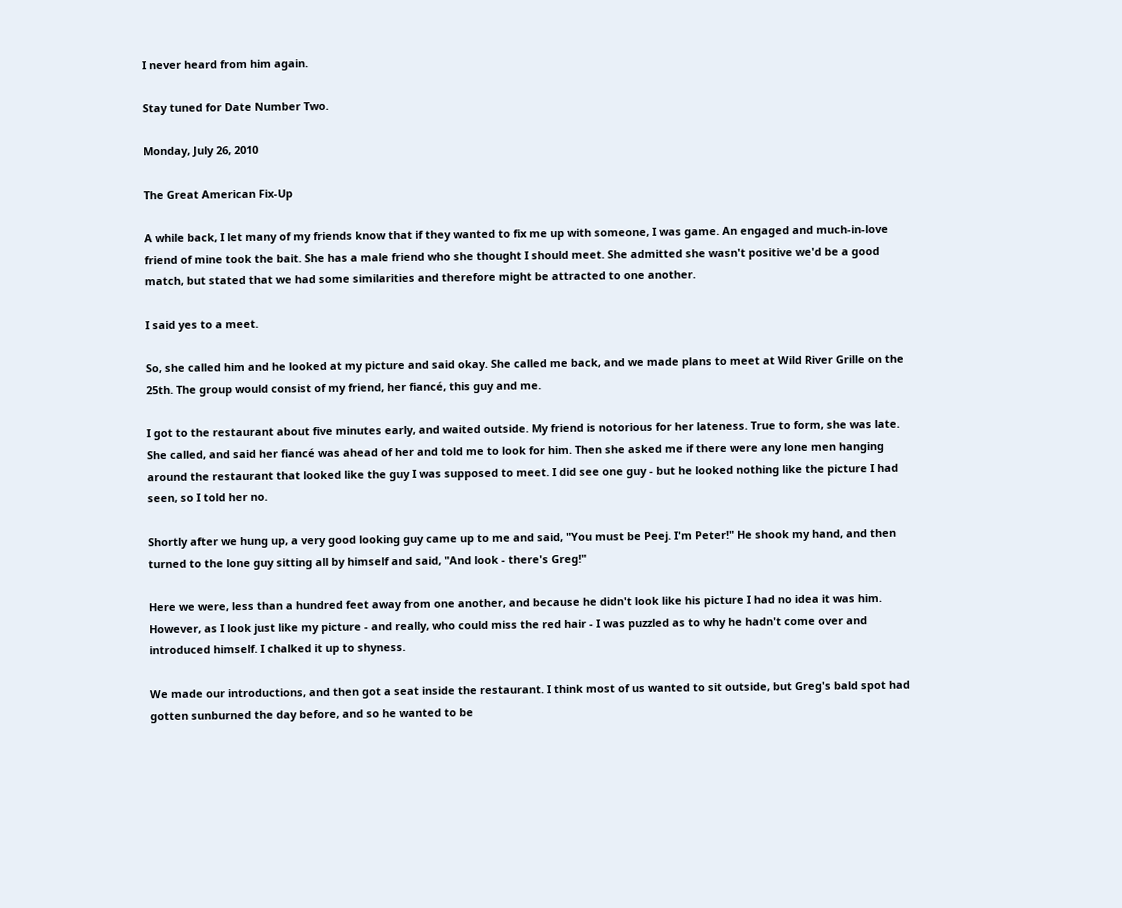I never heard from him again.

Stay tuned for Date Number Two.

Monday, July 26, 2010

The Great American Fix-Up

A while back, I let many of my friends know that if they wanted to fix me up with someone, I was game. An engaged and much-in-love friend of mine took the bait. She has a male friend who she thought I should meet. She admitted she wasn't positive we'd be a good match, but stated that we had some similarities and therefore might be attracted to one another.

I said yes to a meet.

So, she called him and he looked at my picture and said okay. She called me back, and we made plans to meet at Wild River Grille on the 25th. The group would consist of my friend, her fiancé, this guy and me.

I got to the restaurant about five minutes early, and waited outside. My friend is notorious for her lateness. True to form, she was late. She called, and said her fiancé was ahead of her and told me to look for him. Then she asked me if there were any lone men hanging around the restaurant that looked like the guy I was supposed to meet. I did see one guy - but he looked nothing like the picture I had seen, so I told her no.

Shortly after we hung up, a very good looking guy came up to me and said, "You must be Peej. I'm Peter!" He shook my hand, and then turned to the lone guy sitting all by himself and said, "And look - there's Greg!"

Here we were, less than a hundred feet away from one another, and because he didn't look like his picture I had no idea it was him. However, as I look just like my picture - and really, who could miss the red hair - I was puzzled as to why he hadn't come over and introduced himself. I chalked it up to shyness.

We made our introductions, and then got a seat inside the restaurant. I think most of us wanted to sit outside, but Greg's bald spot had gotten sunburned the day before, and so he wanted to be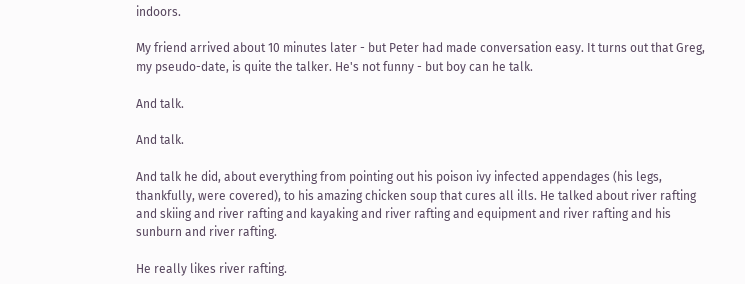indoors.

My friend arrived about 10 minutes later - but Peter had made conversation easy. It turns out that Greg, my pseudo-date, is quite the talker. He's not funny - but boy can he talk.

And talk.

And talk.

And talk he did, about everything from pointing out his poison ivy infected appendages (his legs, thankfully, were covered), to his amazing chicken soup that cures all ills. He talked about river rafting and skiing and river rafting and kayaking and river rafting and equipment and river rafting and his sunburn and river rafting.

He really likes river rafting.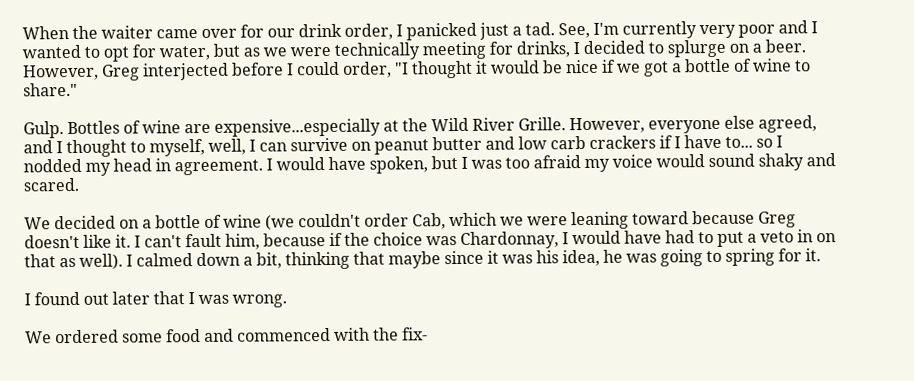When the waiter came over for our drink order, I panicked just a tad. See, I'm currently very poor and I wanted to opt for water, but as we were technically meeting for drinks, I decided to splurge on a beer. However, Greg interjected before I could order, "I thought it would be nice if we got a bottle of wine to share."

Gulp. Bottles of wine are expensive...especially at the Wild River Grille. However, everyone else agreed, and I thought to myself, well, I can survive on peanut butter and low carb crackers if I have to... so I nodded my head in agreement. I would have spoken, but I was too afraid my voice would sound shaky and scared.

We decided on a bottle of wine (we couldn't order Cab, which we were leaning toward because Greg doesn't like it. I can't fault him, because if the choice was Chardonnay, I would have had to put a veto in on that as well). I calmed down a bit, thinking that maybe since it was his idea, he was going to spring for it.

I found out later that I was wrong.

We ordered some food and commenced with the fix-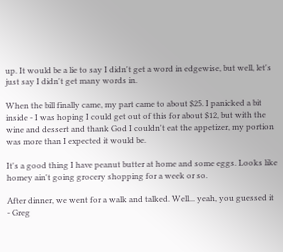up. It would be a lie to say I didn't get a word in edgewise, but well, let's just say I didn't get many words in.

When the bill finally came, my part came to about $25. I panicked a bit inside - I was hoping I could get out of this for about $12, but with the wine and dessert and thank God I couldn't eat the appetizer, my portion was more than I expected it would be.

It's a good thing I have peanut butter at home and some eggs. Looks like homey ain't going grocery shopping for a week or so.

After dinner, we went for a walk and talked. Well... yeah, you guessed it - Greg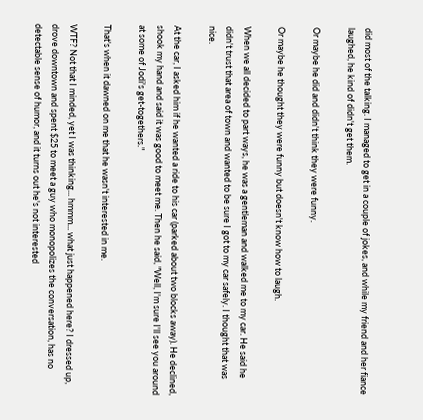did most of the talking. I managed to get in a couple of jokes, and while my friend and her fiance laughed, he kind of didn't get them.

Or maybe he did and didn't think they were funny.

Or maybe he thought they were funny but doesn't know how to laugh.

When we all decided to part ways, he was a gentleman and walked me to my car. He said he didn't trust that area of town and wanted to be sure I got to my car safely. I thought that was nice.

At the car, I asked him if he wanted a ride to his car (parked about two blocks away). He declined, shook my hand and said it was good to meet me. Then he said, "Well, I'm sure I'll see you around at some of Jodi's get-togethers."

That's when it dawned on me that he wasn't interested in me.

WTF? Not that I minded, yet I was thinking... hmmm... what just happened here? I dressed up, drove downtown and spent $25 to meet a guy who monopolizes the conversation, has no detectable sense of humor, and it turns out he's not interested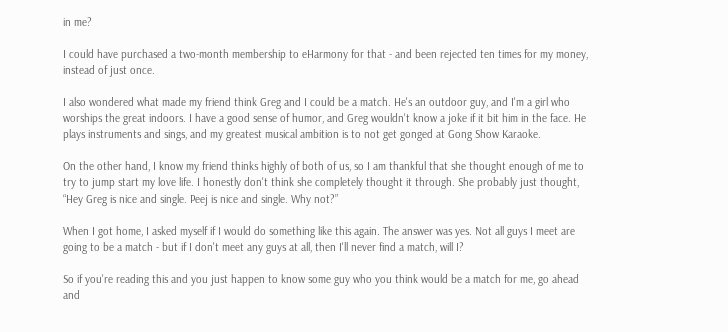in me?

I could have purchased a two-month membership to eHarmony for that - and been rejected ten times for my money, instead of just once.

I also wondered what made my friend think Greg and I could be a match. He's an outdoor guy, and I'm a girl who worships the great indoors. I have a good sense of humor, and Greg wouldn't know a joke if it bit him in the face. He plays instruments and sings, and my greatest musical ambition is to not get gonged at Gong Show Karaoke.

On the other hand, I know my friend thinks highly of both of us, so I am thankful that she thought enough of me to try to jump start my love life. I honestly don't think she completely thought it through. She probably just thought, “Hey Greg is nice and single. Peej is nice and single. Why not?”

When I got home, I asked myself if I would do something like this again. The answer was yes. Not all guys I meet are going to be a match - but if I don't meet any guys at all, then I'll never find a match, will I?

So if you're reading this and you just happen to know some guy who you think would be a match for me, go ahead and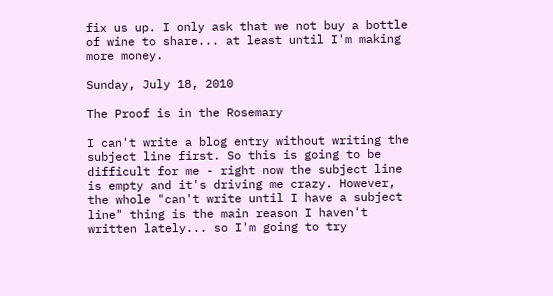fix us up. I only ask that we not buy a bottle of wine to share... at least until I'm making more money.

Sunday, July 18, 2010

The Proof is in the Rosemary

I can't write a blog entry without writing the subject line first. So this is going to be difficult for me - right now the subject line is empty and it's driving me crazy. However, the whole "can't write until I have a subject line" thing is the main reason I haven't written lately... so I'm going to try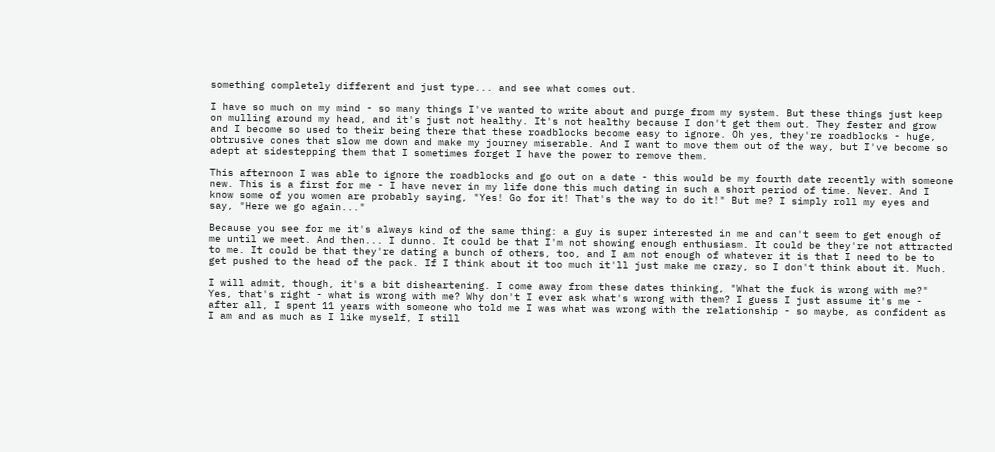something completely different and just type... and see what comes out.

I have so much on my mind - so many things I've wanted to write about and purge from my system. But these things just keep on mulling around my head, and it's just not healthy. It's not healthy because I don't get them out. They fester and grow and I become so used to their being there that these roadblocks become easy to ignore. Oh yes, they're roadblocks - huge, obtrusive cones that slow me down and make my journey miserable. And I want to move them out of the way, but I've become so adept at sidestepping them that I sometimes forget I have the power to remove them.

This afternoon I was able to ignore the roadblocks and go out on a date - this would be my fourth date recently with someone new. This is a first for me - I have never in my life done this much dating in such a short period of time. Never. And I know some of you women are probably saying, "Yes! Go for it! That's the way to do it!" But me? I simply roll my eyes and say, "Here we go again..."

Because you see for me it's always kind of the same thing: a guy is super interested in me and can't seem to get enough of me until we meet. And then... I dunno. It could be that I'm not showing enough enthusiasm. It could be they're not attracted to me. It could be that they're dating a bunch of others, too, and I am not enough of whatever it is that I need to be to get pushed to the head of the pack. If I think about it too much it'll just make me crazy, so I don't think about it. Much.

I will admit, though, it's a bit disheartening. I come away from these dates thinking, "What the fuck is wrong with me?" Yes, that's right - what is wrong with me? Why don't I ever ask what's wrong with them? I guess I just assume it's me - after all, I spent 11 years with someone who told me I was what was wrong with the relationship - so maybe, as confident as I am and as much as I like myself, I still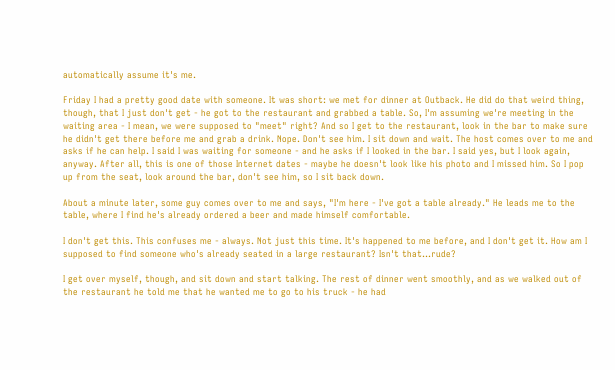automatically assume it's me.

Friday I had a pretty good date with someone. It was short: we met for dinner at Outback. He did do that weird thing, though, that I just don't get - he got to the restaurant and grabbed a table. So, I'm assuming we're meeting in the waiting area - I mean, we were supposed to "meet" right? And so I get to the restaurant, look in the bar to make sure he didn't get there before me and grab a drink. Nope. Don't see him. I sit down and wait. The host comes over to me and asks if he can help. I said I was waiting for someone - and he asks if I looked in the bar. I said yes, but I look again, anyway. After all, this is one of those Internet dates - maybe he doesn't look like his photo and I missed him. So I pop up from the seat, look around the bar, don't see him, so I sit back down.

About a minute later, some guy comes over to me and says, "I'm here - I've got a table already." He leads me to the table, where I find he's already ordered a beer and made himself comfortable.

I don't get this. This confuses me - always. Not just this time. It's happened to me before, and I don't get it. How am I supposed to find someone who's already seated in a large restaurant? Isn't that...rude?

I get over myself, though, and sit down and start talking. The rest of dinner went smoothly, and as we walked out of the restaurant he told me that he wanted me to go to his truck - he had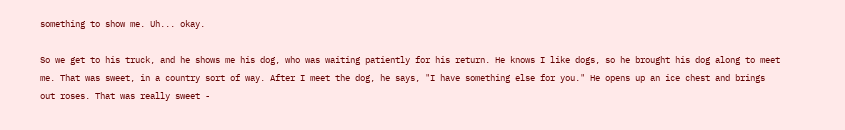something to show me. Uh... okay.

So we get to his truck, and he shows me his dog, who was waiting patiently for his return. He knows I like dogs, so he brought his dog along to meet me. That was sweet, in a country sort of way. After I meet the dog, he says, "I have something else for you." He opens up an ice chest and brings out roses. That was really sweet -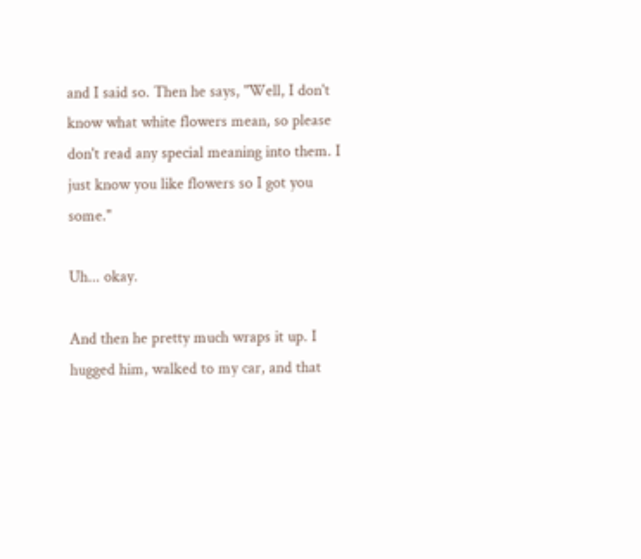and I said so. Then he says, "Well, I don't know what white flowers mean, so please don't read any special meaning into them. I just know you like flowers so I got you some."

Uh... okay.

And then he pretty much wraps it up. I hugged him, walked to my car, and that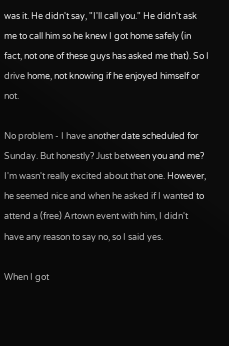was it. He didn't say, "I'll call you." He didn't ask me to call him so he knew I got home safely (in fact, not one of these guys has asked me that). So I drive home, not knowing if he enjoyed himself or not.

No problem - I have another date scheduled for Sunday. But honestly? Just between you and me? I'm wasn't really excited about that one. However, he seemed nice and when he asked if I wanted to attend a (free) Artown event with him, I didn't have any reason to say no, so I said yes.

When I got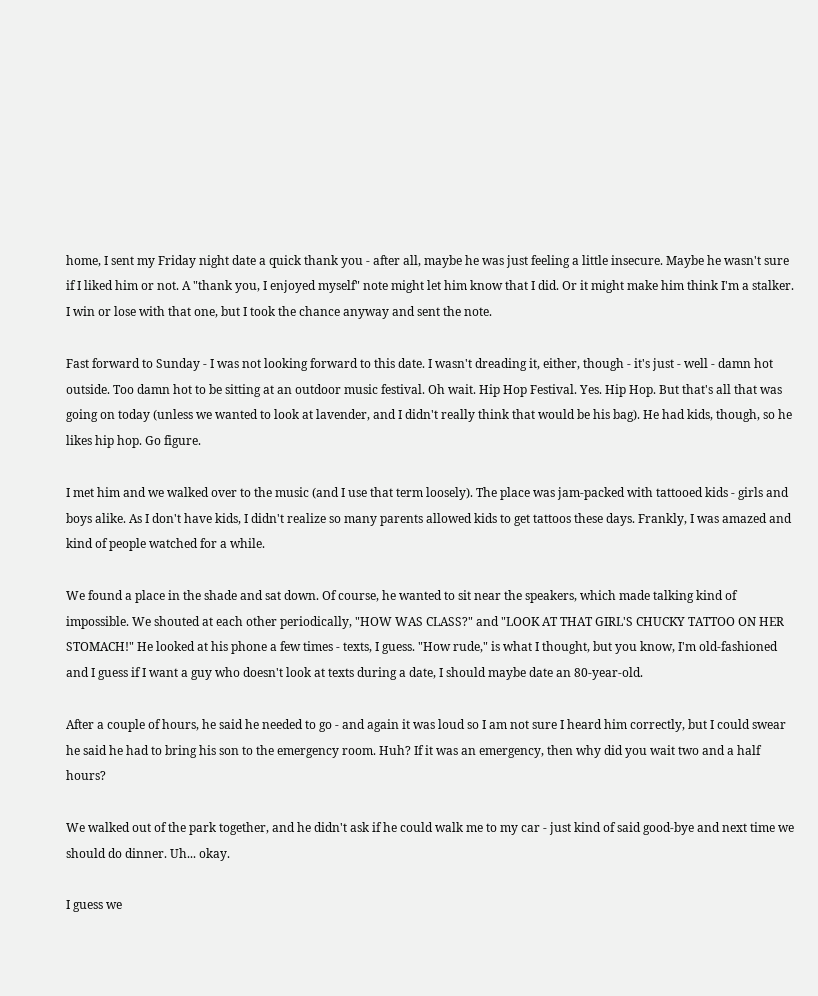home, I sent my Friday night date a quick thank you - after all, maybe he was just feeling a little insecure. Maybe he wasn't sure if I liked him or not. A "thank you, I enjoyed myself" note might let him know that I did. Or it might make him think I'm a stalker. I win or lose with that one, but I took the chance anyway and sent the note.

Fast forward to Sunday - I was not looking forward to this date. I wasn't dreading it, either, though - it's just - well - damn hot outside. Too damn hot to be sitting at an outdoor music festival. Oh wait. Hip Hop Festival. Yes. Hip Hop. But that's all that was going on today (unless we wanted to look at lavender, and I didn't really think that would be his bag). He had kids, though, so he likes hip hop. Go figure.

I met him and we walked over to the music (and I use that term loosely). The place was jam-packed with tattooed kids - girls and boys alike. As I don't have kids, I didn't realize so many parents allowed kids to get tattoos these days. Frankly, I was amazed and kind of people watched for a while.

We found a place in the shade and sat down. Of course, he wanted to sit near the speakers, which made talking kind of impossible. We shouted at each other periodically, "HOW WAS CLASS?" and "LOOK AT THAT GIRL'S CHUCKY TATTOO ON HER STOMACH!" He looked at his phone a few times - texts, I guess. "How rude," is what I thought, but you know, I'm old-fashioned and I guess if I want a guy who doesn't look at texts during a date, I should maybe date an 80-year-old.

After a couple of hours, he said he needed to go - and again it was loud so I am not sure I heard him correctly, but I could swear he said he had to bring his son to the emergency room. Huh? If it was an emergency, then why did you wait two and a half hours?

We walked out of the park together, and he didn't ask if he could walk me to my car - just kind of said good-bye and next time we should do dinner. Uh... okay.

I guess we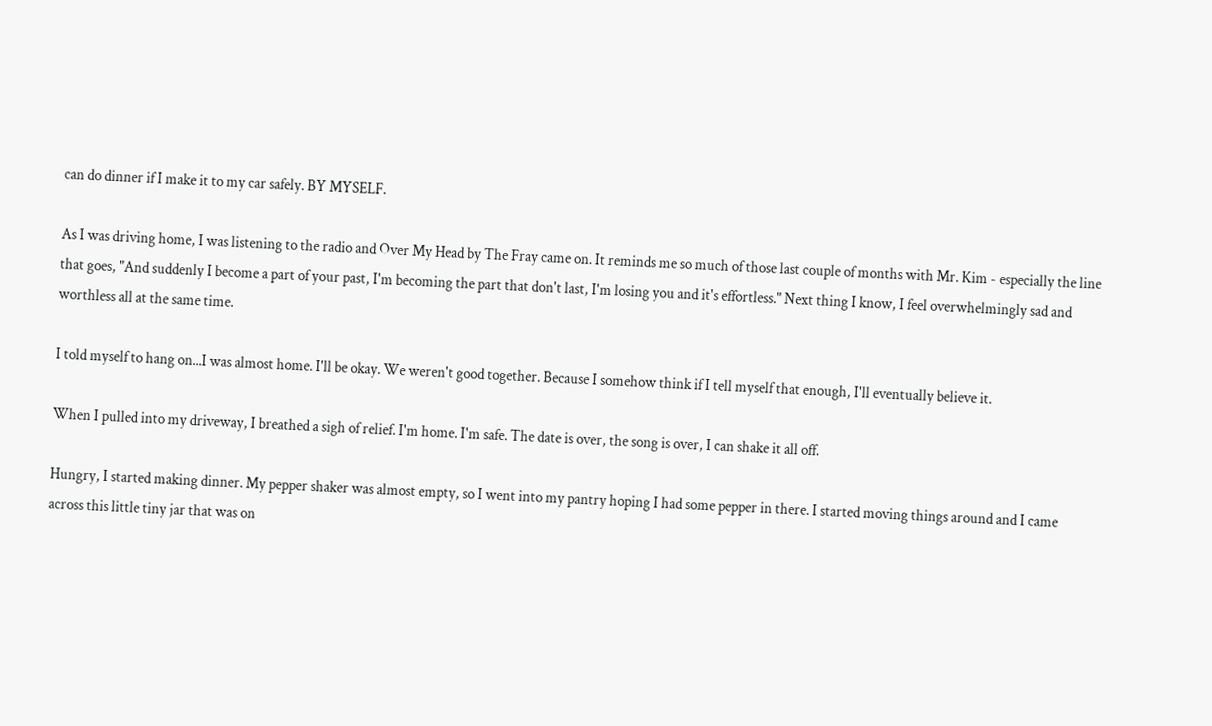can do dinner if I make it to my car safely. BY MYSELF.

As I was driving home, I was listening to the radio and Over My Head by The Fray came on. It reminds me so much of those last couple of months with Mr. Kim - especially the line that goes, "And suddenly I become a part of your past, I'm becoming the part that don't last, I'm losing you and it's effortless." Next thing I know, I feel overwhelmingly sad and worthless all at the same time.

I told myself to hang on...I was almost home. I'll be okay. We weren't good together. Because I somehow think if I tell myself that enough, I'll eventually believe it.

When I pulled into my driveway, I breathed a sigh of relief. I'm home. I'm safe. The date is over, the song is over, I can shake it all off.

Hungry, I started making dinner. My pepper shaker was almost empty, so I went into my pantry hoping I had some pepper in there. I started moving things around and I came across this little tiny jar that was on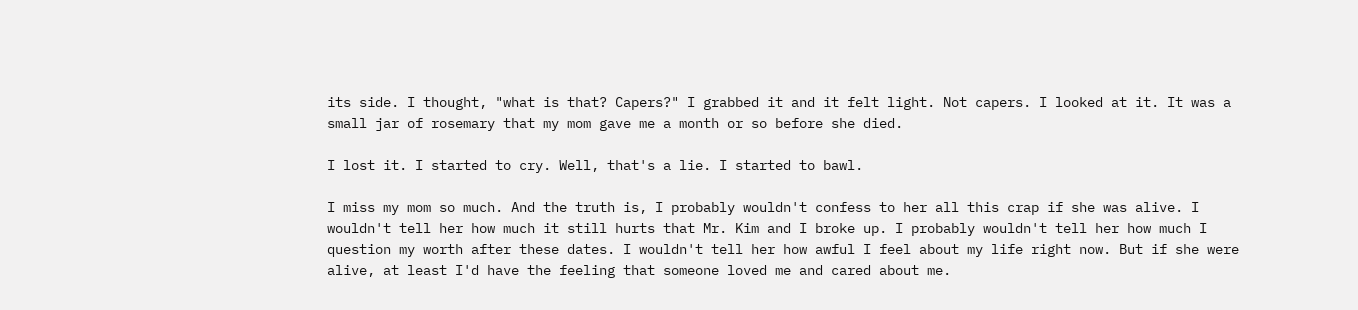its side. I thought, "what is that? Capers?" I grabbed it and it felt light. Not capers. I looked at it. It was a small jar of rosemary that my mom gave me a month or so before she died.

I lost it. I started to cry. Well, that's a lie. I started to bawl.

I miss my mom so much. And the truth is, I probably wouldn't confess to her all this crap if she was alive. I wouldn't tell her how much it still hurts that Mr. Kim and I broke up. I probably wouldn't tell her how much I question my worth after these dates. I wouldn't tell her how awful I feel about my life right now. But if she were alive, at least I'd have the feeling that someone loved me and cared about me.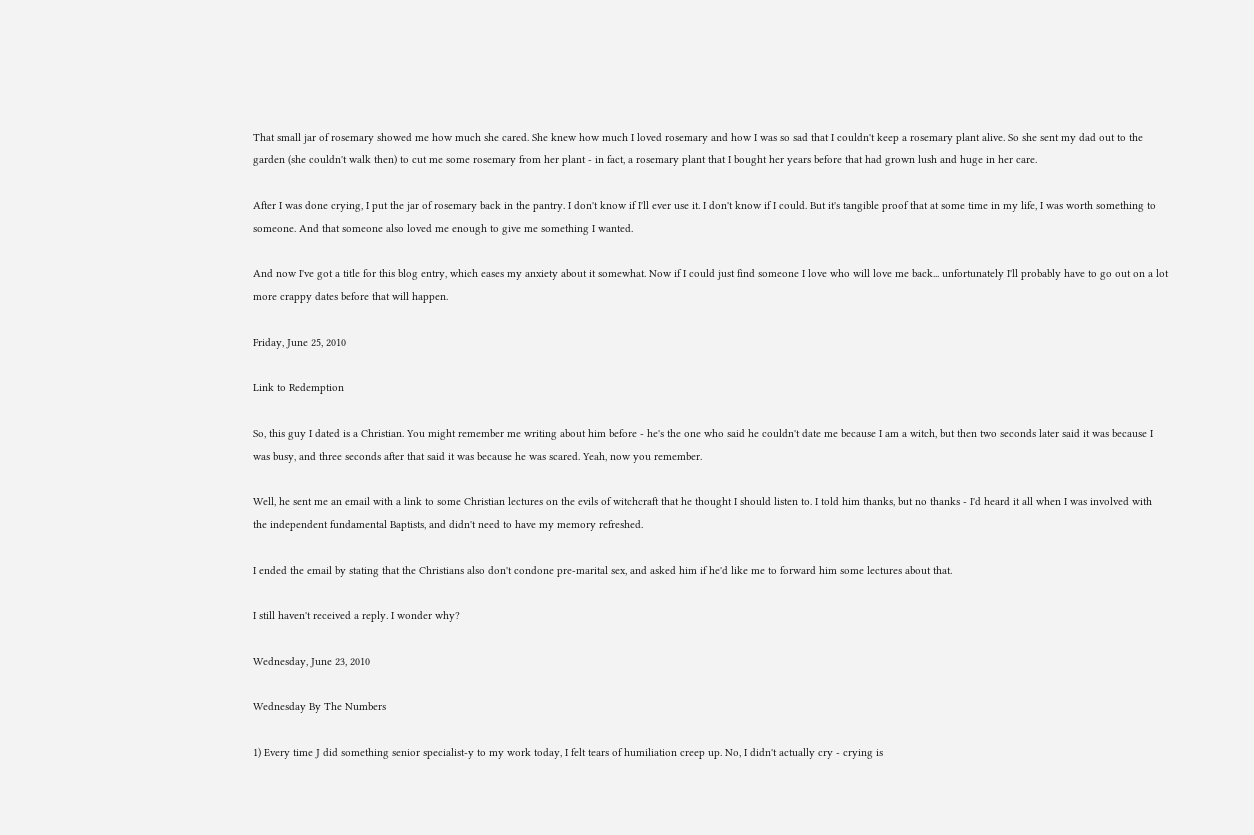That small jar of rosemary showed me how much she cared. She knew how much I loved rosemary and how I was so sad that I couldn't keep a rosemary plant alive. So she sent my dad out to the garden (she couldn't walk then) to cut me some rosemary from her plant - in fact, a rosemary plant that I bought her years before that had grown lush and huge in her care.

After I was done crying, I put the jar of rosemary back in the pantry. I don't know if I'll ever use it. I don't know if I could. But it's tangible proof that at some time in my life, I was worth something to someone. And that someone also loved me enough to give me something I wanted.

And now I've got a title for this blog entry, which eases my anxiety about it somewhat. Now if I could just find someone I love who will love me back... unfortunately I'll probably have to go out on a lot more crappy dates before that will happen.

Friday, June 25, 2010

Link to Redemption

So, this guy I dated is a Christian. You might remember me writing about him before - he's the one who said he couldn't date me because I am a witch, but then two seconds later said it was because I was busy, and three seconds after that said it was because he was scared. Yeah, now you remember.

Well, he sent me an email with a link to some Christian lectures on the evils of witchcraft that he thought I should listen to. I told him thanks, but no thanks - I'd heard it all when I was involved with the independent fundamental Baptists, and didn't need to have my memory refreshed.

I ended the email by stating that the Christians also don't condone pre-marital sex, and asked him if he'd like me to forward him some lectures about that.

I still haven't received a reply. I wonder why?

Wednesday, June 23, 2010

Wednesday By The Numbers

1) Every time J did something senior specialist-y to my work today, I felt tears of humiliation creep up. No, I didn't actually cry - crying is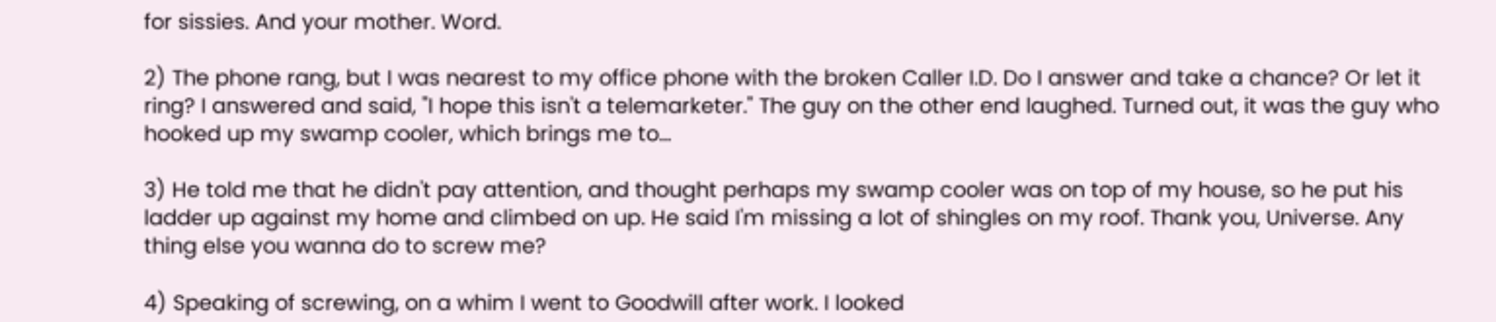for sissies. And your mother. Word.

2) The phone rang, but I was nearest to my office phone with the broken Caller I.D. Do I answer and take a chance? Or let it ring? I answered and said, "I hope this isn't a telemarketer." The guy on the other end laughed. Turned out, it was the guy who hooked up my swamp cooler, which brings me to...

3) He told me that he didn't pay attention, and thought perhaps my swamp cooler was on top of my house, so he put his ladder up against my home and climbed on up. He said I'm missing a lot of shingles on my roof. Thank you, Universe. Any thing else you wanna do to screw me?

4) Speaking of screwing, on a whim I went to Goodwill after work. I looked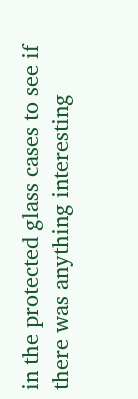in the protected glass cases to see if there was anything interesting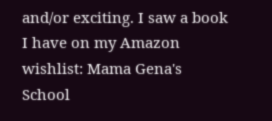and/or exciting. I saw a book I have on my Amazon wishlist: Mama Gena's School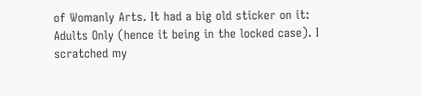of Womanly Arts. It had a big old sticker on it: Adults Only (hence it being in the locked case). I scratched my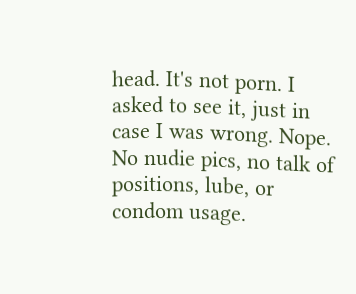head. It's not porn. I asked to see it, just in case I was wrong. Nope. No nudie pics, no talk of positions, lube, or condom usage.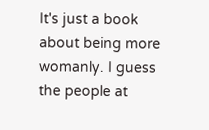It's just a book about being more womanly. I guess the people at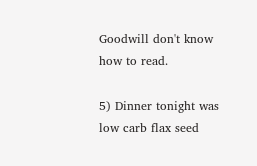Goodwill don't know how to read.

5) Dinner tonight was low carb flax seed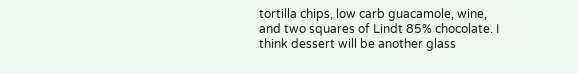tortilla chips, low carb guacamole, wine, and two squares of Lindt 85% chocolate. I think dessert will be another glass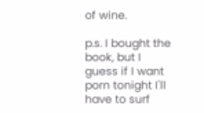of wine.

p.s. I bought the book, but I guess if I want porn tonight I'll have to surf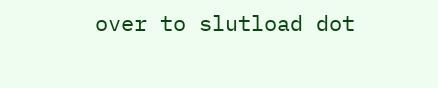over to slutload dot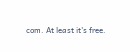com. At least it's free.